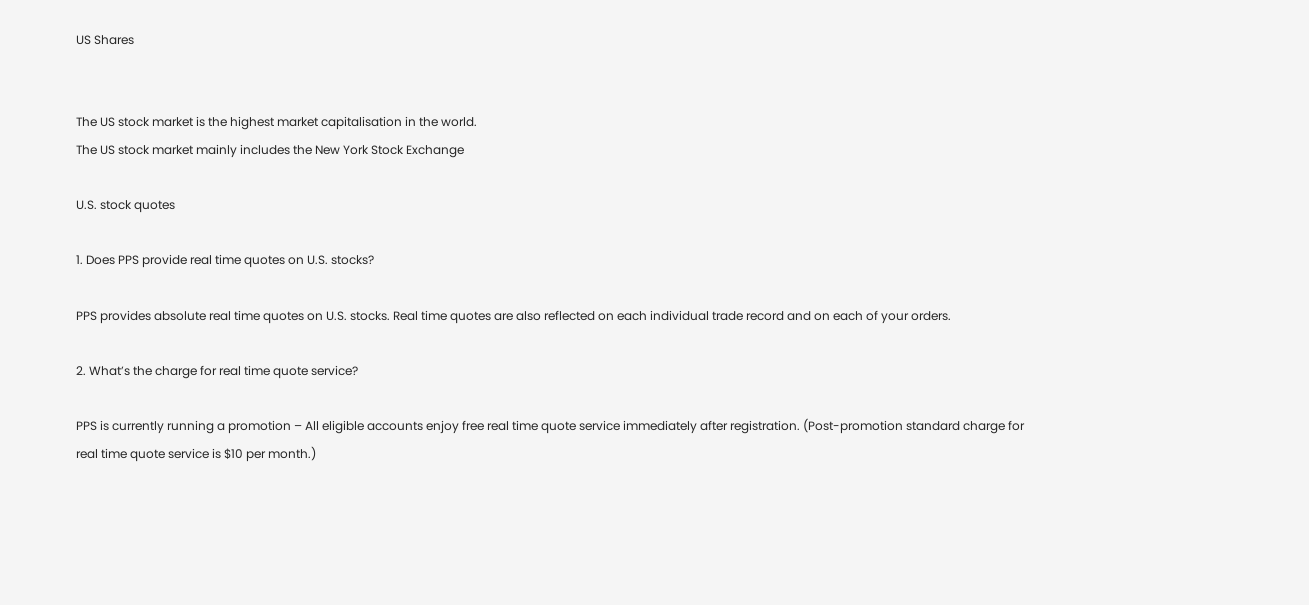US Shares


The US stock market is the highest market capitalisation in the world.
The US stock market mainly includes the New York Stock Exchange

U.S. stock quotes

1. Does PPS provide real time quotes on U.S. stocks?

PPS provides absolute real time quotes on U.S. stocks. Real time quotes are also reflected on each individual trade record and on each of your orders.

2. What’s the charge for real time quote service?

PPS is currently running a promotion – All eligible accounts enjoy free real time quote service immediately after registration. (Post-promotion standard charge for real time quote service is $10 per month.)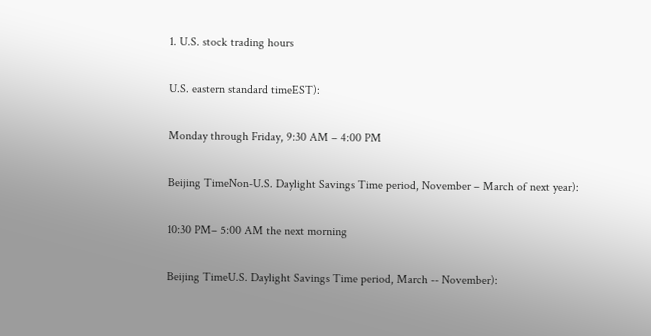1. U.S. stock trading hours

U.S. eastern standard timeEST):

Monday through Friday, 9:30 AM – 4:00 PM

Beijing TimeNon-U.S. Daylight Savings Time period, November – March of next year):

10:30 PM– 5:00 AM the next morning

Beijing TimeU.S. Daylight Savings Time period, March -- November):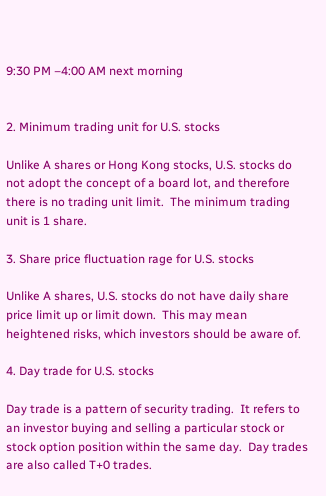9:30 PM –4:00 AM next morning


2. Minimum trading unit for U.S. stocks

Unlike A shares or Hong Kong stocks, U.S. stocks do not adopt the concept of a board lot, and therefore there is no trading unit limit.  The minimum trading unit is 1 share.

3. Share price fluctuation rage for U.S. stocks

Unlike A shares, U.S. stocks do not have daily share price limit up or limit down.  This may mean heightened risks, which investors should be aware of.

4. Day trade for U.S. stocks

Day trade is a pattern of security trading.  It refers to an investor buying and selling a particular stock or stock option position within the same day.  Day trades are also called T+0 trades.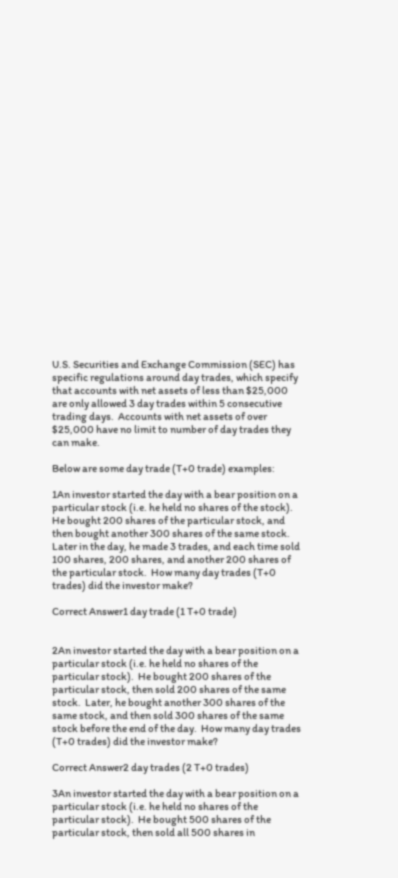U.S. Securities and Exchange Commission (SEC) has specific regulations around day trades, which specify that accounts with net assets of less than $25,000 are only allowed 3 day trades within 5 consecutive trading days.  Accounts with net assets of over $25,000 have no limit to number of day trades they can make.

Below are some day trade (T+0 trade) examples:

1An investor started the day with a bear position on a particular stock (i.e. he held no shares of the stock).  He bought 200 shares of the particular stock, and then bought another 300 shares of the same stock.  Later in the day, he made 3 trades, and each time sold 100 shares, 200 shares, and another 200 shares of the particular stock.  How many day trades (T+0 trades) did the investor make?

Correct Answer1 day trade (1 T+0 trade)


2An investor started the day with a bear position on a particular stock (i.e. he held no shares of the particular stock).  He bought 200 shares of the particular stock, then sold 200 shares of the same stock.  Later, he bought another 300 shares of the same stock, and then sold 300 shares of the same stock before the end of the day.  How many day trades (T+0 trades) did the investor make?

Correct Answer2 day trades (2 T+0 trades)

3An investor started the day with a bear position on a particular stock (i.e. he held no shares of the particular stock).  He bought 500 shares of the particular stock, then sold all 500 shares in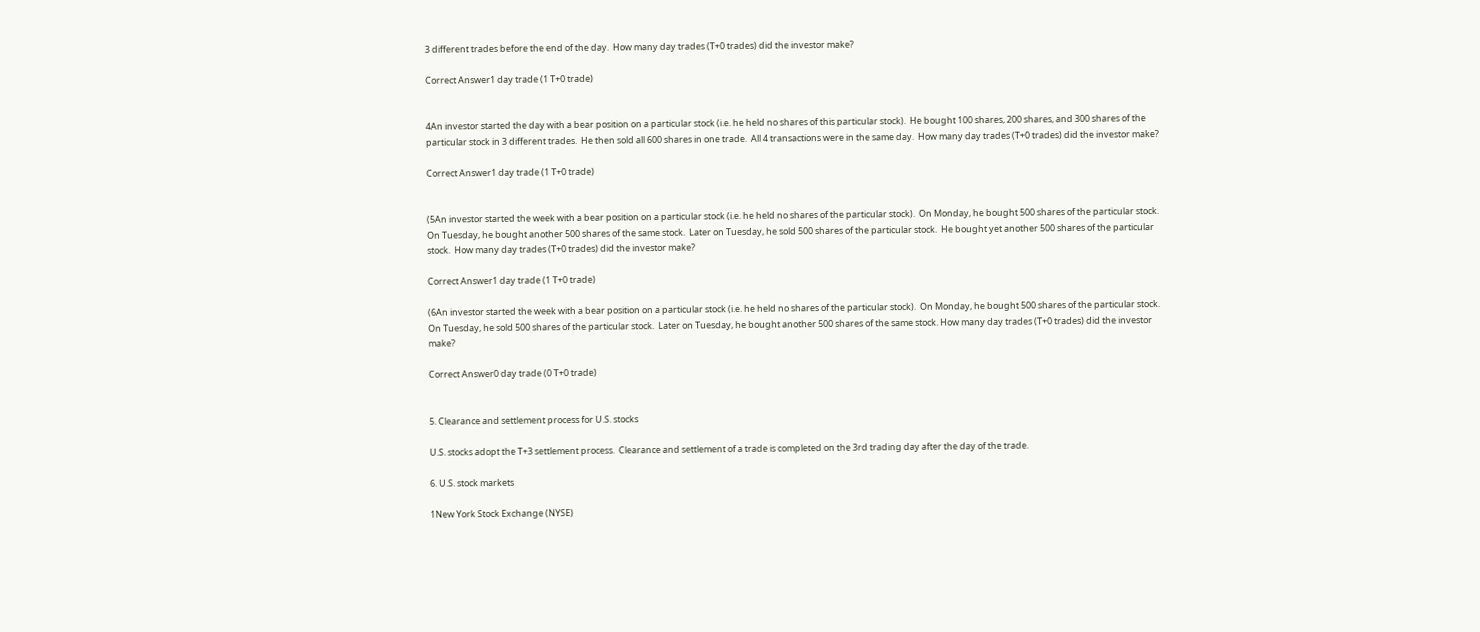3 different trades before the end of the day.  How many day trades (T+0 trades) did the investor make?

Correct Answer1 day trade (1 T+0 trade)


4An investor started the day with a bear position on a particular stock (i.e. he held no shares of this particular stock).  He bought 100 shares, 200 shares, and 300 shares of the particular stock in 3 different trades.  He then sold all 600 shares in one trade.  All 4 transactions were in the same day.  How many day trades (T+0 trades) did the investor make?

Correct Answer1 day trade (1 T+0 trade)


(5An investor started the week with a bear position on a particular stock (i.e. he held no shares of the particular stock).  On Monday, he bought 500 shares of the particular stock.  On Tuesday, he bought another 500 shares of the same stock.  Later on Tuesday, he sold 500 shares of the particular stock.  He bought yet another 500 shares of the particular stock.  How many day trades (T+0 trades) did the investor make?

Correct Answer1 day trade (1 T+0 trade)

(6An investor started the week with a bear position on a particular stock (i.e. he held no shares of the particular stock).  On Monday, he bought 500 shares of the particular stock.  On Tuesday, he sold 500 shares of the particular stock.  Later on Tuesday, he bought another 500 shares of the same stock. How many day trades (T+0 trades) did the investor make?

Correct Answer0 day trade (0 T+0 trade)


5. Clearance and settlement process for U.S. stocks

U.S. stocks adopt the T+3 settlement process.  Clearance and settlement of a trade is completed on the 3rd trading day after the day of the trade.

6. U.S. stock markets

1New York Stock Exchange (NYSE)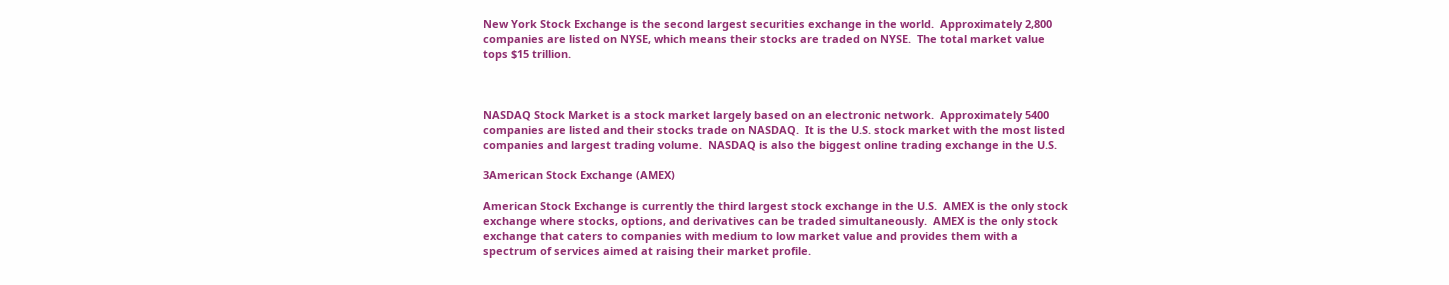New York Stock Exchange is the second largest securities exchange in the world.  Approximately 2,800 companies are listed on NYSE, which means their stocks are traded on NYSE.  The total market value tops $15 trillion.



NASDAQ Stock Market is a stock market largely based on an electronic network.  Approximately 5400 companies are listed and their stocks trade on NASDAQ.  It is the U.S. stock market with the most listed companies and largest trading volume.  NASDAQ is also the biggest online trading exchange in the U.S.

3American Stock Exchange (AMEX)

American Stock Exchange is currently the third largest stock exchange in the U.S.  AMEX is the only stock exchange where stocks, options, and derivatives can be traded simultaneously.  AMEX is the only stock exchange that caters to companies with medium to low market value and provides them with a spectrum of services aimed at raising their market profile.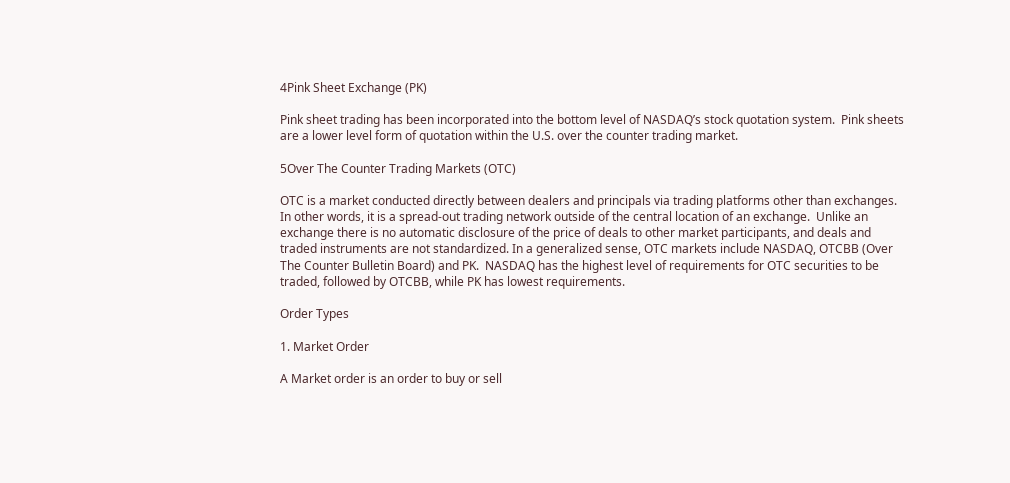4Pink Sheet Exchange (PK)

Pink sheet trading has been incorporated into the bottom level of NASDAQ’s stock quotation system.  Pink sheets are a lower level form of quotation within the U.S. over the counter trading market.

5Over The Counter Trading Markets (OTC)

OTC is a market conducted directly between dealers and principals via trading platforms other than exchanges.  In other words, it is a spread-out trading network outside of the central location of an exchange.  Unlike an exchange there is no automatic disclosure of the price of deals to other market participants, and deals and traded instruments are not standardized. In a generalized sense, OTC markets include NASDAQ, OTCBB (Over The Counter Bulletin Board) and PK.  NASDAQ has the highest level of requirements for OTC securities to be traded, followed by OTCBB, while PK has lowest requirements.

Order Types

1. Market Order

A Market order is an order to buy or sell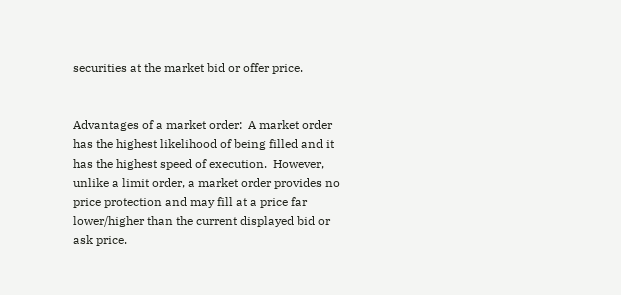securities at the market bid or offer price.


Advantages of a market order:  A market order has the highest likelihood of being filled and it has the highest speed of execution.  However, unlike a limit order, a market order provides no price protection and may fill at a price far lower/higher than the current displayed bid or ask price.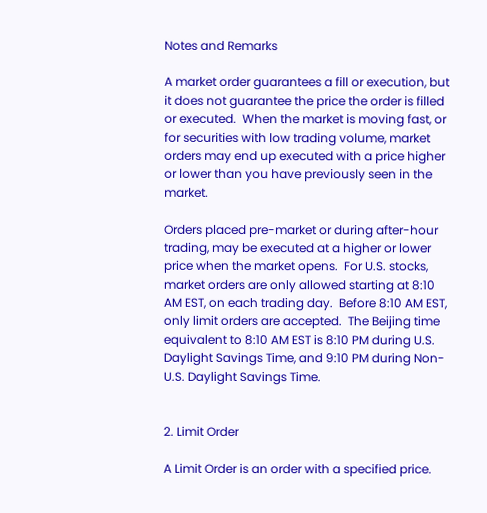Notes and Remarks

A market order guarantees a fill or execution, but it does not guarantee the price the order is filled or executed.  When the market is moving fast, or for securities with low trading volume, market orders may end up executed with a price higher or lower than you have previously seen in the market.

Orders placed pre-market or during after-hour trading, may be executed at a higher or lower price when the market opens.  For U.S. stocks, market orders are only allowed starting at 8:10 AM EST, on each trading day.  Before 8:10 AM EST, only limit orders are accepted.  The Beijing time equivalent to 8:10 AM EST is 8:10 PM during U.S. Daylight Savings Time, and 9:10 PM during Non-U.S. Daylight Savings Time.


2. Limit Order

A Limit Order is an order with a specified price.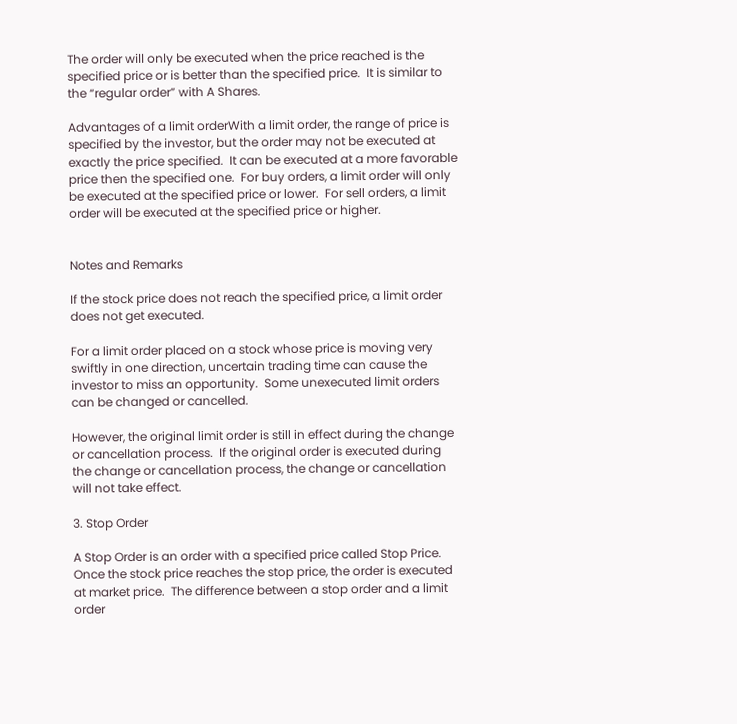The order will only be executed when the price reached is the specified price or is better than the specified price.  It is similar to the “regular order” with A Shares.

Advantages of a limit orderWith a limit order, the range of price is specified by the investor, but the order may not be executed at exactly the price specified.  It can be executed at a more favorable price then the specified one.  For buy orders, a limit order will only be executed at the specified price or lower.  For sell orders, a limit order will be executed at the specified price or higher.


Notes and Remarks

If the stock price does not reach the specified price, a limit order does not get executed.

For a limit order placed on a stock whose price is moving very swiftly in one direction, uncertain trading time can cause the investor to miss an opportunity.  Some unexecuted limit orders can be changed or cancelled.

However, the original limit order is still in effect during the change or cancellation process.  If the original order is executed during the change or cancellation process, the change or cancellation will not take effect.

3. Stop Order

A Stop Order is an order with a specified price called Stop Price.  Once the stock price reaches the stop price, the order is executed at market price.  The difference between a stop order and a limit order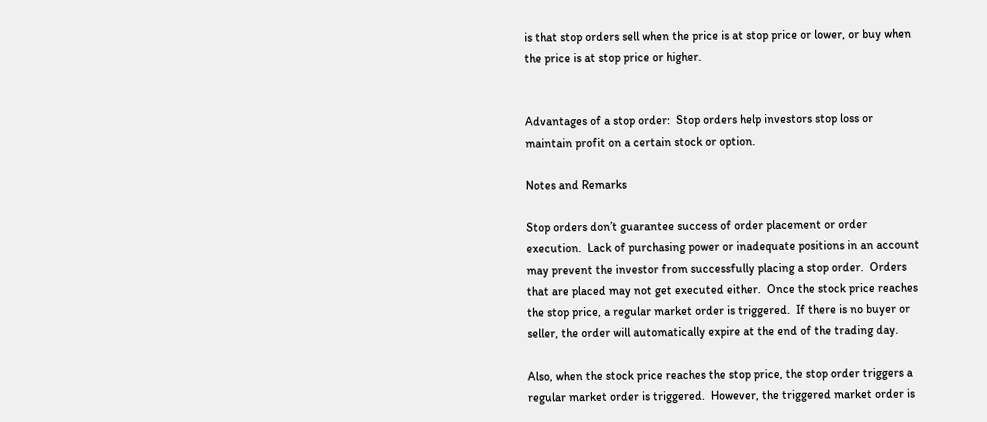is that stop orders sell when the price is at stop price or lower, or buy when the price is at stop price or higher.


Advantages of a stop order:  Stop orders help investors stop loss or maintain profit on a certain stock or option.

Notes and Remarks

Stop orders don’t guarantee success of order placement or order execution.  Lack of purchasing power or inadequate positions in an account may prevent the investor from successfully placing a stop order.  Orders that are placed may not get executed either.  Once the stock price reaches the stop price, a regular market order is triggered.  If there is no buyer or seller, the order will automatically expire at the end of the trading day.

Also, when the stock price reaches the stop price, the stop order triggers a regular market order is triggered.  However, the triggered market order is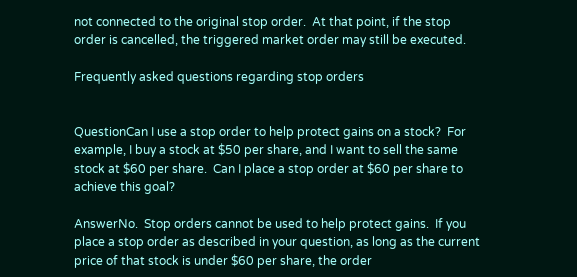not connected to the original stop order.  At that point, if the stop order is cancelled, the triggered market order may still be executed.

Frequently asked questions regarding stop orders


QuestionCan I use a stop order to help protect gains on a stock?  For example, I buy a stock at $50 per share, and I want to sell the same stock at $60 per share.  Can I place a stop order at $60 per share to achieve this goal?

AnswerNo.  Stop orders cannot be used to help protect gains.  If you place a stop order as described in your question, as long as the current price of that stock is under $60 per share, the order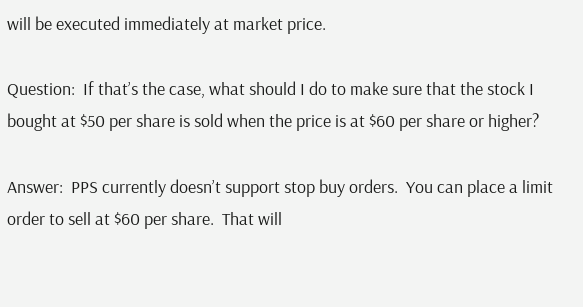will be executed immediately at market price.

Question:  If that’s the case, what should I do to make sure that the stock I bought at $50 per share is sold when the price is at $60 per share or higher?

Answer:  PPS currently doesn’t support stop buy orders.  You can place a limit order to sell at $60 per share.  That will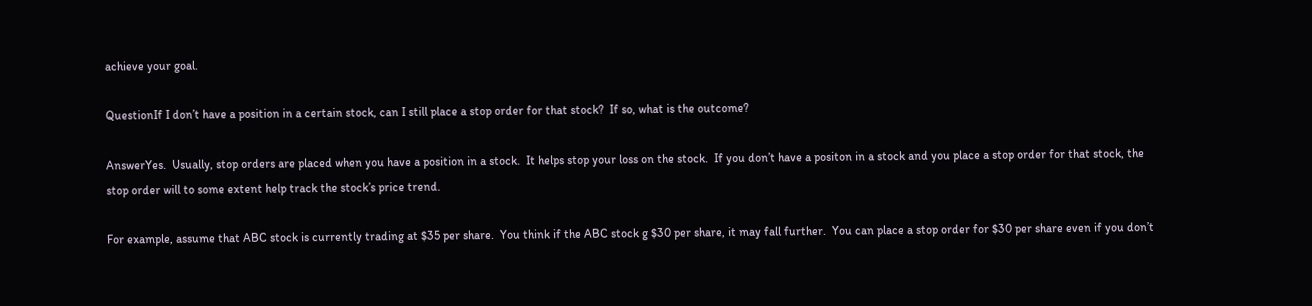achieve your goal.

QuestionIf I don’t have a position in a certain stock, can I still place a stop order for that stock?  If so, what is the outcome?

AnswerYes.  Usually, stop orders are placed when you have a position in a stock.  It helps stop your loss on the stock.  If you don’t have a positon in a stock and you place a stop order for that stock, the stop order will to some extent help track the stock’s price trend.

For example, assume that ABC stock is currently trading at $35 per share.  You think if the ABC stock g $30 per share, it may fall further.  You can place a stop order for $30 per share even if you don’t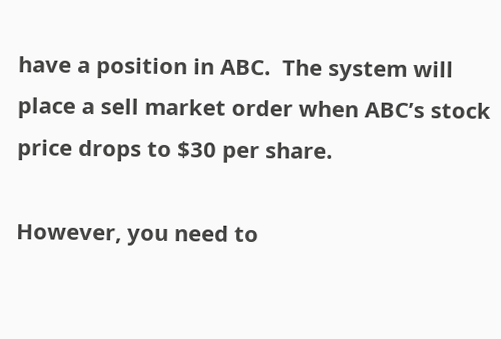have a position in ABC.  The system will place a sell market order when ABC’s stock price drops to $30 per share.

However, you need to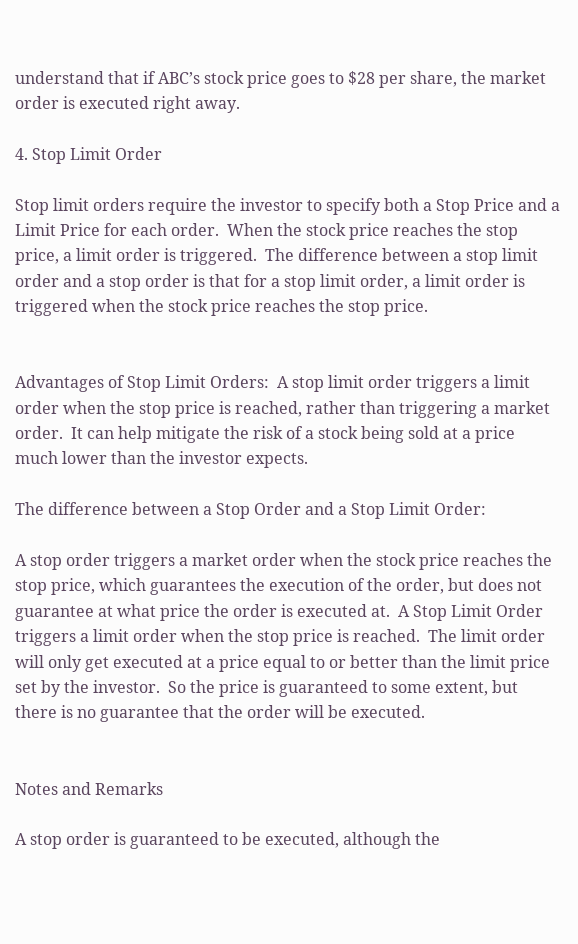understand that if ABC’s stock price goes to $28 per share, the market order is executed right away.

4. Stop Limit Order

Stop limit orders require the investor to specify both a Stop Price and a Limit Price for each order.  When the stock price reaches the stop price, a limit order is triggered.  The difference between a stop limit order and a stop order is that for a stop limit order, a limit order is triggered when the stock price reaches the stop price.


Advantages of Stop Limit Orders:  A stop limit order triggers a limit order when the stop price is reached, rather than triggering a market order.  It can help mitigate the risk of a stock being sold at a price much lower than the investor expects.

The difference between a Stop Order and a Stop Limit Order:

A stop order triggers a market order when the stock price reaches the stop price, which guarantees the execution of the order, but does not guarantee at what price the order is executed at.  A Stop Limit Order triggers a limit order when the stop price is reached.  The limit order will only get executed at a price equal to or better than the limit price set by the investor.  So the price is guaranteed to some extent, but there is no guarantee that the order will be executed.


Notes and Remarks

A stop order is guaranteed to be executed, although the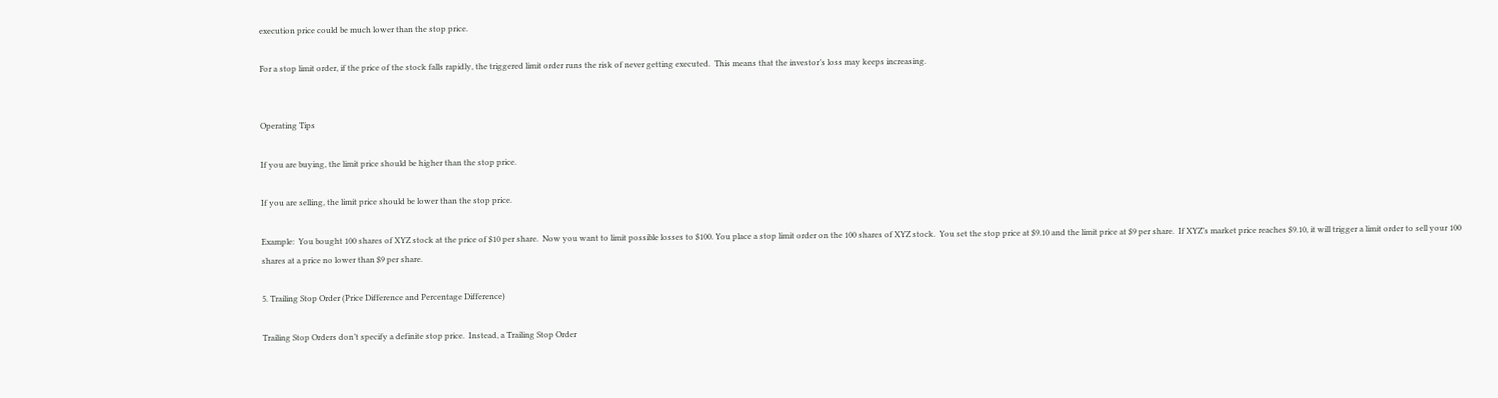execution price could be much lower than the stop price.

For a stop limit order, if the price of the stock falls rapidly, the triggered limit order runs the risk of never getting executed.  This means that the investor’s loss may keeps increasing.


Operating Tips

If you are buying, the limit price should be higher than the stop price.

If you are selling, the limit price should be lower than the stop price.

Example:  You bought 100 shares of XYZ stock at the price of $10 per share.  Now you want to limit possible losses to $100. You place a stop limit order on the 100 shares of XYZ stock.  You set the stop price at $9.10 and the limit price at $9 per share.  If XYZ’s market price reaches $9.10, it will trigger a limit order to sell your 100 shares at a price no lower than $9 per share.

5. Trailing Stop Order (Price Difference and Percentage Difference)

Trailing Stop Orders don’t specify a definite stop price.  Instead, a Trailing Stop Order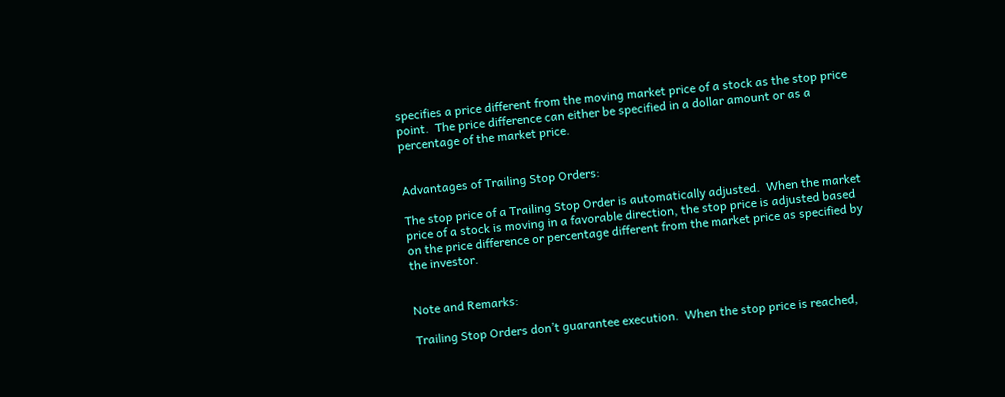specifies a price different from the moving market price of a stock as the stop price point.  The price difference can either be specified in a dollar amount or as a percentage of the market price.


Advantages of Trailing Stop Orders:

The stop price of a Trailing Stop Order is automatically adjusted.  When the market price of a stock is moving in a favorable direction, the stop price is adjusted based on the price difference or percentage different from the market price as specified by the investor.


Note and Remarks:

Trailing Stop Orders don’t guarantee execution.  When the stop price is reached,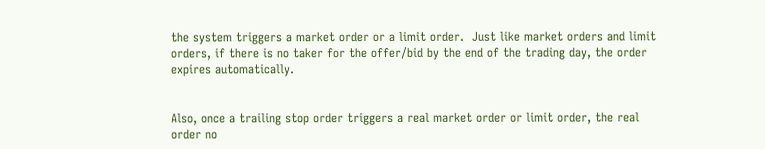the system triggers a market order or a limit order.  Just like market orders and limit orders, if there is no taker for the offer/bid by the end of the trading day, the order expires automatically.


Also, once a trailing stop order triggers a real market order or limit order, the real order no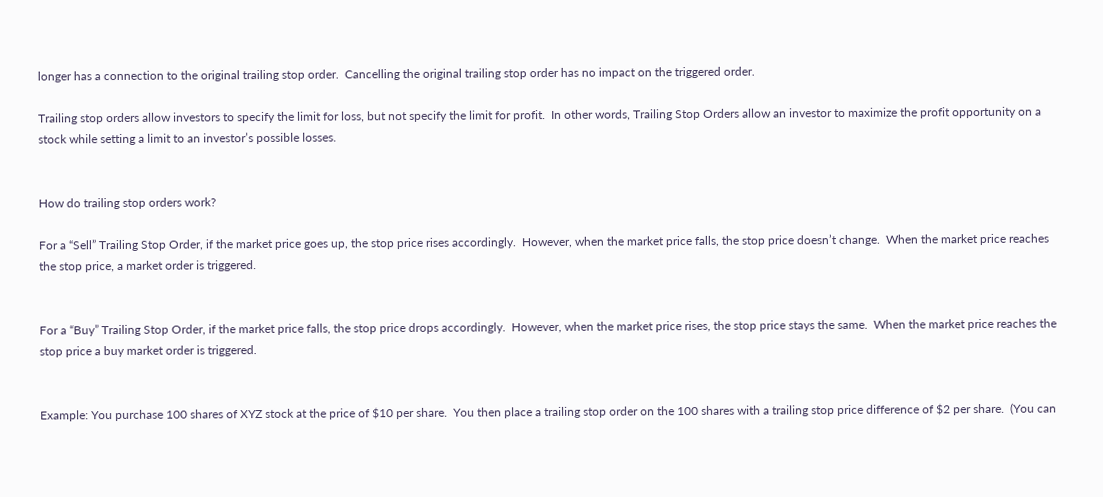longer has a connection to the original trailing stop order.  Cancelling the original trailing stop order has no impact on the triggered order.

Trailing stop orders allow investors to specify the limit for loss, but not specify the limit for profit.  In other words, Trailing Stop Orders allow an investor to maximize the profit opportunity on a stock while setting a limit to an investor’s possible losses.


How do trailing stop orders work?

For a “Sell” Trailing Stop Order, if the market price goes up, the stop price rises accordingly.  However, when the market price falls, the stop price doesn’t change.  When the market price reaches the stop price, a market order is triggered.


For a “Buy” Trailing Stop Order, if the market price falls, the stop price drops accordingly.  However, when the market price rises, the stop price stays the same.  When the market price reaches the stop price a buy market order is triggered.


Example: You purchase 100 shares of XYZ stock at the price of $10 per share.  You then place a trailing stop order on the 100 shares with a trailing stop price difference of $2 per share.  (You can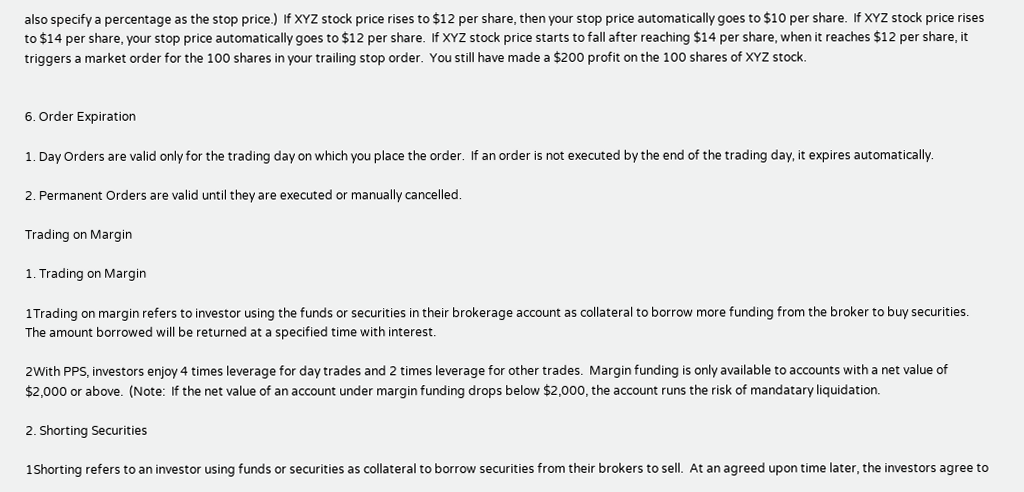also specify a percentage as the stop price.)  If XYZ stock price rises to $12 per share, then your stop price automatically goes to $10 per share.  If XYZ stock price rises to $14 per share, your stop price automatically goes to $12 per share.  If XYZ stock price starts to fall after reaching $14 per share, when it reaches $12 per share, it triggers a market order for the 100 shares in your trailing stop order.  You still have made a $200 profit on the 100 shares of XYZ stock.


6. Order Expiration

1. Day Orders are valid only for the trading day on which you place the order.  If an order is not executed by the end of the trading day, it expires automatically.

2. Permanent Orders are valid until they are executed or manually cancelled.

Trading on Margin

1. Trading on Margin

1Trading on margin refers to investor using the funds or securities in their brokerage account as collateral to borrow more funding from the broker to buy securities.  The amount borrowed will be returned at a specified time with interest.

2With PPS, investors enjoy 4 times leverage for day trades and 2 times leverage for other trades.  Margin funding is only available to accounts with a net value of $2,000 or above.  (Note:  If the net value of an account under margin funding drops below $2,000, the account runs the risk of mandatary liquidation.

2. Shorting Securities

1Shorting refers to an investor using funds or securities as collateral to borrow securities from their brokers to sell.  At an agreed upon time later, the investors agree to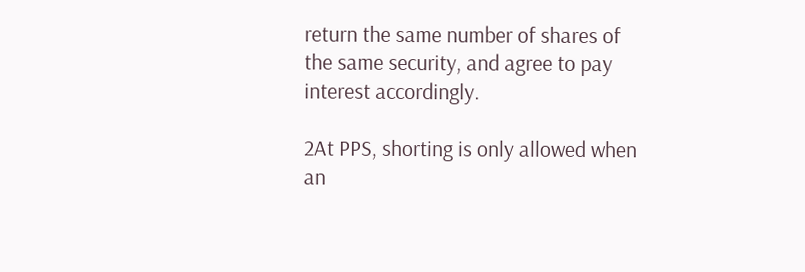return the same number of shares of the same security, and agree to pay interest accordingly.

2At PPS, shorting is only allowed when an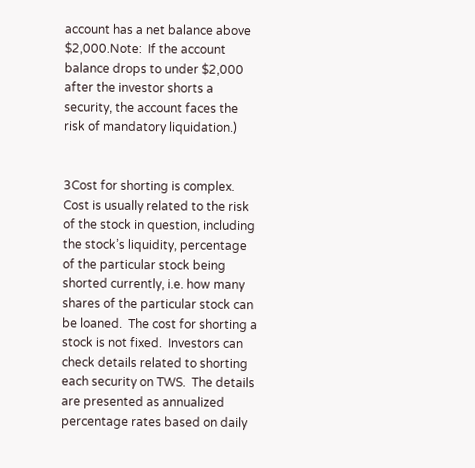account has a net balance above $2,000.Note:  If the account balance drops to under $2,000 after the investor shorts a security, the account faces the risk of mandatory liquidation.)


3Cost for shorting is complex.  Cost is usually related to the risk of the stock in question, including the stock’s liquidity, percentage of the particular stock being shorted currently, i.e. how many shares of the particular stock can be loaned.  The cost for shorting a stock is not fixed.  Investors can check details related to shorting each security on TWS.  The details are presented as annualized percentage rates based on daily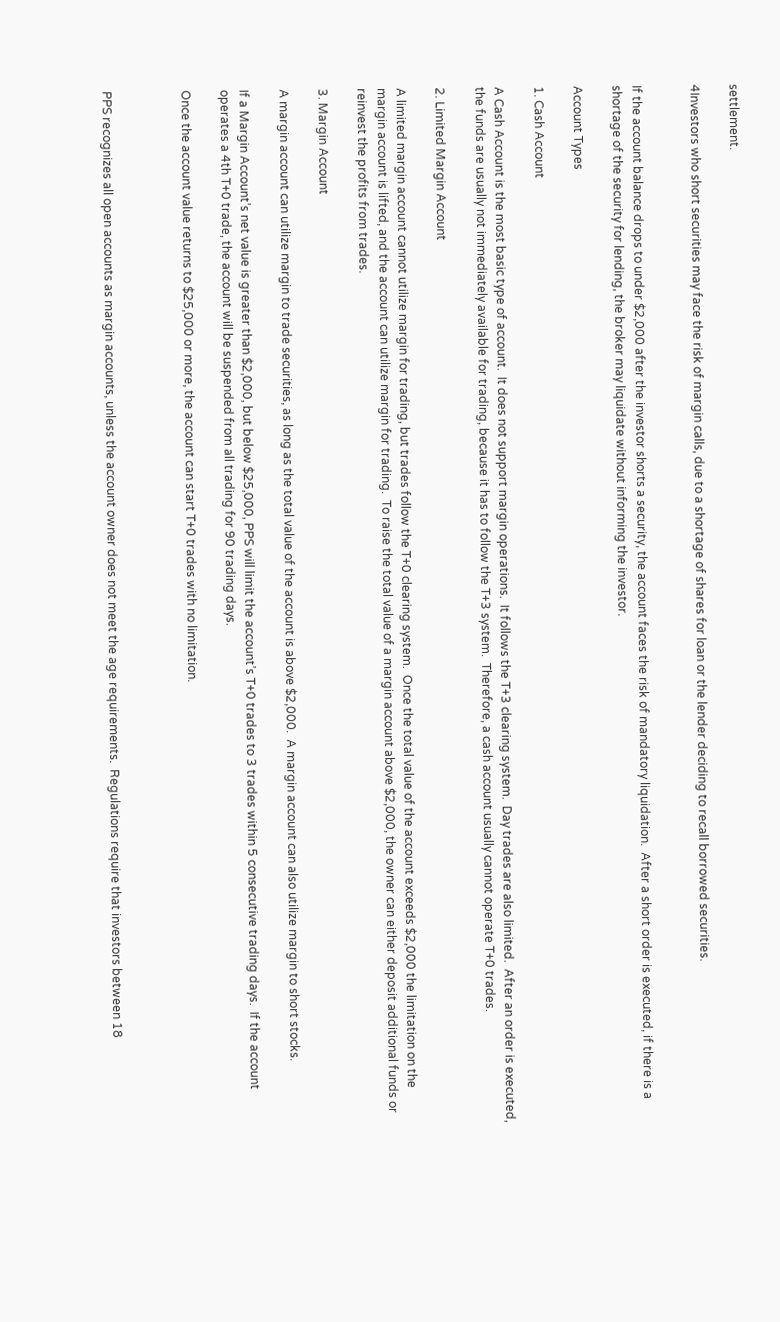settlement.

4Investors who short securities may face the risk of margin calls, due to a shortage of shares for loan or the lender deciding to recall borrowed securities.


If the account balance drops to under $2,000 after the investor shorts a security, the account faces the risk of mandatory liquidation.  After a short order is executed, if there is a shortage of the security for lending, the broker may liquidate without informing the investor.

Account Types

1. Cash Account

A Cash Account is the most basic type of account.  It does not support margin operations.  It follows the T+3 clearing system.  Day trades are also limited.  After an order is executed, the funds are usually not immediately available for trading, because it has to follow the T+3 system.  Therefore, a cash account usually cannot operate T+0 trades.

2. Limited Margin Account

A limited margin account cannot utilize margin for trading, but trades follow the T+0 clearing system.  Once the total value of the account exceeds $2,000 the limitation on the margin account is lifted, and the account can utilize margin for trading.  To raise the total value of a margin account above $2,000, the owner can either deposit additional funds or reinvest the profits from trades.

3. Margin Account

A margin account can utilize margin to trade securities, as long as the total value of the account is above $2,000.  A margin account can also utilize margin to short stocks.

If a Margin Account’s net value is greater than $2,000, but below $25,000, PPS will limit the account’s T+0 trades to 3 trades within 5 consecutive trading days.  If the account operates a 4th T+0 trade, the account will be suspended from all trading for 90 trading days.

Once the account value returns to $25,000 or more, the account can start T+0 trades with no limitation.



PPS recognizes all open accounts as margin accounts, unless the account owner does not meet the age requirements.  Regulations require that investors between 18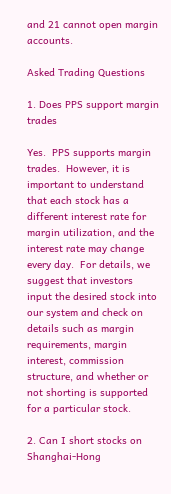and 21 cannot open margin accounts.

Asked Trading Questions

1. Does PPS support margin trades

Yes.  PPS supports margin trades.  However, it is important to understand that each stock has a different interest rate for margin utilization, and the interest rate may change every day.  For details, we suggest that investors input the desired stock into our system and check on details such as margin requirements, margin interest, commission structure, and whether or not shorting is supported for a particular stock.

2. Can I short stocks on Shanghai-Hong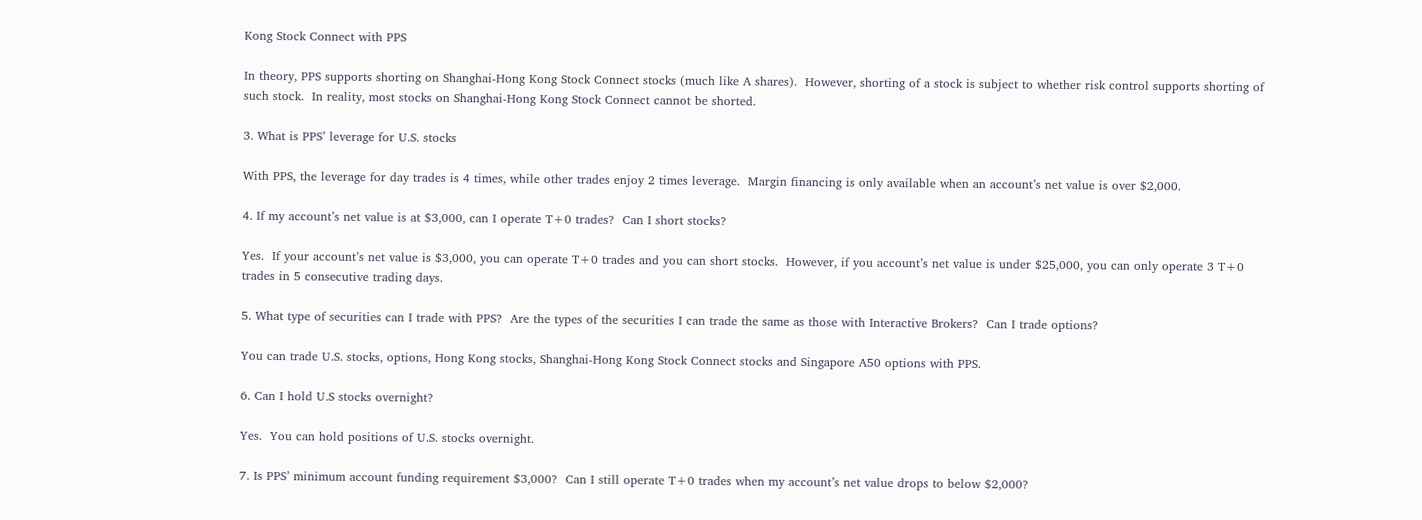Kong Stock Connect with PPS

In theory, PPS supports shorting on Shanghai-Hong Kong Stock Connect stocks (much like A shares).  However, shorting of a stock is subject to whether risk control supports shorting of such stock.  In reality, most stocks on Shanghai-Hong Kong Stock Connect cannot be shorted.

3. What is PPS’ leverage for U.S. stocks

With PPS, the leverage for day trades is 4 times, while other trades enjoy 2 times leverage.  Margin financing is only available when an account’s net value is over $2,000.

4. If my account’s net value is at $3,000, can I operate T+0 trades?  Can I short stocks?

Yes.  If your account’s net value is $3,000, you can operate T+0 trades and you can short stocks.  However, if you account’s net value is under $25,000, you can only operate 3 T+0 trades in 5 consecutive trading days.

5. What type of securities can I trade with PPS?  Are the types of the securities I can trade the same as those with Interactive Brokers?  Can I trade options?

You can trade U.S. stocks, options, Hong Kong stocks, Shanghai-Hong Kong Stock Connect stocks and Singapore A50 options with PPS.

6. Can I hold U.S stocks overnight?

Yes.  You can hold positions of U.S. stocks overnight.

7. Is PPS’ minimum account funding requirement $3,000?  Can I still operate T+0 trades when my account’s net value drops to below $2,000?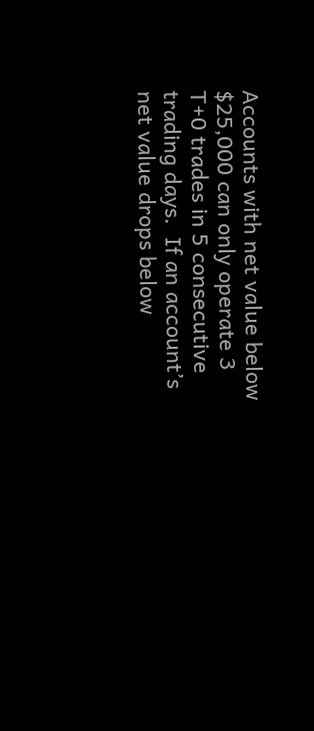Accounts with net value below $25,000 can only operate 3 T+0 trades in 5 consecutive trading days.  If an account’s net value drops below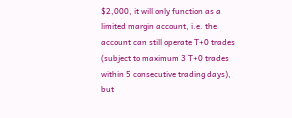$2,000, it will only function as a limited margin account, i.e. the account can still operate T+0 trades (subject to maximum 3 T+0 trades within 5 consecutive trading days), but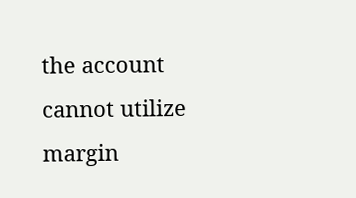the account cannot utilize margin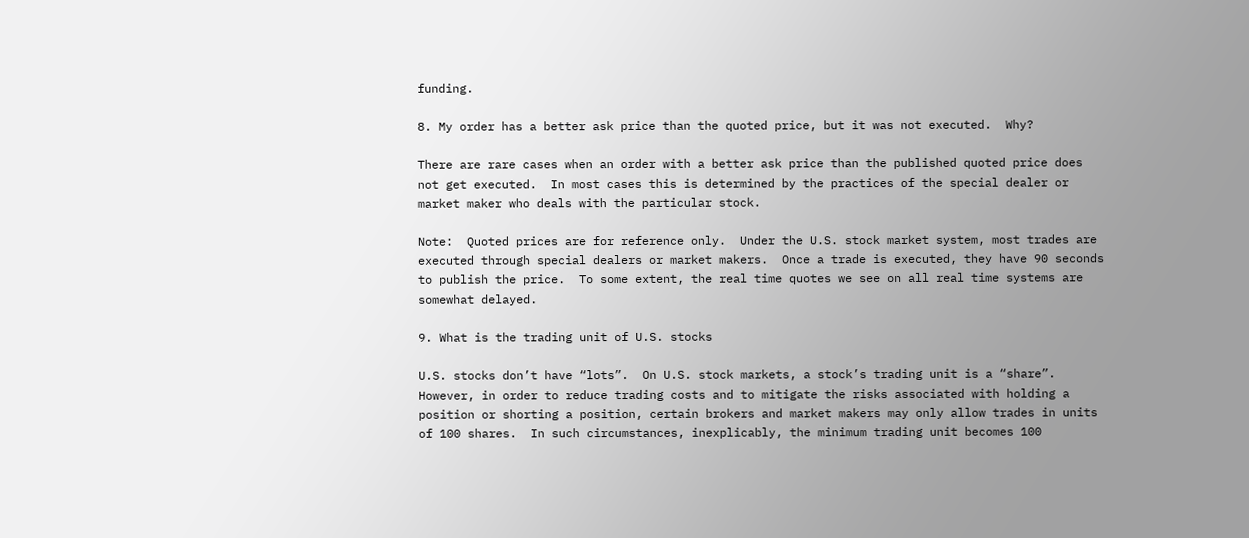funding.

8. My order has a better ask price than the quoted price, but it was not executed.  Why?

There are rare cases when an order with a better ask price than the published quoted price does not get executed.  In most cases this is determined by the practices of the special dealer or market maker who deals with the particular stock.

Note:  Quoted prices are for reference only.  Under the U.S. stock market system, most trades are executed through special dealers or market makers.  Once a trade is executed, they have 90 seconds to publish the price.  To some extent, the real time quotes we see on all real time systems are somewhat delayed.

9. What is the trading unit of U.S. stocks

U.S. stocks don’t have “lots”.  On U.S. stock markets, a stock’s trading unit is a “share”.  However, in order to reduce trading costs and to mitigate the risks associated with holding a position or shorting a position, certain brokers and market makers may only allow trades in units of 100 shares.  In such circumstances, inexplicably, the minimum trading unit becomes 100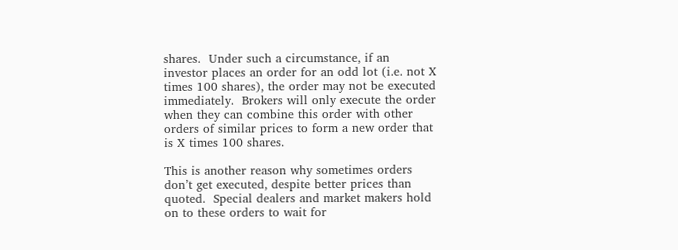shares.  Under such a circumstance, if an investor places an order for an odd lot (i.e. not X times 100 shares), the order may not be executed immediately.  Brokers will only execute the order when they can combine this order with other orders of similar prices to form a new order that is X times 100 shares.

This is another reason why sometimes orders don’t get executed, despite better prices than quoted.  Special dealers and market makers hold on to these orders to wait for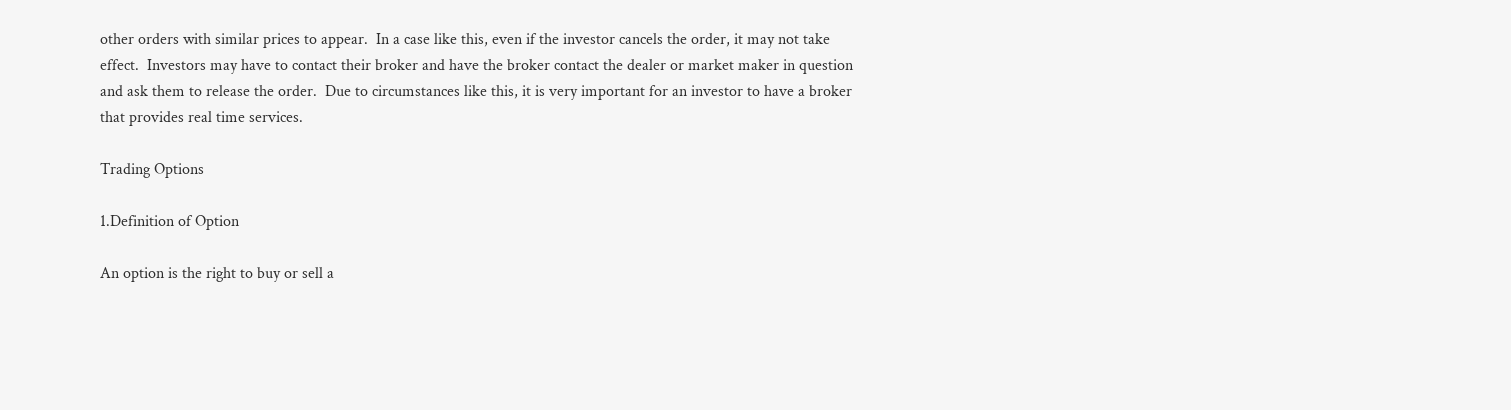other orders with similar prices to appear.  In a case like this, even if the investor cancels the order, it may not take effect.  Investors may have to contact their broker and have the broker contact the dealer or market maker in question and ask them to release the order.  Due to circumstances like this, it is very important for an investor to have a broker that provides real time services.

Trading Options

1.Definition of Option

An option is the right to buy or sell a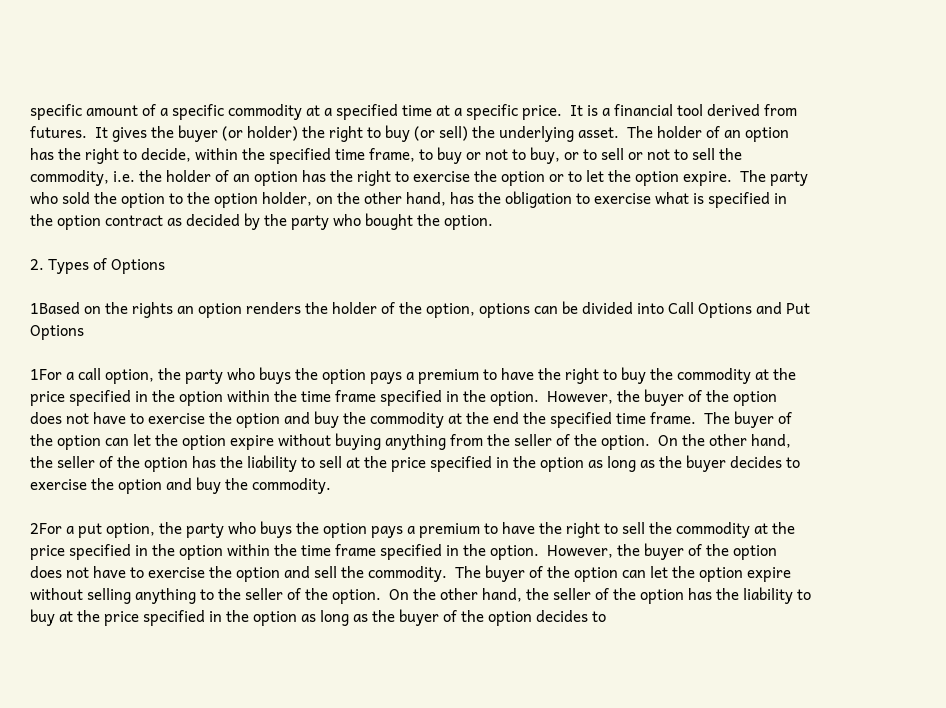specific amount of a specific commodity at a specified time at a specific price.  It is a financial tool derived from futures.  It gives the buyer (or holder) the right to buy (or sell) the underlying asset.  The holder of an option has the right to decide, within the specified time frame, to buy or not to buy, or to sell or not to sell the commodity, i.e. the holder of an option has the right to exercise the option or to let the option expire.  The party who sold the option to the option holder, on the other hand, has the obligation to exercise what is specified in the option contract as decided by the party who bought the option.

2. Types of Options

1Based on the rights an option renders the holder of the option, options can be divided into Call Options and Put Options

1For a call option, the party who buys the option pays a premium to have the right to buy the commodity at the price specified in the option within the time frame specified in the option.  However, the buyer of the option does not have to exercise the option and buy the commodity at the end the specified time frame.  The buyer of the option can let the option expire without buying anything from the seller of the option.  On the other hand, the seller of the option has the liability to sell at the price specified in the option as long as the buyer decides to exercise the option and buy the commodity.

2For a put option, the party who buys the option pays a premium to have the right to sell the commodity at the price specified in the option within the time frame specified in the option.  However, the buyer of the option does not have to exercise the option and sell the commodity.  The buyer of the option can let the option expire without selling anything to the seller of the option.  On the other hand, the seller of the option has the liability to buy at the price specified in the option as long as the buyer of the option decides to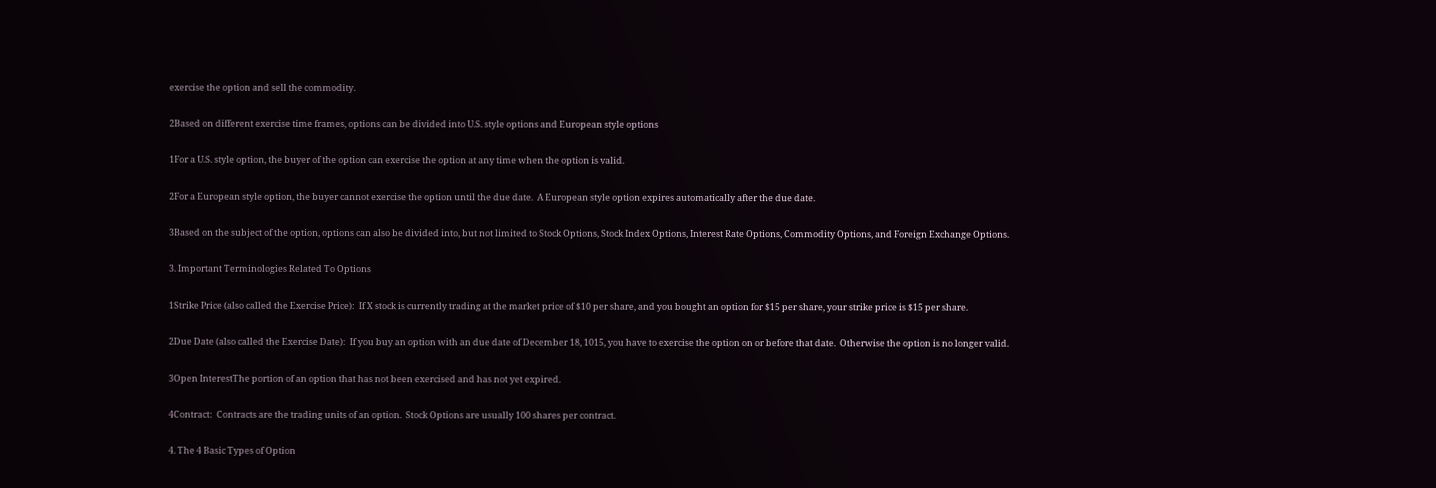exercise the option and sell the commodity.

2Based on different exercise time frames, options can be divided into U.S. style options and European style options

1For a U.S. style option, the buyer of the option can exercise the option at any time when the option is valid.

2For a European style option, the buyer cannot exercise the option until the due date.  A European style option expires automatically after the due date.

3Based on the subject of the option, options can also be divided into, but not limited to Stock Options, Stock Index Options, Interest Rate Options, Commodity Options, and Foreign Exchange Options.

3. Important Terminologies Related To Options

1Strike Price (also called the Exercise Price):  If X stock is currently trading at the market price of $10 per share, and you bought an option for $15 per share, your strike price is $15 per share.

2Due Date (also called the Exercise Date):  If you buy an option with an due date of December 18, 1015, you have to exercise the option on or before that date.  Otherwise the option is no longer valid.

3Open InterestThe portion of an option that has not been exercised and has not yet expired.

4Contract:  Contracts are the trading units of an option.  Stock Options are usually 100 shares per contract.

4. The 4 Basic Types of Option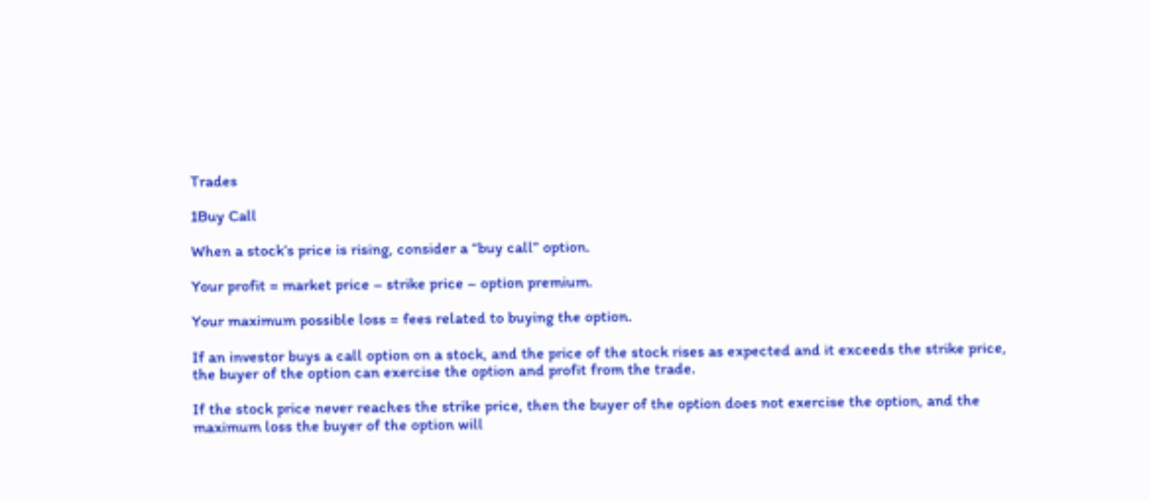Trades

1Buy Call

When a stock’s price is rising, consider a “buy call” option.

Your profit = market price – strike price – option premium.

Your maximum possible loss = fees related to buying the option.

If an investor buys a call option on a stock, and the price of the stock rises as expected and it exceeds the strike price, the buyer of the option can exercise the option and profit from the trade.

If the stock price never reaches the strike price, then the buyer of the option does not exercise the option, and the maximum loss the buyer of the option will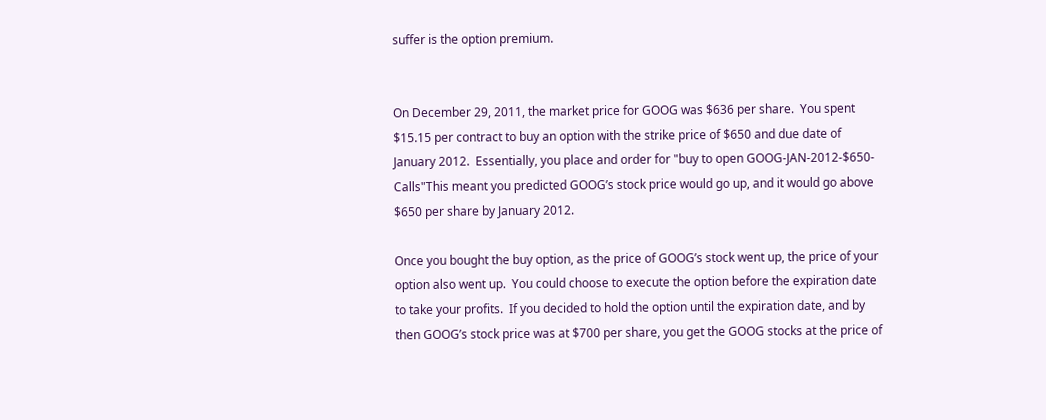suffer is the option premium.


On December 29, 2011, the market price for GOOG was $636 per share.  You spent $15.15 per contract to buy an option with the strike price of $650 and due date of January 2012.  Essentially, you place and order for "buy to open GOOG-JAN-2012-$650-Calls"This meant you predicted GOOG’s stock price would go up, and it would go above $650 per share by January 2012.

Once you bought the buy option, as the price of GOOG’s stock went up, the price of your option also went up.  You could choose to execute the option before the expiration date to take your profits.  If you decided to hold the option until the expiration date, and by then GOOG’s stock price was at $700 per share, you get the GOOG stocks at the price of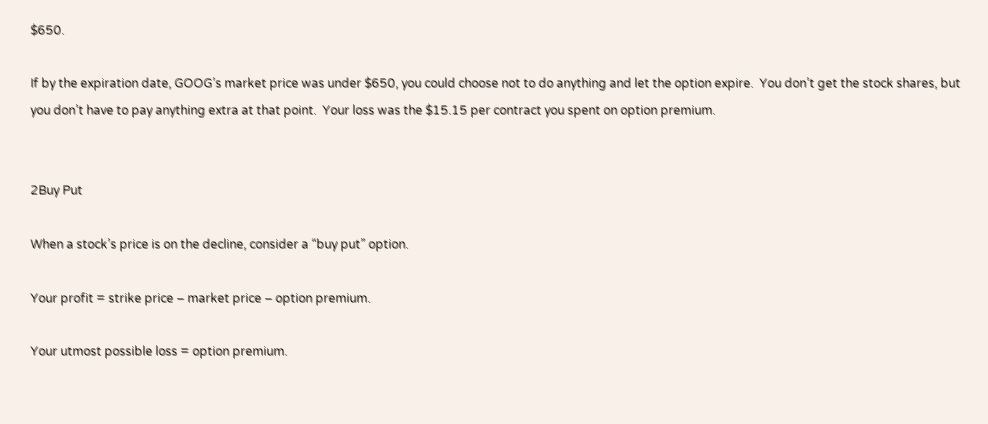$650.

If by the expiration date, GOOG’s market price was under $650, you could choose not to do anything and let the option expire.  You don’t get the stock shares, but you don’t have to pay anything extra at that point.  Your loss was the $15.15 per contract you spent on option premium.


2Buy Put

When a stock’s price is on the decline, consider a “buy put” option.

Your profit = strike price – market price – option premium.

Your utmost possible loss = option premium.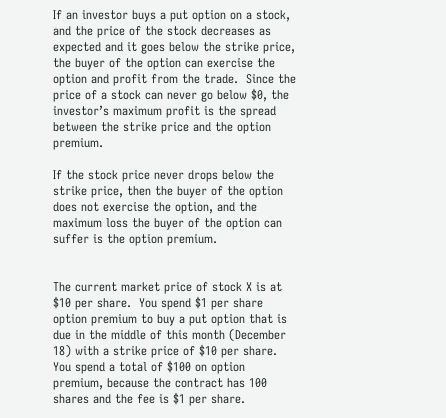If an investor buys a put option on a stock, and the price of the stock decreases as expected and it goes below the strike price, the buyer of the option can exercise the option and profit from the trade.  Since the price of a stock can never go below $0, the investor’s maximum profit is the spread between the strike price and the option premium.

If the stock price never drops below the strike price, then the buyer of the option does not exercise the option, and the maximum loss the buyer of the option can suffer is the option premium.


The current market price of stock X is at $10 per share.  You spend $1 per share option premium to buy a put option that is due in the middle of this month (December 18) with a strike price of $10 per share.  You spend a total of $100 on option premium, because the contract has 100 shares and the fee is $1 per share.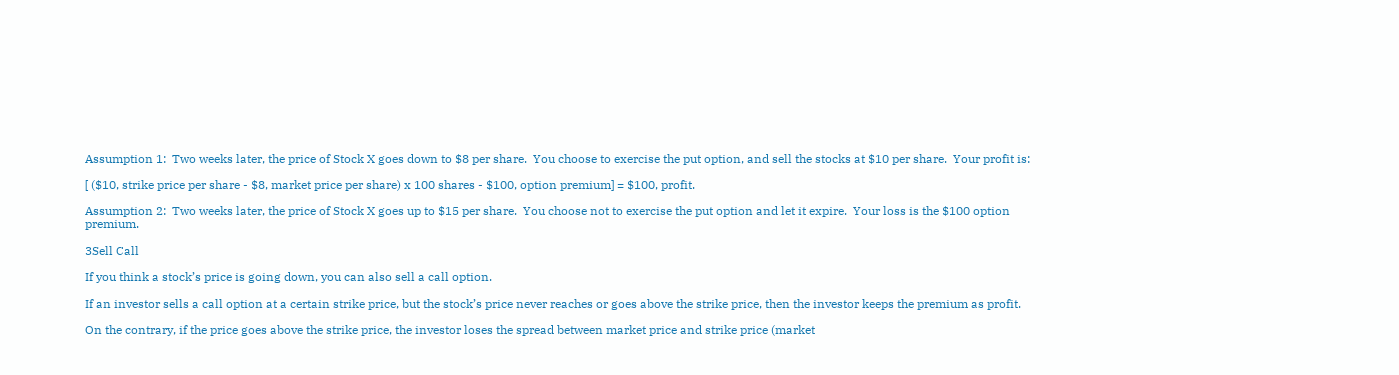Assumption 1:  Two weeks later, the price of Stock X goes down to $8 per share.  You choose to exercise the put option, and sell the stocks at $10 per share.  Your profit is:

[ ($10, strike price per share - $8, market price per share) x 100 shares - $100, option premium] = $100, profit.

Assumption 2:  Two weeks later, the price of Stock X goes up to $15 per share.  You choose not to exercise the put option and let it expire.  Your loss is the $100 option premium.

3Sell Call

If you think a stock’s price is going down, you can also sell a call option.

If an investor sells a call option at a certain strike price, but the stock’s price never reaches or goes above the strike price, then the investor keeps the premium as profit.

On the contrary, if the price goes above the strike price, the investor loses the spread between market price and strike price (market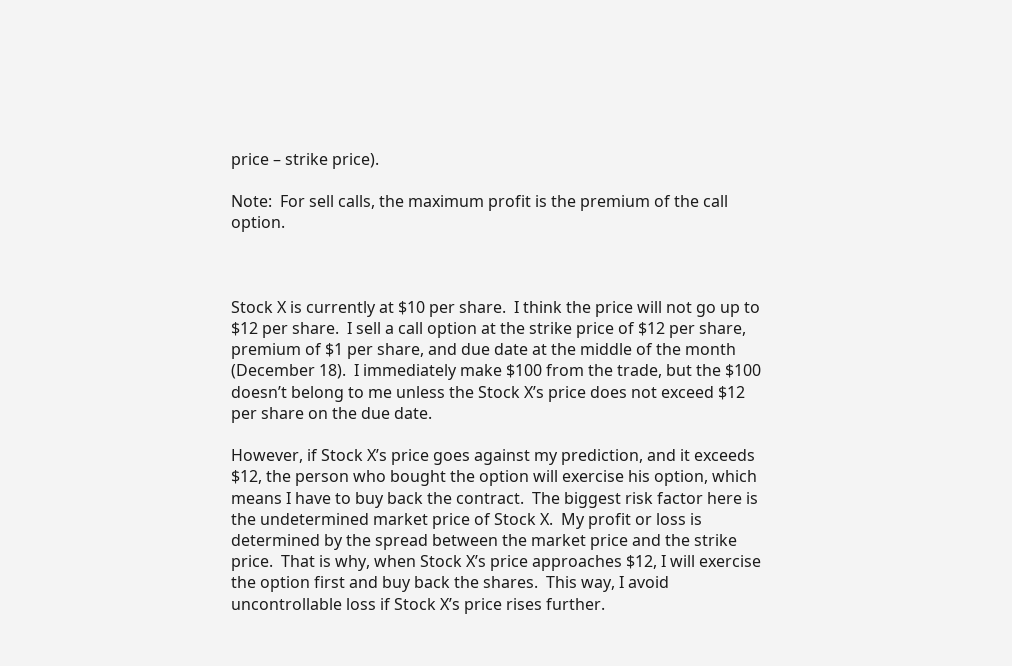price – strike price).

Note:  For sell calls, the maximum profit is the premium of the call option.



Stock X is currently at $10 per share.  I think the price will not go up to $12 per share.  I sell a call option at the strike price of $12 per share, premium of $1 per share, and due date at the middle of the month (December 18).  I immediately make $100 from the trade, but the $100 doesn’t belong to me unless the Stock X’s price does not exceed $12 per share on the due date.

However, if Stock X’s price goes against my prediction, and it exceeds $12, the person who bought the option will exercise his option, which means I have to buy back the contract.  The biggest risk factor here is the undetermined market price of Stock X.  My profit or loss is determined by the spread between the market price and the strike price.  That is why, when Stock X’s price approaches $12, I will exercise the option first and buy back the shares.  This way, I avoid uncontrollable loss if Stock X’s price rises further.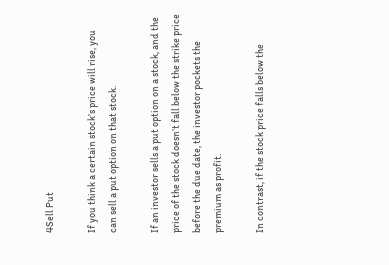4Sell Put

If you think a certain stock’s price will rise, you can sell a put option on that stock.

If an investor sells a put option on a stock, and the price of the stock doesn’t fall below the strike price before the due date, the investor pockets the premium as profit.

In contrast, if the stock price falls below the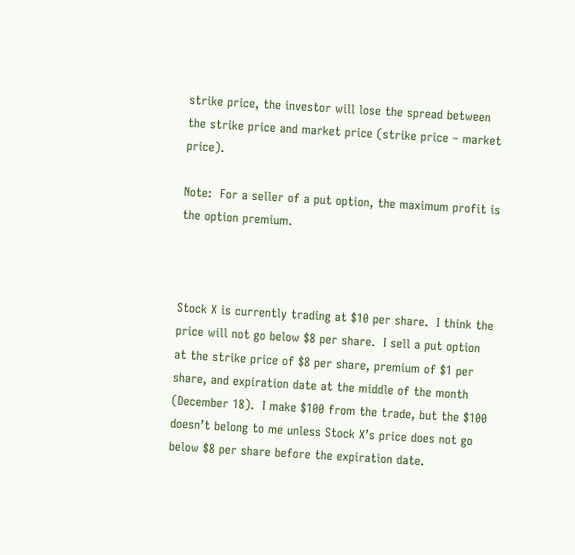strike price, the investor will lose the spread between the strike price and market price (strike price – market price).

Note:  For a seller of a put option, the maximum profit is the option premium.



Stock X is currently trading at $10 per share.  I think the price will not go below $8 per share.  I sell a put option at the strike price of $8 per share, premium of $1 per share, and expiration date at the middle of the month (December 18).  I make $100 from the trade, but the $100 doesn’t belong to me unless Stock X’s price does not go below $8 per share before the expiration date.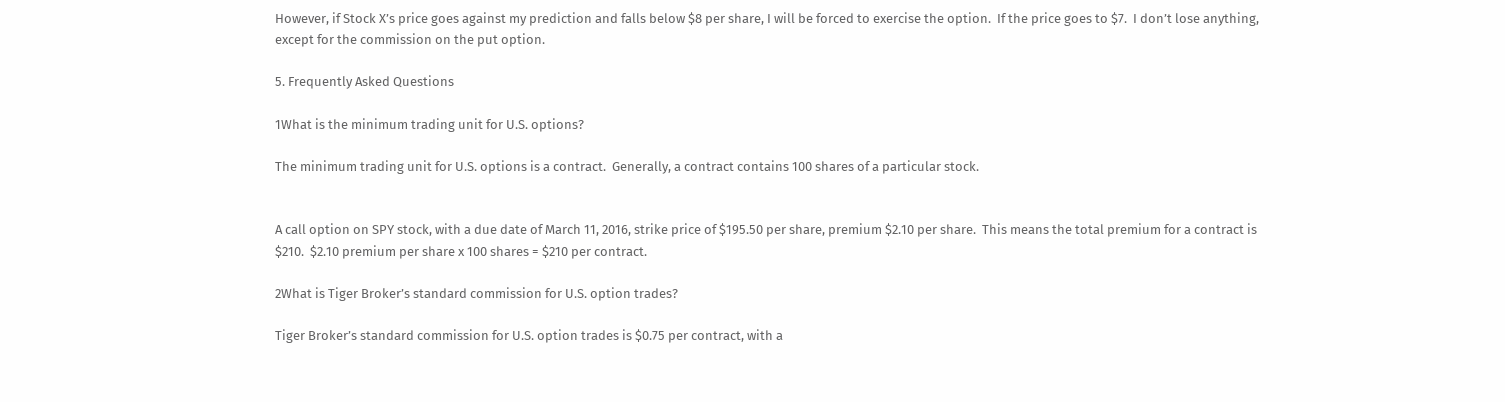However, if Stock X’s price goes against my prediction and falls below $8 per share, I will be forced to exercise the option.  If the price goes to $7.  I don’t lose anything, except for the commission on the put option.

5. Frequently Asked Questions

1What is the minimum trading unit for U.S. options?

The minimum trading unit for U.S. options is a contract.  Generally, a contract contains 100 shares of a particular stock.


A call option on SPY stock, with a due date of March 11, 2016, strike price of $195.50 per share, premium $2.10 per share.  This means the total premium for a contract is $210.  $2.10 premium per share x 100 shares = $210 per contract.

2What is Tiger Broker’s standard commission for U.S. option trades?

Tiger Broker’s standard commission for U.S. option trades is $0.75 per contract, with a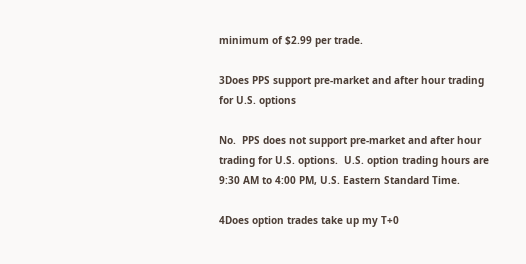minimum of $2.99 per trade.

3Does PPS support pre-market and after hour trading for U.S. options

No.  PPS does not support pre-market and after hour trading for U.S. options.  U.S. option trading hours are 9:30 AM to 4:00 PM, U.S. Eastern Standard Time.

4Does option trades take up my T+0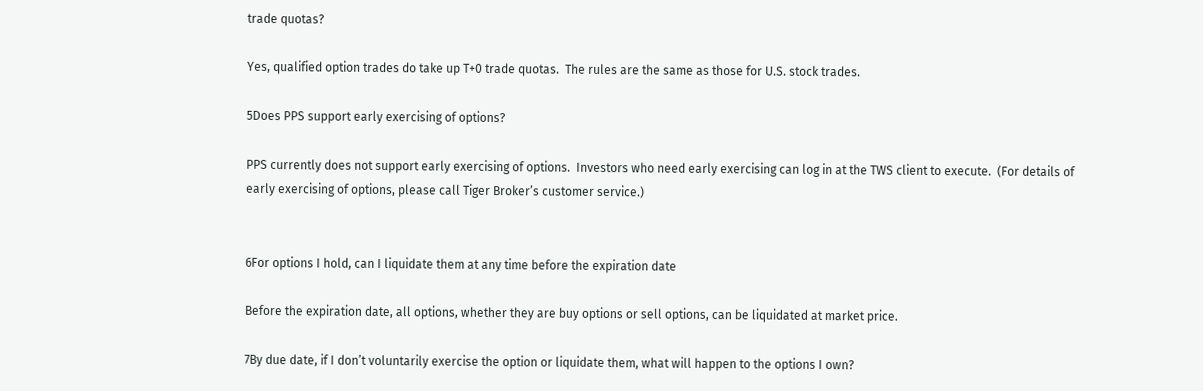trade quotas?

Yes, qualified option trades do take up T+0 trade quotas.  The rules are the same as those for U.S. stock trades.

5Does PPS support early exercising of options?

PPS currently does not support early exercising of options.  Investors who need early exercising can log in at the TWS client to execute.  (For details of early exercising of options, please call Tiger Broker’s customer service.)


6For options I hold, can I liquidate them at any time before the expiration date

Before the expiration date, all options, whether they are buy options or sell options, can be liquidated at market price.

7By due date, if I don’t voluntarily exercise the option or liquidate them, what will happen to the options I own?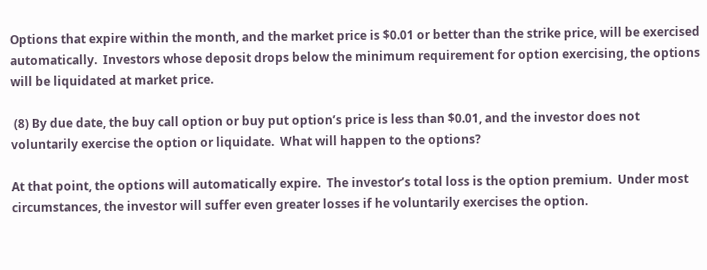Options that expire within the month, and the market price is $0.01 or better than the strike price, will be exercised automatically.  Investors whose deposit drops below the minimum requirement for option exercising, the options will be liquidated at market price.

 (8) By due date, the buy call option or buy put option’s price is less than $0.01, and the investor does not voluntarily exercise the option or liquidate.  What will happen to the options?

At that point, the options will automatically expire.  The investor’s total loss is the option premium.  Under most circumstances, the investor will suffer even greater losses if he voluntarily exercises the option.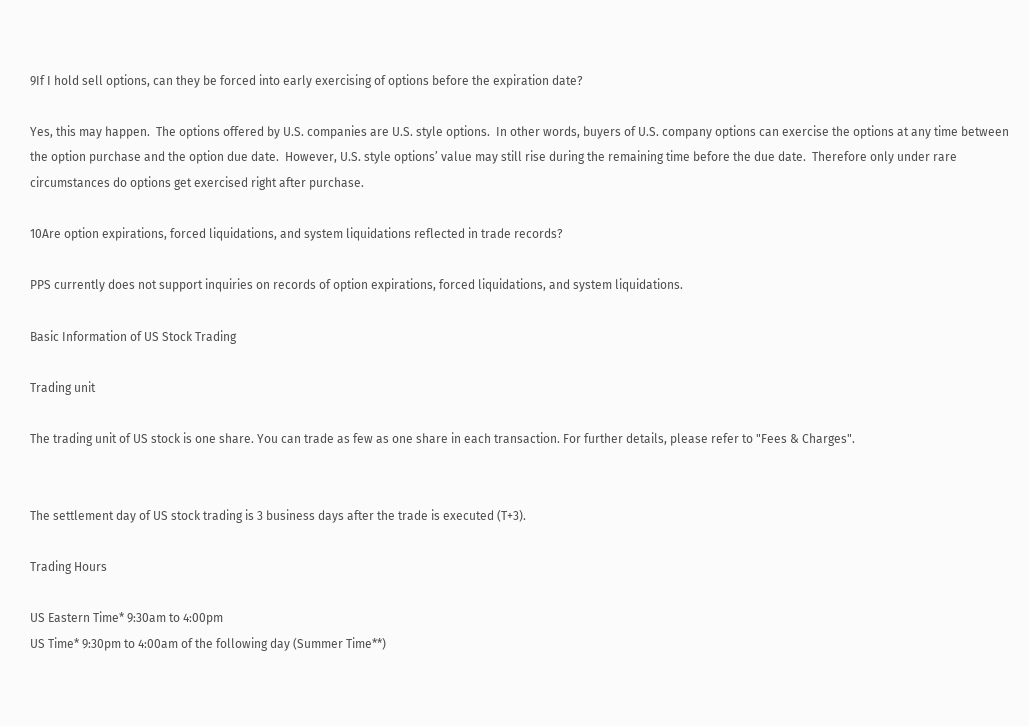9If I hold sell options, can they be forced into early exercising of options before the expiration date?

Yes, this may happen.  The options offered by U.S. companies are U.S. style options.  In other words, buyers of U.S. company options can exercise the options at any time between the option purchase and the option due date.  However, U.S. style options’ value may still rise during the remaining time before the due date.  Therefore only under rare circumstances do options get exercised right after purchase.

10Are option expirations, forced liquidations, and system liquidations reflected in trade records?

PPS currently does not support inquiries on records of option expirations, forced liquidations, and system liquidations.

Basic Information of US Stock Trading

Trading unit

The trading unit of US stock is one share. You can trade as few as one share in each transaction. For further details, please refer to "Fees & Charges".


The settlement day of US stock trading is 3 business days after the trade is executed (T+3).

Trading Hours

US Eastern Time* 9:30am to 4:00pm
US Time* 9:30pm to 4:00am of the following day (Summer Time**)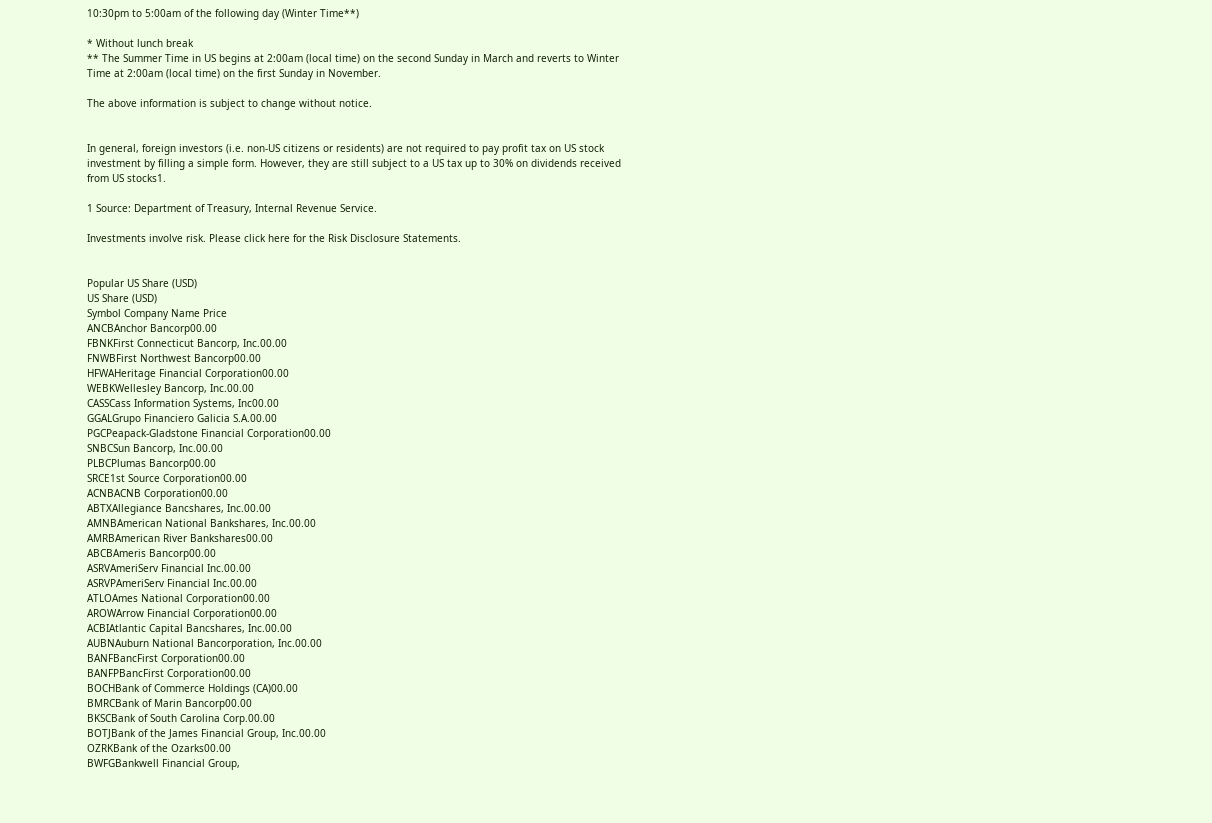10:30pm to 5:00am of the following day (Winter Time**)

* Without lunch break
** The Summer Time in US begins at 2:00am (local time) on the second Sunday in March and reverts to Winter Time at 2:00am (local time) on the first Sunday in November.

The above information is subject to change without notice.


In general, foreign investors (i.e. non-US citizens or residents) are not required to pay profit tax on US stock investment by filling a simple form. However, they are still subject to a US tax up to 30% on dividends received from US stocks1.

1 Source: Department of Treasury, Internal Revenue Service.

Investments involve risk. Please click here for the Risk Disclosure Statements.


Popular US Share (USD)
US Share (USD)
Symbol Company Name Price
ANCBAnchor Bancorp00.00
FBNKFirst Connecticut Bancorp, Inc.00.00
FNWBFirst Northwest Bancorp00.00
HFWAHeritage Financial Corporation00.00
WEBKWellesley Bancorp, Inc.00.00
CASSCass Information Systems, Inc00.00
GGALGrupo Financiero Galicia S.A.00.00
PGCPeapack-Gladstone Financial Corporation00.00
SNBCSun Bancorp, Inc.00.00
PLBCPlumas Bancorp00.00
SRCE1st Source Corporation00.00
ACNBACNB Corporation00.00
ABTXAllegiance Bancshares, Inc.00.00
AMNBAmerican National Bankshares, Inc.00.00
AMRBAmerican River Bankshares00.00
ABCBAmeris Bancorp00.00
ASRVAmeriServ Financial Inc.00.00
ASRVPAmeriServ Financial Inc.00.00
ATLOAmes National Corporation00.00
AROWArrow Financial Corporation00.00
ACBIAtlantic Capital Bancshares, Inc.00.00
AUBNAuburn National Bancorporation, Inc.00.00
BANFBancFirst Corporation00.00
BANFPBancFirst Corporation00.00
BOCHBank of Commerce Holdings (CA)00.00
BMRCBank of Marin Bancorp00.00
BKSCBank of South Carolina Corp.00.00
BOTJBank of the James Financial Group, Inc.00.00
OZRKBank of the Ozarks00.00
BWFGBankwell Financial Group,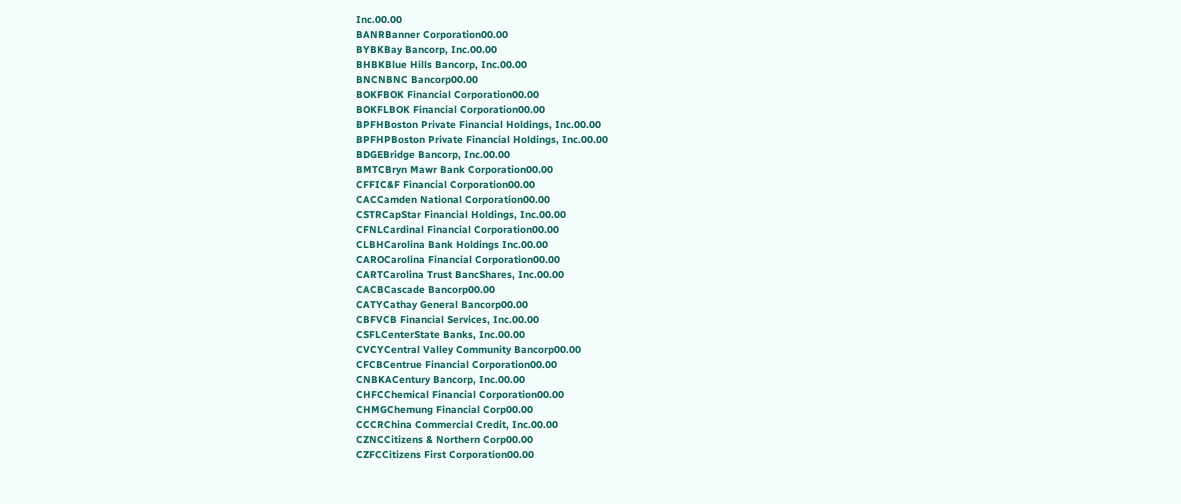Inc.00.00
BANRBanner Corporation00.00
BYBKBay Bancorp, Inc.00.00
BHBKBlue Hills Bancorp, Inc.00.00
BNCNBNC Bancorp00.00
BOKFBOK Financial Corporation00.00
BOKFLBOK Financial Corporation00.00
BPFHBoston Private Financial Holdings, Inc.00.00
BPFHPBoston Private Financial Holdings, Inc.00.00
BDGEBridge Bancorp, Inc.00.00
BMTCBryn Mawr Bank Corporation00.00
CFFIC&F Financial Corporation00.00
CACCamden National Corporation00.00
CSTRCapStar Financial Holdings, Inc.00.00
CFNLCardinal Financial Corporation00.00
CLBHCarolina Bank Holdings Inc.00.00
CAROCarolina Financial Corporation00.00
CARTCarolina Trust BancShares, Inc.00.00
CACBCascade Bancorp00.00
CATYCathay General Bancorp00.00
CBFVCB Financial Services, Inc.00.00
CSFLCenterState Banks, Inc.00.00
CVCYCentral Valley Community Bancorp00.00
CFCBCentrue Financial Corporation00.00
CNBKACentury Bancorp, Inc.00.00
CHFCChemical Financial Corporation00.00
CHMGChemung Financial Corp00.00
CCCRChina Commercial Credit, Inc.00.00
CZNCCitizens & Northern Corp00.00
CZFCCitizens First Corporation00.00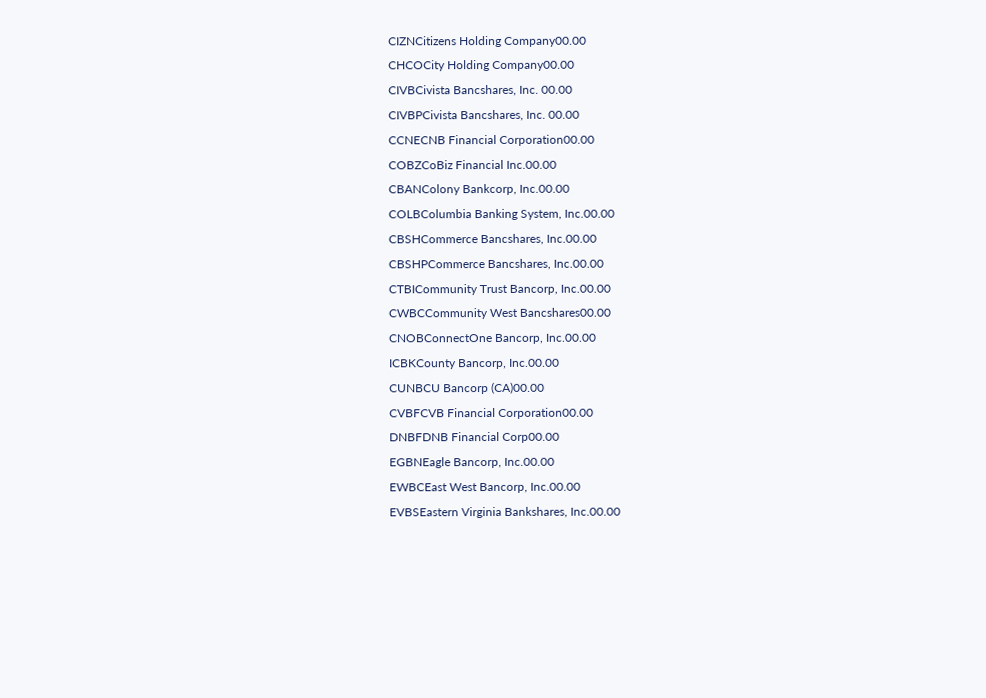CIZNCitizens Holding Company00.00
CHCOCity Holding Company00.00
CIVBCivista Bancshares, Inc. 00.00
CIVBPCivista Bancshares, Inc. 00.00
CCNECNB Financial Corporation00.00
COBZCoBiz Financial Inc.00.00
CBANColony Bankcorp, Inc.00.00
COLBColumbia Banking System, Inc.00.00
CBSHCommerce Bancshares, Inc.00.00
CBSHPCommerce Bancshares, Inc.00.00
CTBICommunity Trust Bancorp, Inc.00.00
CWBCCommunity West Bancshares00.00
CNOBConnectOne Bancorp, Inc.00.00
ICBKCounty Bancorp, Inc.00.00
CUNBCU Bancorp (CA)00.00
CVBFCVB Financial Corporation00.00
DNBFDNB Financial Corp00.00
EGBNEagle Bancorp, Inc.00.00
EWBCEast West Bancorp, Inc.00.00
EVBSEastern Virginia Bankshares, Inc.00.00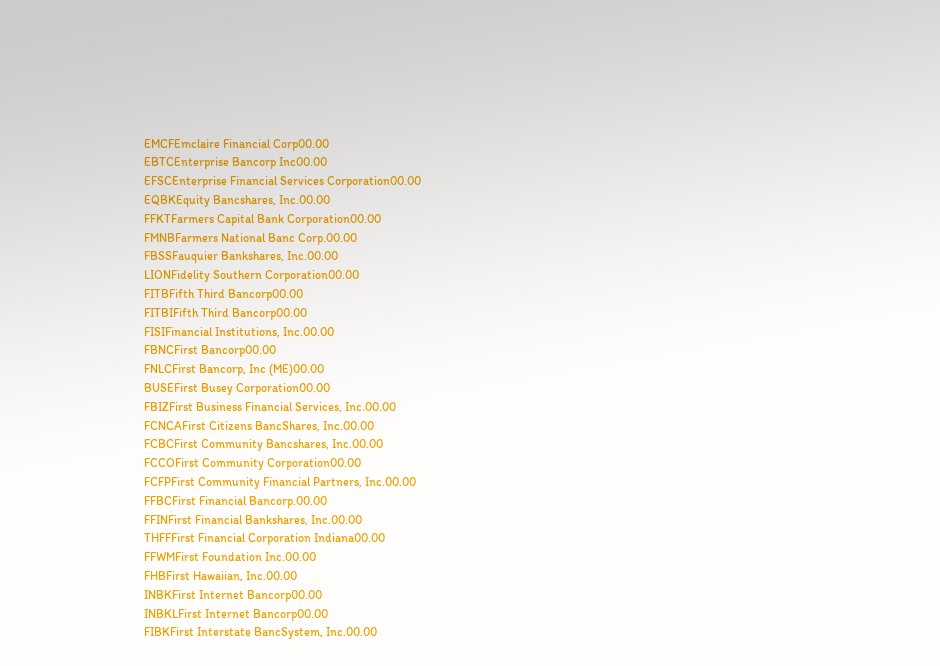EMCFEmclaire Financial Corp00.00
EBTCEnterprise Bancorp Inc00.00
EFSCEnterprise Financial Services Corporation00.00
EQBKEquity Bancshares, Inc.00.00
FFKTFarmers Capital Bank Corporation00.00
FMNBFarmers National Banc Corp.00.00
FBSSFauquier Bankshares, Inc.00.00
LIONFidelity Southern Corporation00.00
FITBFifth Third Bancorp00.00
FITBIFifth Third Bancorp00.00
FISIFinancial Institutions, Inc.00.00
FBNCFirst Bancorp00.00
FNLCFirst Bancorp, Inc (ME)00.00
BUSEFirst Busey Corporation00.00
FBIZFirst Business Financial Services, Inc.00.00
FCNCAFirst Citizens BancShares, Inc.00.00
FCBCFirst Community Bancshares, Inc.00.00
FCCOFirst Community Corporation00.00
FCFPFirst Community Financial Partners, Inc.00.00
FFBCFirst Financial Bancorp.00.00
FFINFirst Financial Bankshares, Inc.00.00
THFFFirst Financial Corporation Indiana00.00
FFWMFirst Foundation Inc.00.00
FHBFirst Hawaiian, Inc.00.00
INBKFirst Internet Bancorp00.00
INBKLFirst Internet Bancorp00.00
FIBKFirst Interstate BancSystem, Inc.00.00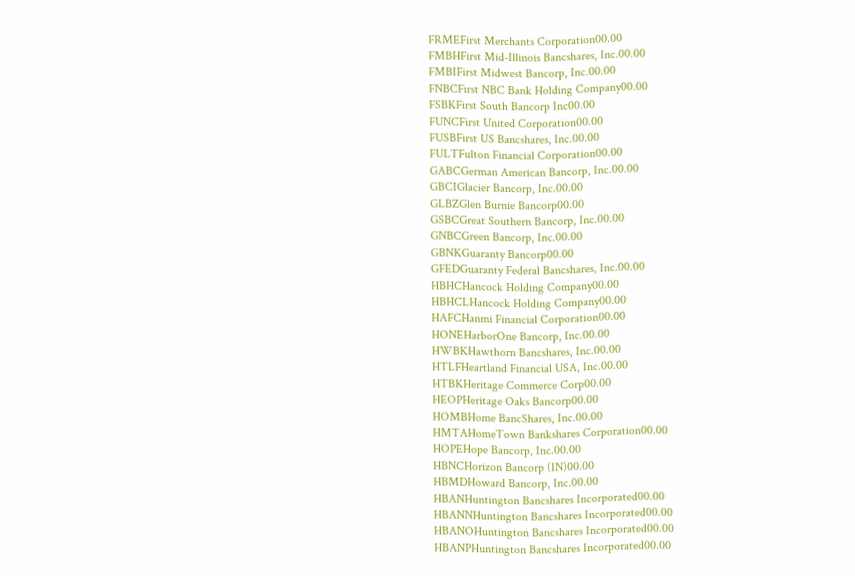FRMEFirst Merchants Corporation00.00
FMBHFirst Mid-Illinois Bancshares, Inc.00.00
FMBIFirst Midwest Bancorp, Inc.00.00
FNBCFirst NBC Bank Holding Company00.00
FSBKFirst South Bancorp Inc00.00
FUNCFirst United Corporation00.00
FUSBFirst US Bancshares, Inc.00.00
FULTFulton Financial Corporation00.00
GABCGerman American Bancorp, Inc.00.00
GBCIGlacier Bancorp, Inc.00.00
GLBZGlen Burnie Bancorp00.00
GSBCGreat Southern Bancorp, Inc.00.00
GNBCGreen Bancorp, Inc.00.00
GBNKGuaranty Bancorp00.00
GFEDGuaranty Federal Bancshares, Inc.00.00
HBHCHancock Holding Company00.00
HBHCLHancock Holding Company00.00
HAFCHanmi Financial Corporation00.00
HONEHarborOne Bancorp, Inc.00.00
HWBKHawthorn Bancshares, Inc.00.00
HTLFHeartland Financial USA, Inc.00.00
HTBKHeritage Commerce Corp00.00
HEOPHeritage Oaks Bancorp00.00
HOMBHome BancShares, Inc.00.00
HMTAHomeTown Bankshares Corporation00.00
HOPEHope Bancorp, Inc.00.00
HBNCHorizon Bancorp (IN)00.00
HBMDHoward Bancorp, Inc.00.00
HBANHuntington Bancshares Incorporated00.00
HBANNHuntington Bancshares Incorporated00.00
HBANOHuntington Bancshares Incorporated00.00
HBANPHuntington Bancshares Incorporated00.00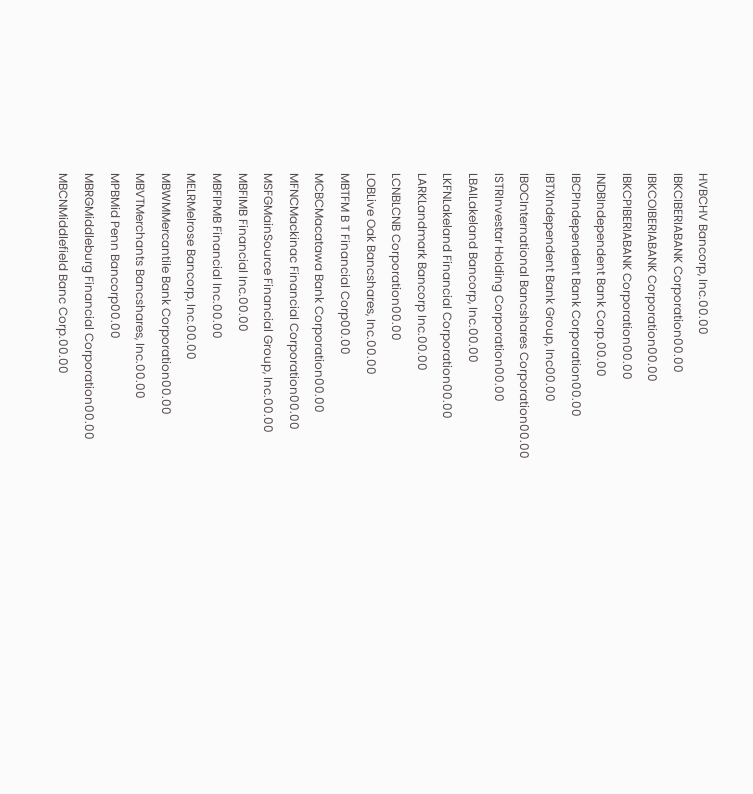HVBCHV Bancorp, Inc.00.00
IBKCIBERIABANK Corporation00.00
IBKCOIBERIABANK Corporation00.00
IBKCPIBERIABANK Corporation00.00
INDBIndependent Bank Corp.00.00
IBCPIndependent Bank Corporation00.00
IBTXIndependent Bank Group, Inc00.00
IBOCInternational Bancshares Corporation00.00
ISTRInvestar Holding Corporation00.00
LBAILakeland Bancorp, Inc.00.00
LKFNLakeland Financial Corporation00.00
LARKLandmark Bancorp Inc.00.00
LCNBLCNB Corporation00.00
LOBLive Oak Bancshares, Inc.00.00
MBTFM B T Financial Corp00.00
MCBCMacatawa Bank Corporation00.00
MFNCMackinac Financial Corporation00.00
MSFGMainSource Financial Group, Inc.00.00
MBFIMB Financial Inc.00.00
MBFIPMB Financial Inc.00.00
MELRMelrose Bancorp, Inc.00.00
MBWMMercantile Bank Corporation00.00
MBVTMerchants Bancshares, Inc.00.00
MPBMid Penn Bancorp00.00
MBRGMiddleburg Financial Corporation00.00
MBCNMiddlefield Banc Corp.00.00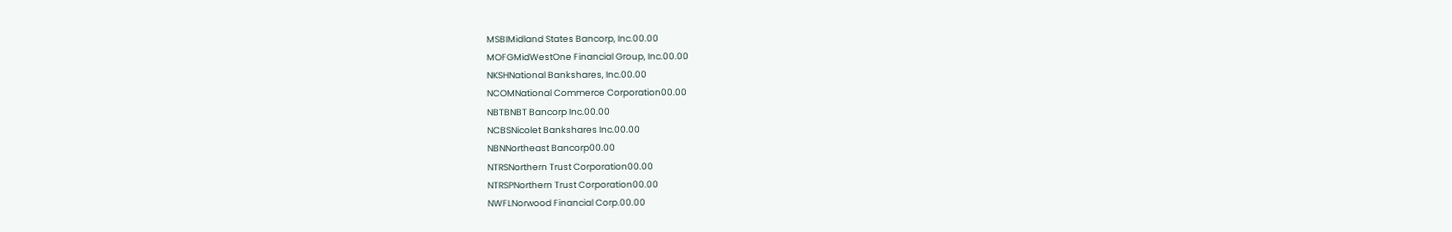MSBIMidland States Bancorp, Inc.00.00
MOFGMidWestOne Financial Group, Inc.00.00
NKSHNational Bankshares, Inc.00.00
NCOMNational Commerce Corporation00.00
NBTBNBT Bancorp Inc.00.00
NCBSNicolet Bankshares Inc.00.00
NBNNortheast Bancorp00.00
NTRSNorthern Trust Corporation00.00
NTRSPNorthern Trust Corporation00.00
NWFLNorwood Financial Corp.00.00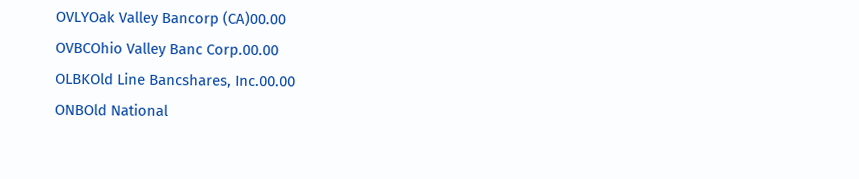OVLYOak Valley Bancorp (CA)00.00
OVBCOhio Valley Banc Corp.00.00
OLBKOld Line Bancshares, Inc.00.00
ONBOld National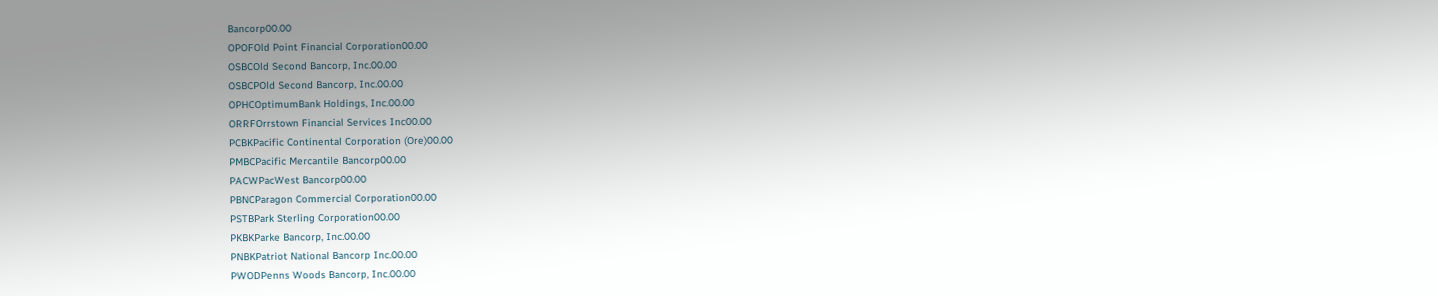Bancorp00.00
OPOFOld Point Financial Corporation00.00
OSBCOld Second Bancorp, Inc.00.00
OSBCPOld Second Bancorp, Inc.00.00
OPHCOptimumBank Holdings, Inc.00.00
ORRFOrrstown Financial Services Inc00.00
PCBKPacific Continental Corporation (Ore)00.00
PMBCPacific Mercantile Bancorp00.00
PACWPacWest Bancorp00.00
PBNCParagon Commercial Corporation00.00
PSTBPark Sterling Corporation00.00
PKBKParke Bancorp, Inc.00.00
PNBKPatriot National Bancorp Inc.00.00
PWODPenns Woods Bancorp, Inc.00.00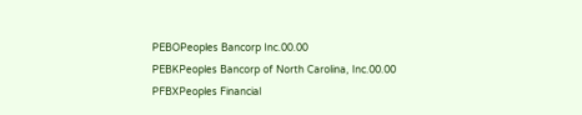PEBOPeoples Bancorp Inc.00.00
PEBKPeoples Bancorp of North Carolina, Inc.00.00
PFBXPeoples Financial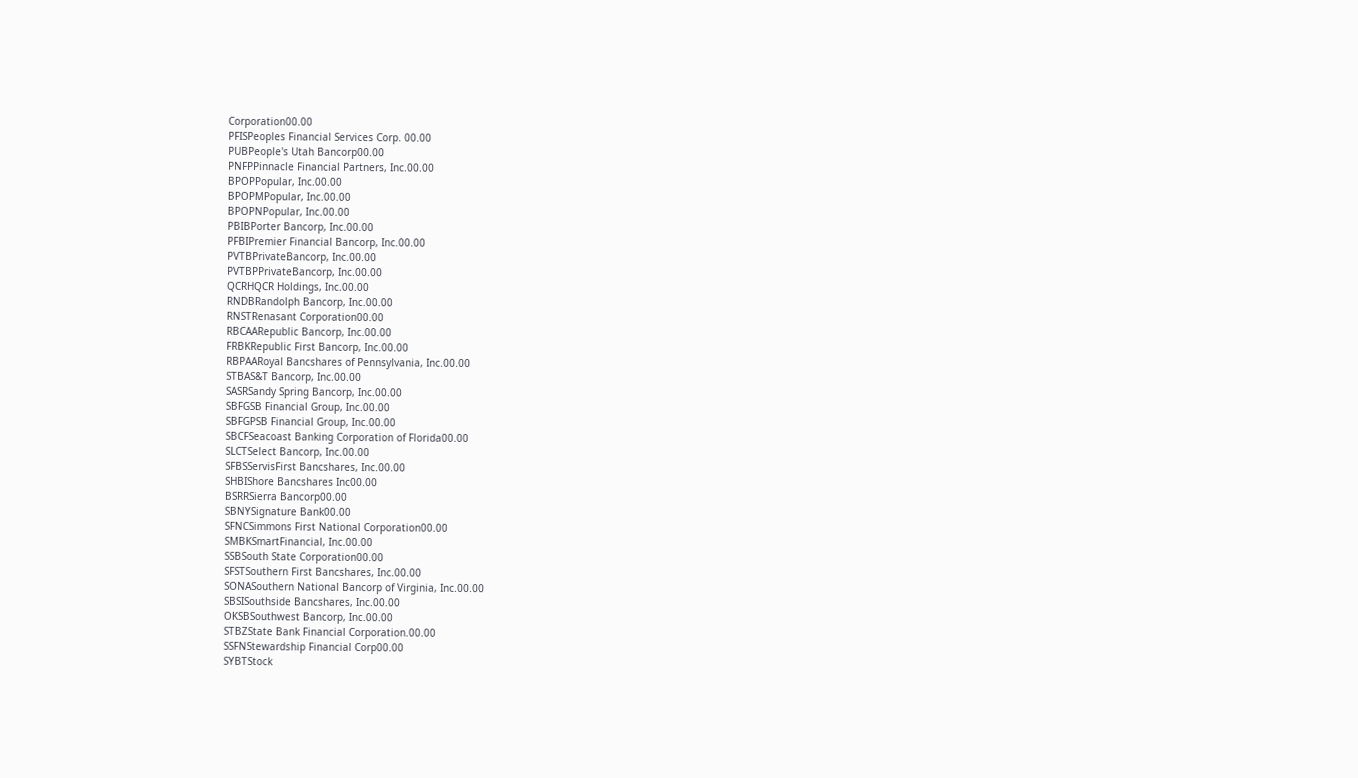Corporation00.00
PFISPeoples Financial Services Corp. 00.00
PUBPeople's Utah Bancorp00.00
PNFPPinnacle Financial Partners, Inc.00.00
BPOPPopular, Inc.00.00
BPOPMPopular, Inc.00.00
BPOPNPopular, Inc.00.00
PBIBPorter Bancorp, Inc.00.00
PFBIPremier Financial Bancorp, Inc.00.00
PVTBPrivateBancorp, Inc.00.00
PVTBPPrivateBancorp, Inc.00.00
QCRHQCR Holdings, Inc.00.00
RNDBRandolph Bancorp, Inc.00.00
RNSTRenasant Corporation00.00
RBCAARepublic Bancorp, Inc.00.00
FRBKRepublic First Bancorp, Inc.00.00
RBPAARoyal Bancshares of Pennsylvania, Inc.00.00
STBAS&T Bancorp, Inc.00.00
SASRSandy Spring Bancorp, Inc.00.00
SBFGSB Financial Group, Inc.00.00
SBFGPSB Financial Group, Inc.00.00
SBCFSeacoast Banking Corporation of Florida00.00
SLCTSelect Bancorp, Inc.00.00
SFBSServisFirst Bancshares, Inc.00.00
SHBIShore Bancshares Inc00.00
BSRRSierra Bancorp00.00
SBNYSignature Bank00.00
SFNCSimmons First National Corporation00.00
SMBKSmartFinancial, Inc.00.00
SSBSouth State Corporation00.00
SFSTSouthern First Bancshares, Inc.00.00
SONASouthern National Bancorp of Virginia, Inc.00.00
SBSISouthside Bancshares, Inc.00.00
OKSBSouthwest Bancorp, Inc.00.00
STBZState Bank Financial Corporation.00.00
SSFNStewardship Financial Corp00.00
SYBTStock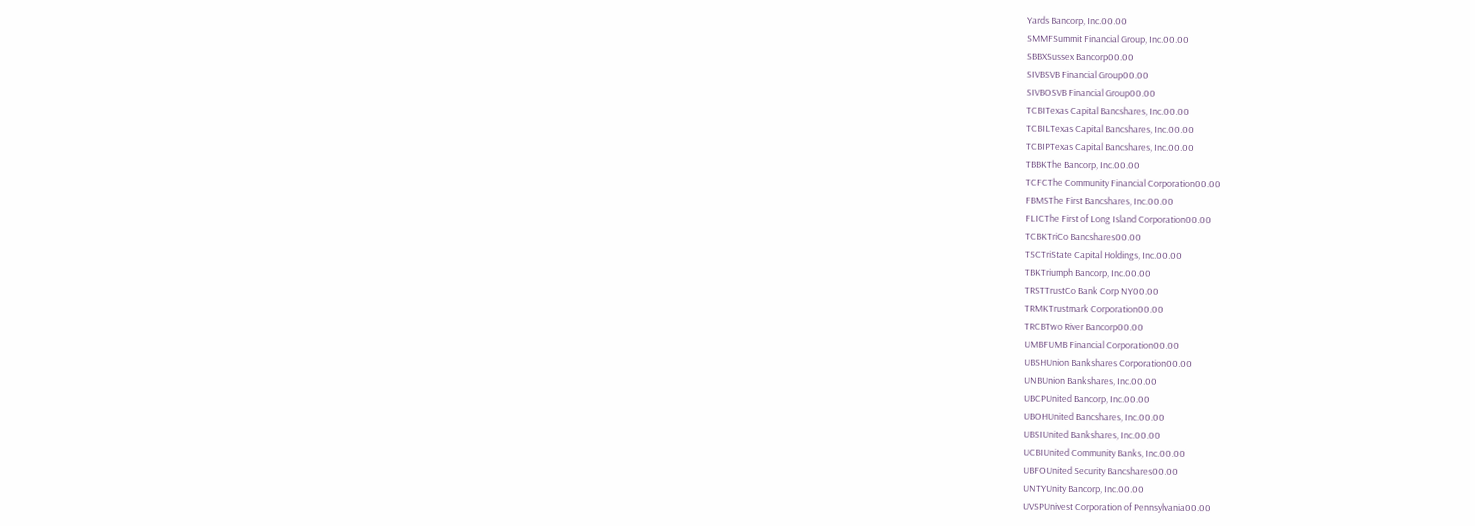Yards Bancorp, Inc.00.00
SMMFSummit Financial Group, Inc.00.00
SBBXSussex Bancorp00.00
SIVBSVB Financial Group00.00
SIVBOSVB Financial Group00.00
TCBITexas Capital Bancshares, Inc.00.00
TCBILTexas Capital Bancshares, Inc.00.00
TCBIPTexas Capital Bancshares, Inc.00.00
TBBKThe Bancorp, Inc.00.00
TCFCThe Community Financial Corporation00.00
FBMSThe First Bancshares, Inc.00.00
FLICThe First of Long Island Corporation00.00
TCBKTriCo Bancshares00.00
TSCTriState Capital Holdings, Inc.00.00
TBKTriumph Bancorp, Inc.00.00
TRSTTrustCo Bank Corp NY00.00
TRMKTrustmark Corporation00.00
TRCBTwo River Bancorp00.00
UMBFUMB Financial Corporation00.00
UBSHUnion Bankshares Corporation00.00
UNBUnion Bankshares, Inc.00.00
UBCPUnited Bancorp, Inc.00.00
UBOHUnited Bancshares, Inc.00.00
UBSIUnited Bankshares, Inc.00.00
UCBIUnited Community Banks, Inc.00.00
UBFOUnited Security Bancshares00.00
UNTYUnity Bancorp, Inc.00.00
UVSPUnivest Corporation of Pennsylvania00.00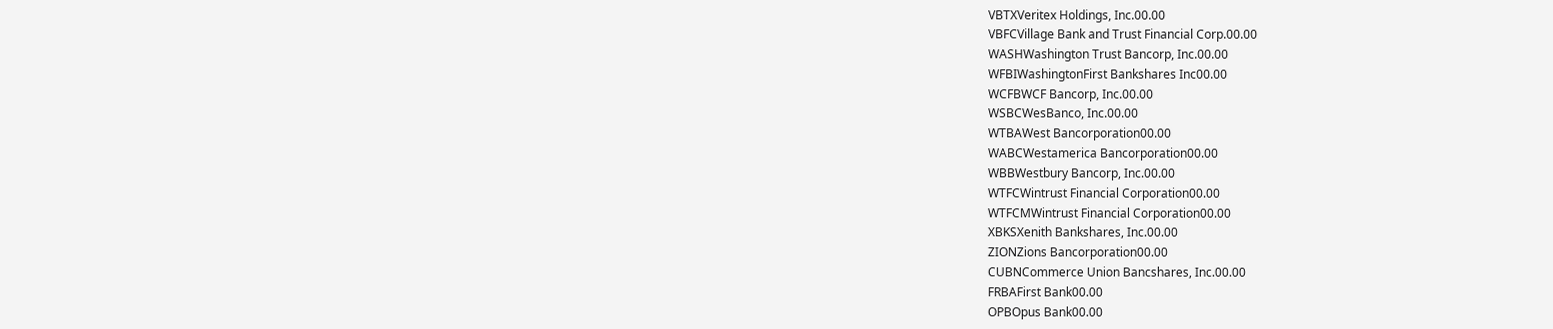VBTXVeritex Holdings, Inc.00.00
VBFCVillage Bank and Trust Financial Corp.00.00
WASHWashington Trust Bancorp, Inc.00.00
WFBIWashingtonFirst Bankshares Inc00.00
WCFBWCF Bancorp, Inc.00.00
WSBCWesBanco, Inc.00.00
WTBAWest Bancorporation00.00
WABCWestamerica Bancorporation00.00
WBBWestbury Bancorp, Inc.00.00
WTFCWintrust Financial Corporation00.00
WTFCMWintrust Financial Corporation00.00
XBKSXenith Bankshares, Inc.00.00
ZIONZions Bancorporation00.00
CUBNCommerce Union Bancshares, Inc.00.00
FRBAFirst Bank00.00
OPBOpus Bank00.00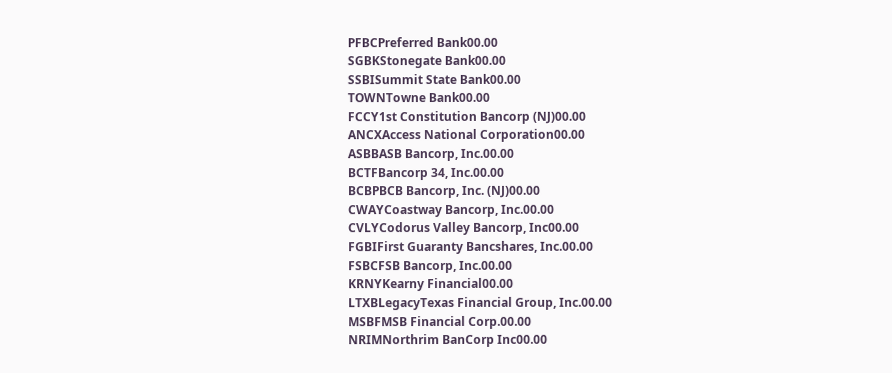PFBCPreferred Bank00.00
SGBKStonegate Bank00.00
SSBISummit State Bank00.00
TOWNTowne Bank00.00
FCCY1st Constitution Bancorp (NJ)00.00
ANCXAccess National Corporation00.00
ASBBASB Bancorp, Inc.00.00
BCTFBancorp 34, Inc.00.00
BCBPBCB Bancorp, Inc. (NJ)00.00
CWAYCoastway Bancorp, Inc.00.00
CVLYCodorus Valley Bancorp, Inc00.00
FGBIFirst Guaranty Bancshares, Inc.00.00
FSBCFSB Bancorp, Inc.00.00
KRNYKearny Financial00.00
LTXBLegacyTexas Financial Group, Inc.00.00
MSBFMSB Financial Corp.00.00
NRIMNorthrim BanCorp Inc00.00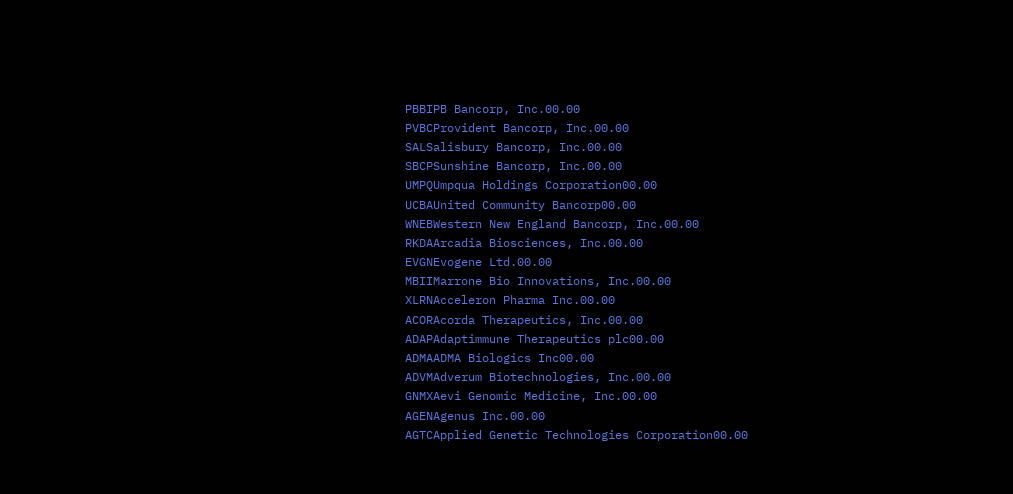PBBIPB Bancorp, Inc.00.00
PVBCProvident Bancorp, Inc.00.00
SALSalisbury Bancorp, Inc.00.00
SBCPSunshine Bancorp, Inc.00.00
UMPQUmpqua Holdings Corporation00.00
UCBAUnited Community Bancorp00.00
WNEBWestern New England Bancorp, Inc.00.00
RKDAArcadia Biosciences, Inc.00.00
EVGNEvogene Ltd.00.00
MBIIMarrone Bio Innovations, Inc.00.00
XLRNAcceleron Pharma Inc.00.00
ACORAcorda Therapeutics, Inc.00.00
ADAPAdaptimmune Therapeutics plc00.00
ADMAADMA Biologics Inc00.00
ADVMAdverum Biotechnologies, Inc.00.00
GNMXAevi Genomic Medicine, Inc.00.00
AGENAgenus Inc.00.00
AGTCApplied Genetic Technologies Corporation00.00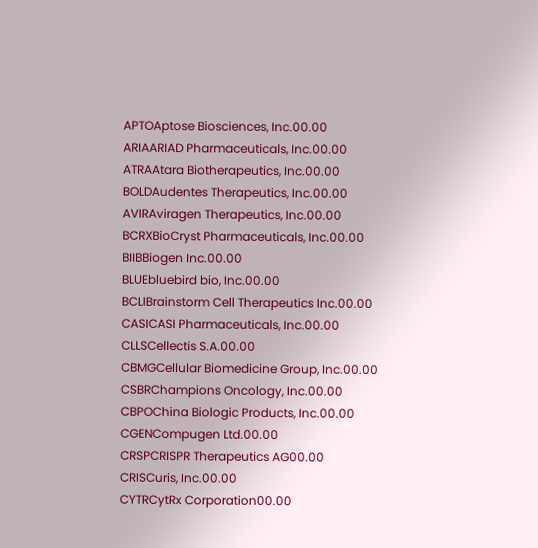APTOAptose Biosciences, Inc.00.00
ARIAARIAD Pharmaceuticals, Inc.00.00
ATRAAtara Biotherapeutics, Inc.00.00
BOLDAudentes Therapeutics, Inc.00.00
AVIRAviragen Therapeutics, Inc.00.00
BCRXBioCryst Pharmaceuticals, Inc.00.00
BIIBBiogen Inc.00.00
BLUEbluebird bio, Inc.00.00
BCLIBrainstorm Cell Therapeutics Inc.00.00
CASICASI Pharmaceuticals, Inc.00.00
CLLSCellectis S.A.00.00
CBMGCellular Biomedicine Group, Inc.00.00
CSBRChampions Oncology, Inc.00.00
CBPOChina Biologic Products, Inc.00.00
CGENCompugen Ltd.00.00
CRSPCRISPR Therapeutics AG00.00
CRISCuris, Inc.00.00
CYTRCytRx Corporation00.00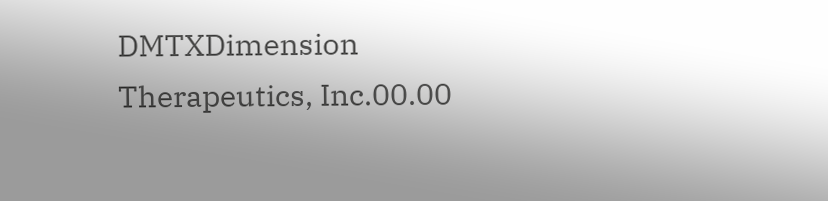DMTXDimension Therapeutics, Inc.00.00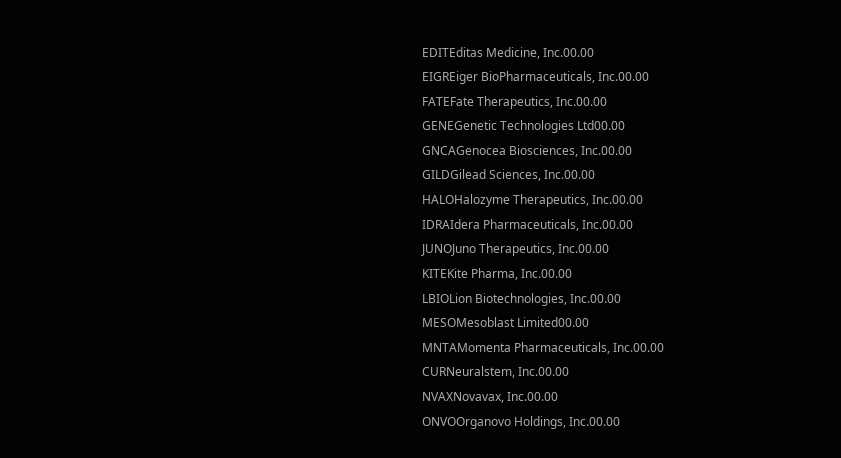EDITEditas Medicine, Inc.00.00
EIGREiger BioPharmaceuticals, Inc.00.00
FATEFate Therapeutics, Inc.00.00
GENEGenetic Technologies Ltd00.00
GNCAGenocea Biosciences, Inc.00.00
GILDGilead Sciences, Inc.00.00
HALOHalozyme Therapeutics, Inc.00.00
IDRAIdera Pharmaceuticals, Inc.00.00
JUNOJuno Therapeutics, Inc.00.00
KITEKite Pharma, Inc.00.00
LBIOLion Biotechnologies, Inc.00.00
MESOMesoblast Limited00.00
MNTAMomenta Pharmaceuticals, Inc.00.00
CURNeuralstem, Inc.00.00
NVAXNovavax, Inc.00.00
ONVOOrganovo Holdings, Inc.00.00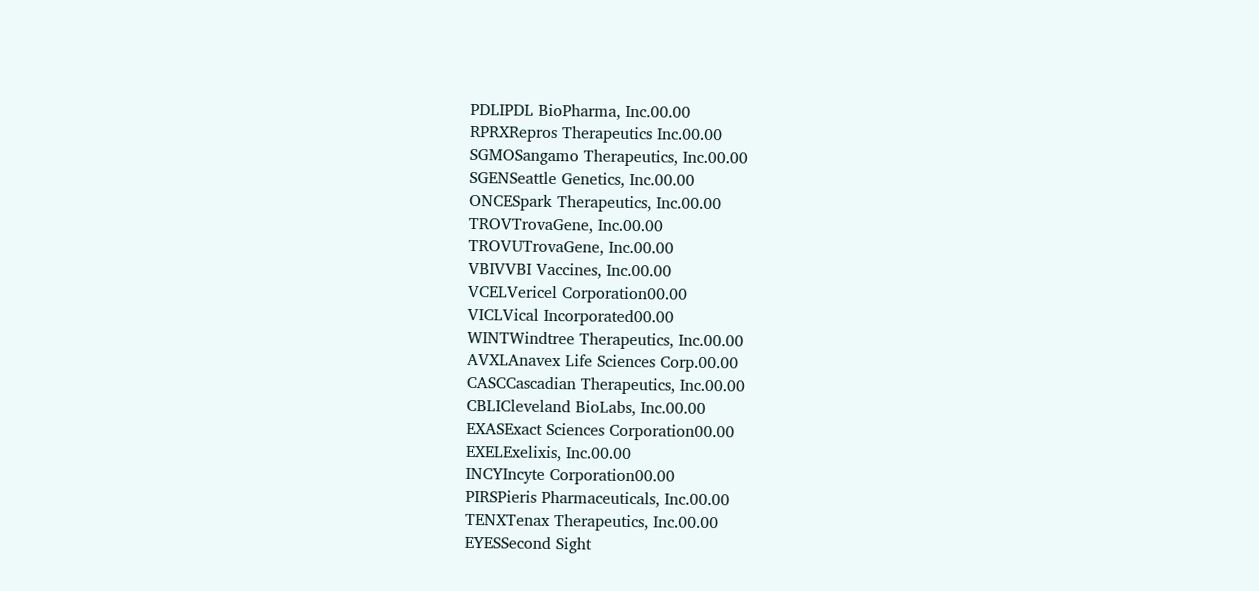PDLIPDL BioPharma, Inc.00.00
RPRXRepros Therapeutics Inc.00.00
SGMOSangamo Therapeutics, Inc.00.00
SGENSeattle Genetics, Inc.00.00
ONCESpark Therapeutics, Inc.00.00
TROVTrovaGene, Inc.00.00
TROVUTrovaGene, Inc.00.00
VBIVVBI Vaccines, Inc.00.00
VCELVericel Corporation00.00
VICLVical Incorporated00.00
WINTWindtree Therapeutics, Inc.00.00
AVXLAnavex Life Sciences Corp.00.00
CASCCascadian Therapeutics, Inc.00.00
CBLICleveland BioLabs, Inc.00.00
EXASExact Sciences Corporation00.00
EXELExelixis, Inc.00.00
INCYIncyte Corporation00.00
PIRSPieris Pharmaceuticals, Inc.00.00
TENXTenax Therapeutics, Inc.00.00
EYESSecond Sight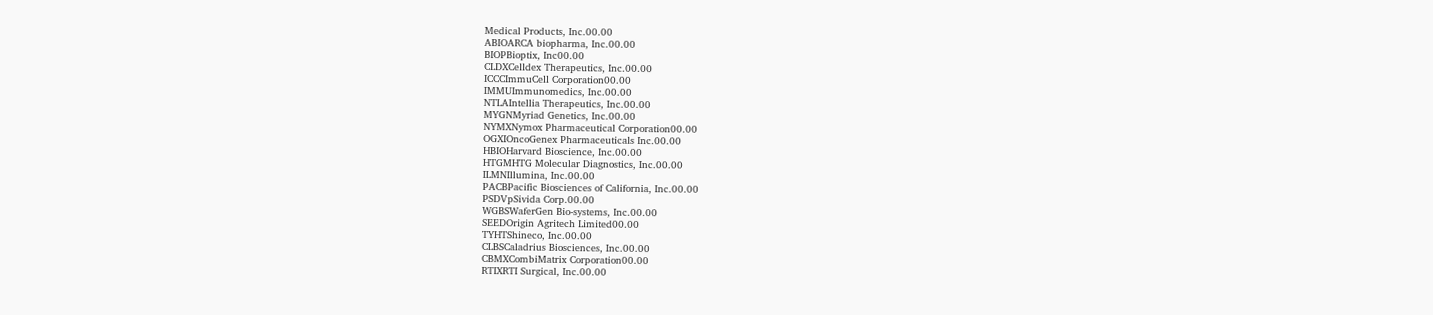Medical Products, Inc.00.00
ABIOARCA biopharma, Inc.00.00
BIOPBioptix, Inc00.00
CLDXCelldex Therapeutics, Inc.00.00
ICCCImmuCell Corporation00.00
IMMUImmunomedics, Inc.00.00
NTLAIntellia Therapeutics, Inc.00.00
MYGNMyriad Genetics, Inc.00.00
NYMXNymox Pharmaceutical Corporation00.00
OGXIOncoGenex Pharmaceuticals Inc.00.00
HBIOHarvard Bioscience, Inc.00.00
HTGMHTG Molecular Diagnostics, Inc.00.00
ILMNIllumina, Inc.00.00
PACBPacific Biosciences of California, Inc.00.00
PSDVpSivida Corp.00.00
WGBSWaferGen Bio-systems, Inc.00.00
SEEDOrigin Agritech Limited00.00
TYHTShineco, Inc.00.00
CLBSCaladrius Biosciences, Inc.00.00
CBMXCombiMatrix Corporation00.00
RTIXRTI Surgical, Inc.00.00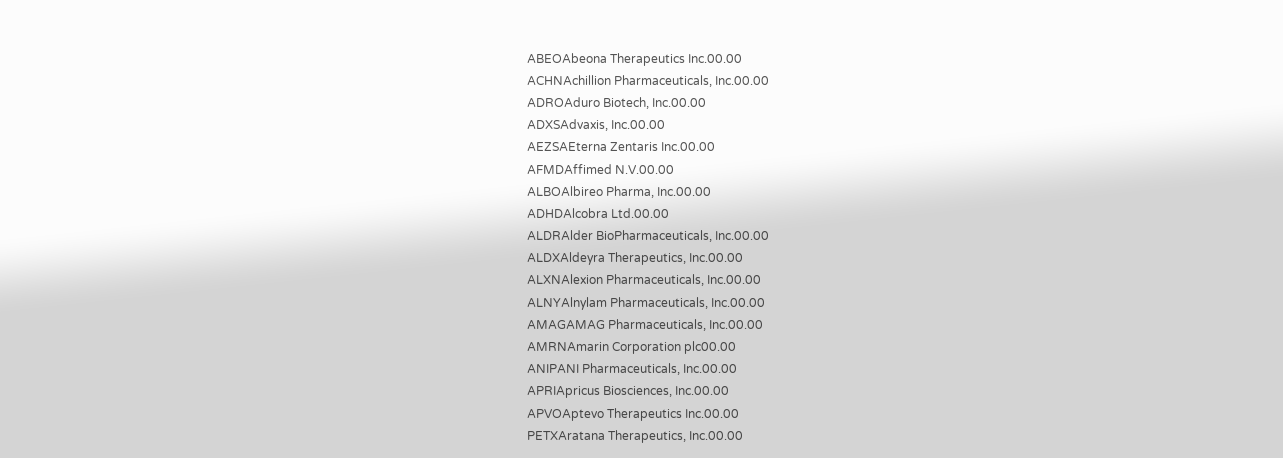ABEOAbeona Therapeutics Inc.00.00
ACHNAchillion Pharmaceuticals, Inc.00.00
ADROAduro Biotech, Inc.00.00
ADXSAdvaxis, Inc.00.00
AEZSAEterna Zentaris Inc.00.00
AFMDAffimed N.V.00.00
ALBOAlbireo Pharma, Inc.00.00
ADHDAlcobra Ltd.00.00
ALDRAlder BioPharmaceuticals, Inc.00.00
ALDXAldeyra Therapeutics, Inc.00.00
ALXNAlexion Pharmaceuticals, Inc.00.00
ALNYAlnylam Pharmaceuticals, Inc.00.00
AMAGAMAG Pharmaceuticals, Inc.00.00
AMRNAmarin Corporation plc00.00
ANIPANI Pharmaceuticals, Inc.00.00
APRIApricus Biosciences, Inc.00.00
APVOAptevo Therapeutics Inc.00.00
PETXAratana Therapeutics, Inc.00.00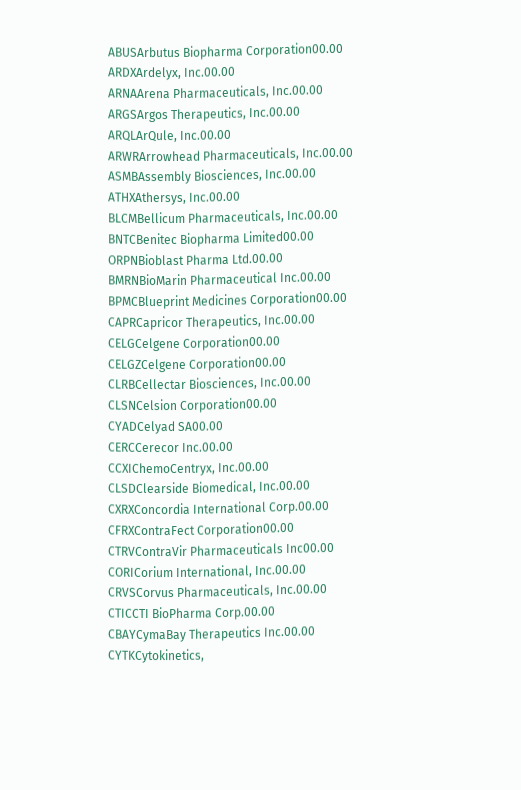ABUSArbutus Biopharma Corporation00.00
ARDXArdelyx, Inc.00.00
ARNAArena Pharmaceuticals, Inc.00.00
ARGSArgos Therapeutics, Inc.00.00
ARQLArQule, Inc.00.00
ARWRArrowhead Pharmaceuticals, Inc.00.00
ASMBAssembly Biosciences, Inc.00.00
ATHXAthersys, Inc.00.00
BLCMBellicum Pharmaceuticals, Inc.00.00
BNTCBenitec Biopharma Limited00.00
ORPNBioblast Pharma Ltd.00.00
BMRNBioMarin Pharmaceutical Inc.00.00
BPMCBlueprint Medicines Corporation00.00
CAPRCapricor Therapeutics, Inc.00.00
CELGCelgene Corporation00.00
CELGZCelgene Corporation00.00
CLRBCellectar Biosciences, Inc.00.00
CLSNCelsion Corporation00.00
CYADCelyad SA00.00
CERCCerecor Inc.00.00
CCXIChemoCentryx, Inc.00.00
CLSDClearside Biomedical, Inc.00.00
CXRXConcordia International Corp.00.00
CFRXContraFect Corporation00.00
CTRVContraVir Pharmaceuticals Inc00.00
CORICorium International, Inc.00.00
CRVSCorvus Pharmaceuticals, Inc.00.00
CTICCTI BioPharma Corp.00.00
CBAYCymaBay Therapeutics Inc.00.00
CYTKCytokinetics,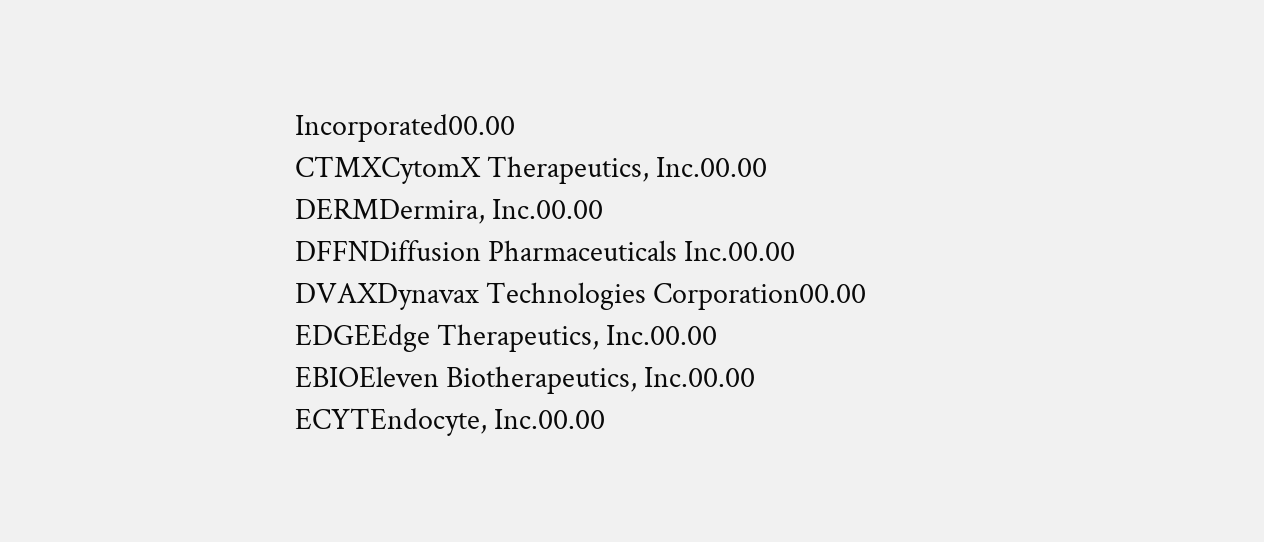Incorporated00.00
CTMXCytomX Therapeutics, Inc.00.00
DERMDermira, Inc.00.00
DFFNDiffusion Pharmaceuticals Inc.00.00
DVAXDynavax Technologies Corporation00.00
EDGEEdge Therapeutics, Inc.00.00
EBIOEleven Biotherapeutics, Inc.00.00
ECYTEndocyte, Inc.00.00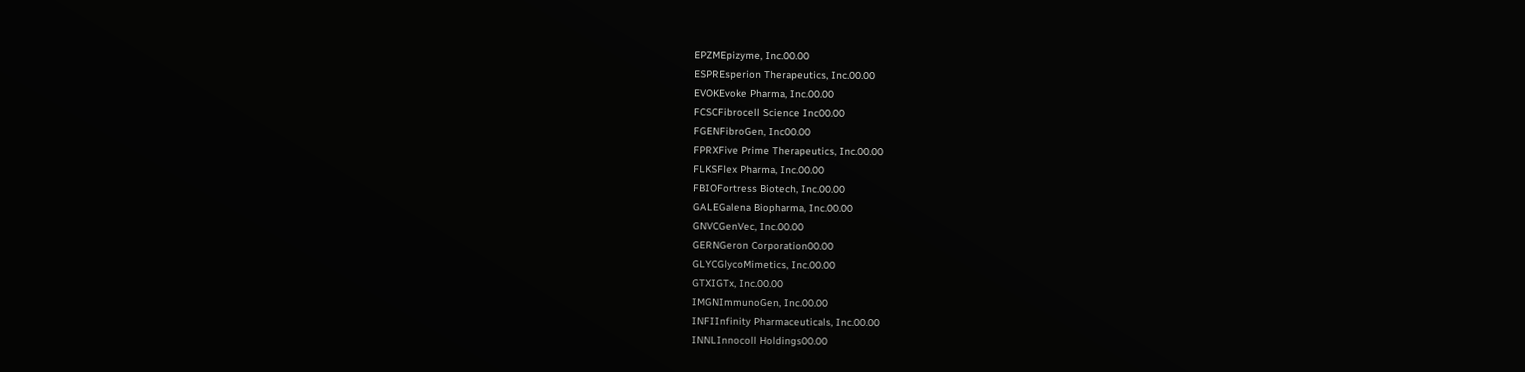EPZMEpizyme, Inc.00.00
ESPREsperion Therapeutics, Inc.00.00
EVOKEvoke Pharma, Inc.00.00
FCSCFibrocell Science Inc00.00
FGENFibroGen, Inc00.00
FPRXFive Prime Therapeutics, Inc.00.00
FLKSFlex Pharma, Inc.00.00
FBIOFortress Biotech, Inc.00.00
GALEGalena Biopharma, Inc.00.00
GNVCGenVec, Inc.00.00
GERNGeron Corporation00.00
GLYCGlycoMimetics, Inc.00.00
GTXIGTx, Inc.00.00
IMGNImmunoGen, Inc.00.00
INFIInfinity Pharmaceuticals, Inc.00.00
INNLInnocoll Holdings00.00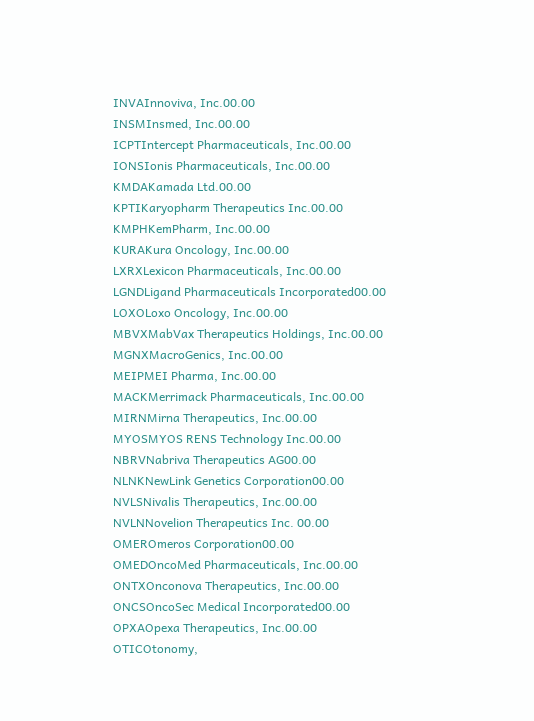INVAInnoviva, Inc.00.00
INSMInsmed, Inc.00.00
ICPTIntercept Pharmaceuticals, Inc.00.00
IONSIonis Pharmaceuticals, Inc.00.00
KMDAKamada Ltd.00.00
KPTIKaryopharm Therapeutics Inc.00.00
KMPHKemPharm, Inc.00.00
KURAKura Oncology, Inc.00.00
LXRXLexicon Pharmaceuticals, Inc.00.00
LGNDLigand Pharmaceuticals Incorporated00.00
LOXOLoxo Oncology, Inc.00.00
MBVXMabVax Therapeutics Holdings, Inc.00.00
MGNXMacroGenics, Inc.00.00
MEIPMEI Pharma, Inc.00.00
MACKMerrimack Pharmaceuticals, Inc.00.00
MIRNMirna Therapeutics, Inc.00.00
MYOSMYOS RENS Technology Inc.00.00
NBRVNabriva Therapeutics AG00.00
NLNKNewLink Genetics Corporation00.00
NVLSNivalis Therapeutics, Inc.00.00
NVLNNovelion Therapeutics Inc. 00.00
OMEROmeros Corporation00.00
OMEDOncoMed Pharmaceuticals, Inc.00.00
ONTXOnconova Therapeutics, Inc.00.00
ONCSOncoSec Medical Incorporated00.00
OPXAOpexa Therapeutics, Inc.00.00
OTICOtonomy,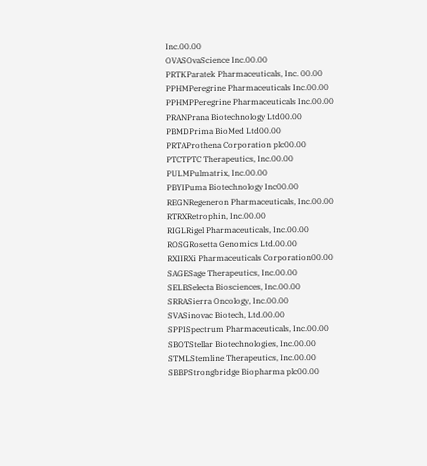Inc.00.00
OVASOvaScience Inc.00.00
PRTKParatek Pharmaceuticals, Inc. 00.00
PPHMPeregrine Pharmaceuticals Inc.00.00
PPHMPPeregrine Pharmaceuticals Inc.00.00
PRANPrana Biotechnology Ltd00.00
PBMDPrima BioMed Ltd00.00
PRTAProthena Corporation plc00.00
PTCTPTC Therapeutics, Inc.00.00
PULMPulmatrix, Inc.00.00
PBYIPuma Biotechnology Inc00.00
REGNRegeneron Pharmaceuticals, Inc.00.00
RTRXRetrophin, Inc.00.00
RIGLRigel Pharmaceuticals, Inc.00.00
ROSGRosetta Genomics Ltd.00.00
RXIIRXi Pharmaceuticals Corporation00.00
SAGESage Therapeutics, Inc.00.00
SELBSelecta Biosciences, Inc.00.00
SRRASierra Oncology, Inc.00.00
SVASinovac Biotech, Ltd.00.00
SPPISpectrum Pharmaceuticals, Inc.00.00
SBOTStellar Biotechnologies, Inc.00.00
STMLStemline Therapeutics, Inc.00.00
SBBPStrongbridge Biopharma plc00.00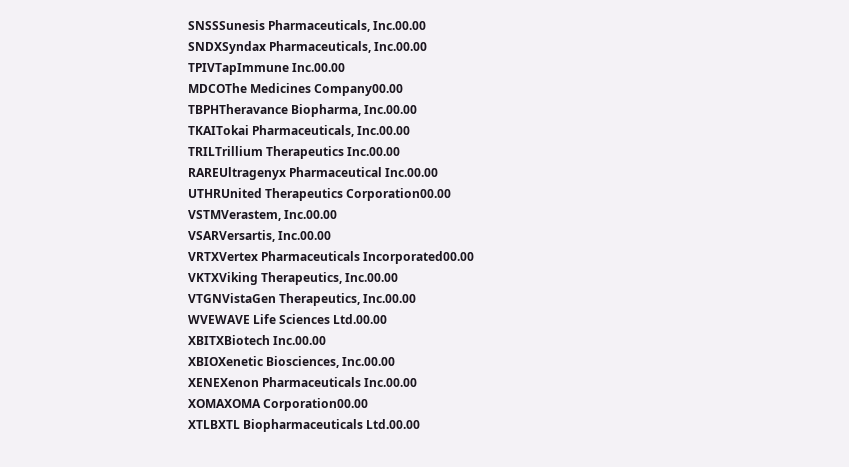SNSSSunesis Pharmaceuticals, Inc.00.00
SNDXSyndax Pharmaceuticals, Inc.00.00
TPIVTapImmune Inc.00.00
MDCOThe Medicines Company00.00
TBPHTheravance Biopharma, Inc.00.00
TKAITokai Pharmaceuticals, Inc.00.00
TRILTrillium Therapeutics Inc.00.00
RAREUltragenyx Pharmaceutical Inc.00.00
UTHRUnited Therapeutics Corporation00.00
VSTMVerastem, Inc.00.00
VSARVersartis, Inc.00.00
VRTXVertex Pharmaceuticals Incorporated00.00
VKTXViking Therapeutics, Inc.00.00
VTGNVistaGen Therapeutics, Inc.00.00
WVEWAVE Life Sciences Ltd.00.00
XBITXBiotech Inc.00.00
XBIOXenetic Biosciences, Inc.00.00
XENEXenon Pharmaceuticals Inc.00.00
XOMAXOMA Corporation00.00
XTLBXTL Biopharmaceuticals Ltd.00.00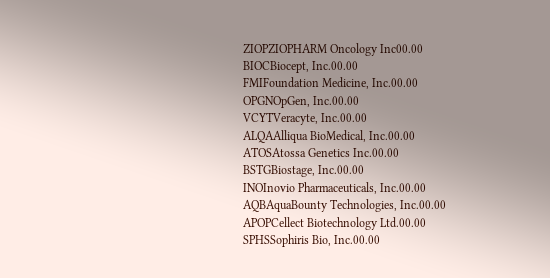ZIOPZIOPHARM Oncology Inc00.00
BIOCBiocept, Inc.00.00
FMIFoundation Medicine, Inc.00.00
OPGNOpGen, Inc.00.00
VCYTVeracyte, Inc.00.00
ALQAAlliqua BioMedical, Inc.00.00
ATOSAtossa Genetics Inc.00.00
BSTGBiostage, Inc.00.00
INOInovio Pharmaceuticals, Inc.00.00
AQBAquaBounty Technologies, Inc.00.00
APOPCellect Biotechnology Ltd.00.00
SPHSSophiris Bio, Inc.00.00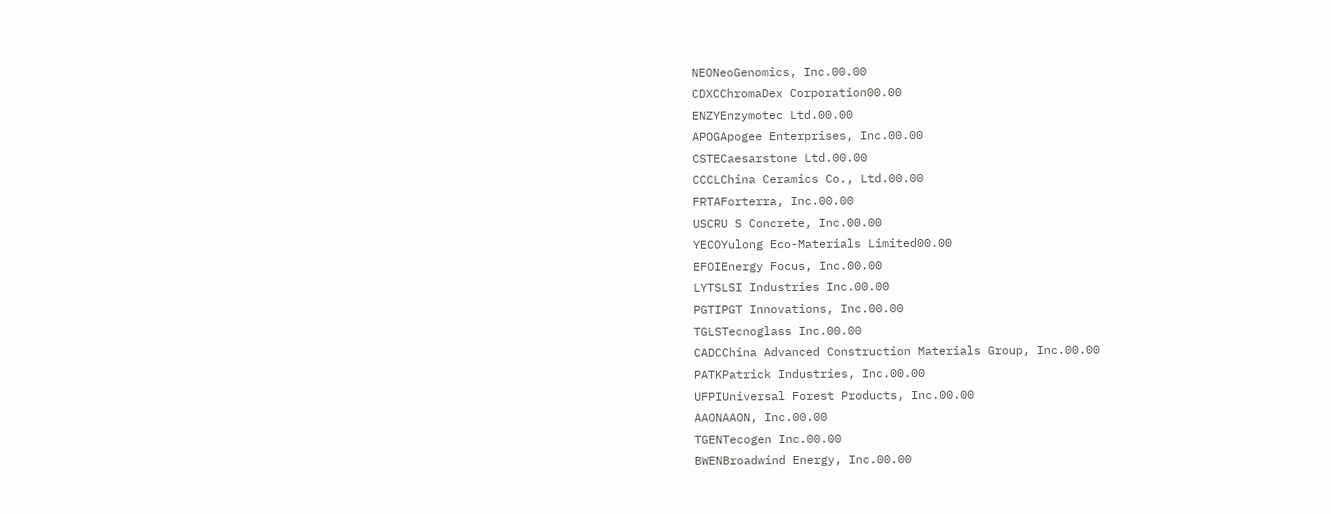NEONeoGenomics, Inc.00.00
CDXCChromaDex Corporation00.00
ENZYEnzymotec Ltd.00.00
APOGApogee Enterprises, Inc.00.00
CSTECaesarstone Ltd.00.00
CCCLChina Ceramics Co., Ltd.00.00
FRTAForterra, Inc.00.00
USCRU S Concrete, Inc.00.00
YECOYulong Eco-Materials Limited00.00
EFOIEnergy Focus, Inc.00.00
LYTSLSI Industries Inc.00.00
PGTIPGT Innovations, Inc.00.00
TGLSTecnoglass Inc.00.00
CADCChina Advanced Construction Materials Group, Inc.00.00
PATKPatrick Industries, Inc.00.00
UFPIUniversal Forest Products, Inc.00.00
AAONAAON, Inc.00.00
TGENTecogen Inc.00.00
BWENBroadwind Energy, Inc.00.00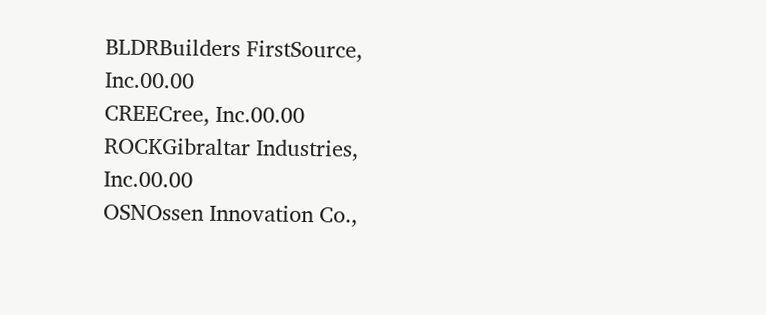BLDRBuilders FirstSource, Inc.00.00
CREECree, Inc.00.00
ROCKGibraltar Industries, Inc.00.00
OSNOssen Innovation Co.,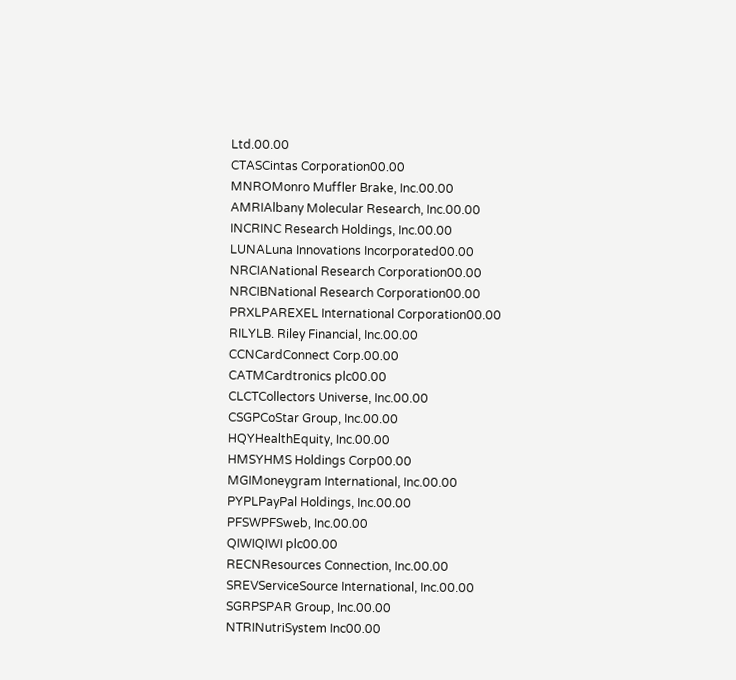Ltd.00.00
CTASCintas Corporation00.00
MNROMonro Muffler Brake, Inc.00.00
AMRIAlbany Molecular Research, Inc.00.00
INCRINC Research Holdings, Inc.00.00
LUNALuna Innovations Incorporated00.00
NRCIANational Research Corporation00.00
NRCIBNational Research Corporation00.00
PRXLPAREXEL International Corporation00.00
RILYLB. Riley Financial, Inc.00.00
CCNCardConnect Corp.00.00
CATMCardtronics plc00.00
CLCTCollectors Universe, Inc.00.00
CSGPCoStar Group, Inc.00.00
HQYHealthEquity, Inc.00.00
HMSYHMS Holdings Corp00.00
MGIMoneygram International, Inc.00.00
PYPLPayPal Holdings, Inc.00.00
PFSWPFSweb, Inc.00.00
QIWIQIWI plc00.00
RECNResources Connection, Inc.00.00
SREVServiceSource International, Inc.00.00
SGRPSPAR Group, Inc.00.00
NTRINutriSystem Inc00.00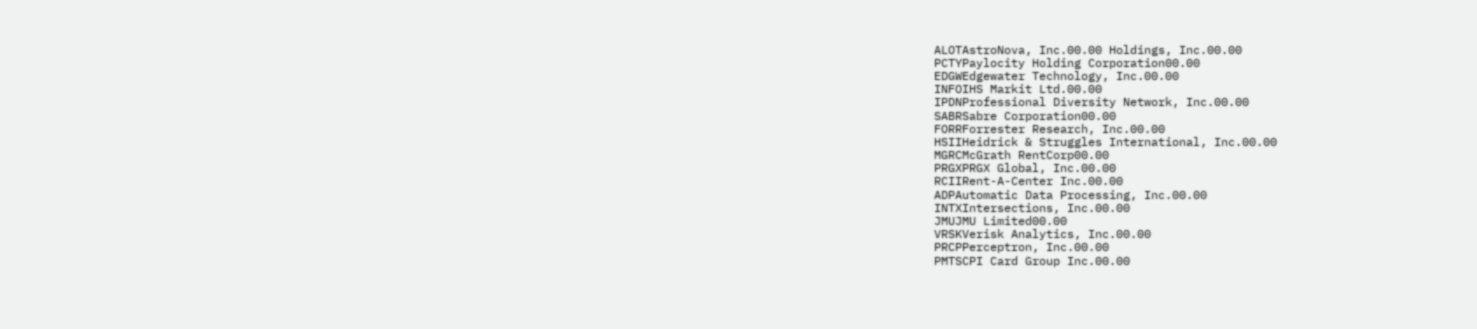ALOTAstroNova, Inc.00.00 Holdings, Inc.00.00
PCTYPaylocity Holding Corporation00.00
EDGWEdgewater Technology, Inc.00.00
INFOIHS Markit Ltd.00.00
IPDNProfessional Diversity Network, Inc.00.00
SABRSabre Corporation00.00
FORRForrester Research, Inc.00.00
HSIIHeidrick & Struggles International, Inc.00.00
MGRCMcGrath RentCorp00.00
PRGXPRGX Global, Inc.00.00
RCIIRent-A-Center Inc.00.00
ADPAutomatic Data Processing, Inc.00.00
INTXIntersections, Inc.00.00
JMUJMU Limited00.00
VRSKVerisk Analytics, Inc.00.00
PRCPPerceptron, Inc.00.00
PMTSCPI Card Group Inc.00.00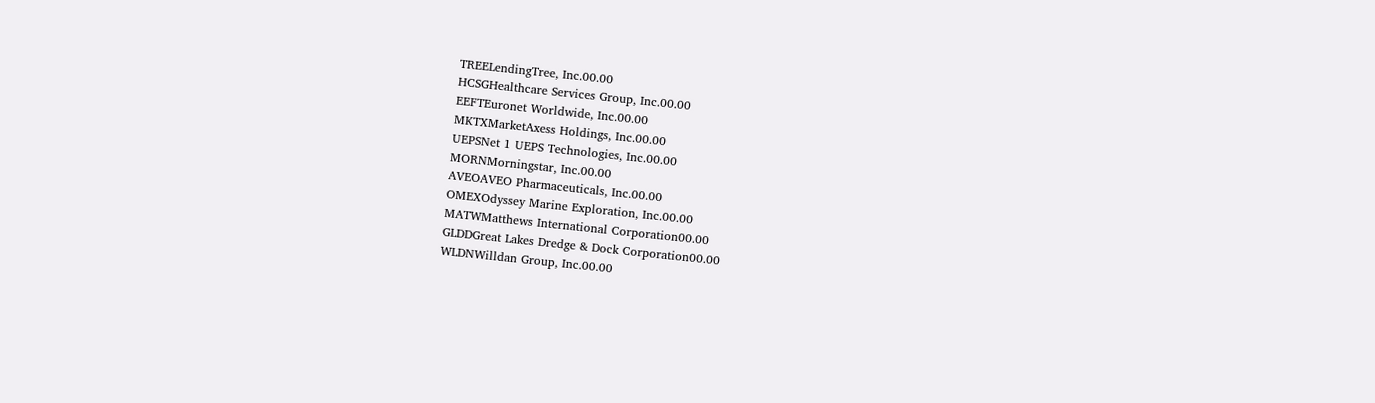TREELendingTree, Inc.00.00
HCSGHealthcare Services Group, Inc.00.00
EEFTEuronet Worldwide, Inc.00.00
MKTXMarketAxess Holdings, Inc.00.00
UEPSNet 1 UEPS Technologies, Inc.00.00
MORNMorningstar, Inc.00.00
AVEOAVEO Pharmaceuticals, Inc.00.00
OMEXOdyssey Marine Exploration, Inc.00.00
MATWMatthews International Corporation00.00
GLDDGreat Lakes Dredge & Dock Corporation00.00
WLDNWilldan Group, Inc.00.00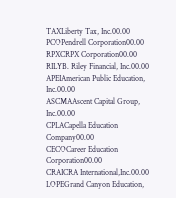TAXLiberty Tax, Inc.00.00
PCOPendrell Corporation00.00
RPXCRPX Corporation00.00
RILYB. Riley Financial, Inc.00.00
APEIAmerican Public Education, Inc.00.00
ASCMAAscent Capital Group, Inc.00.00
CPLACapella Education Company00.00
CECOCareer Education Corporation00.00
CRAICRA International,Inc.00.00
LOPEGrand Canyon Education,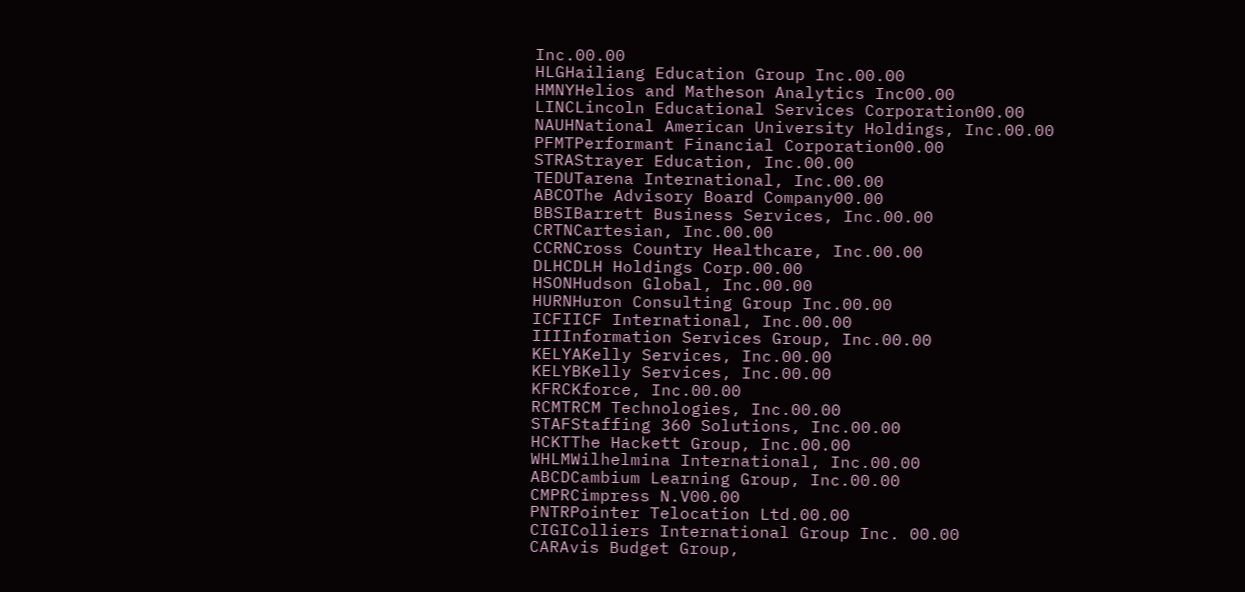Inc.00.00
HLGHailiang Education Group Inc.00.00
HMNYHelios and Matheson Analytics Inc00.00
LINCLincoln Educational Services Corporation00.00
NAUHNational American University Holdings, Inc.00.00
PFMTPerformant Financial Corporation00.00
STRAStrayer Education, Inc.00.00
TEDUTarena International, Inc.00.00
ABCOThe Advisory Board Company00.00
BBSIBarrett Business Services, Inc.00.00
CRTNCartesian, Inc.00.00
CCRNCross Country Healthcare, Inc.00.00
DLHCDLH Holdings Corp.00.00
HSONHudson Global, Inc.00.00
HURNHuron Consulting Group Inc.00.00
ICFIICF International, Inc.00.00
IIIInformation Services Group, Inc.00.00
KELYAKelly Services, Inc.00.00
KELYBKelly Services, Inc.00.00
KFRCKforce, Inc.00.00
RCMTRCM Technologies, Inc.00.00
STAFStaffing 360 Solutions, Inc.00.00
HCKTThe Hackett Group, Inc.00.00
WHLMWilhelmina International, Inc.00.00
ABCDCambium Learning Group, Inc.00.00
CMPRCimpress N.V00.00
PNTRPointer Telocation Ltd.00.00
CIGIColliers International Group Inc. 00.00
CARAvis Budget Group,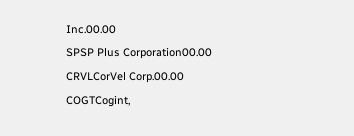Inc.00.00
SPSP Plus Corporation00.00
CRVLCorVel Corp.00.00
COGTCogint,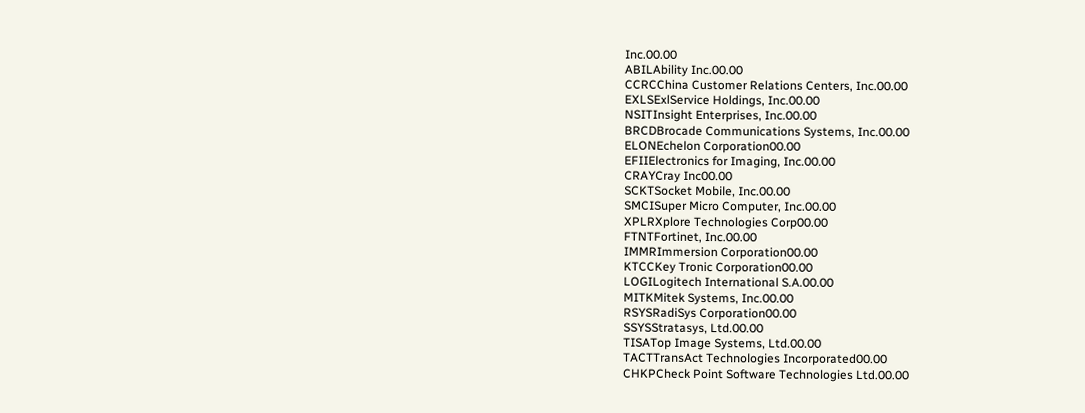Inc.00.00
ABILAbility Inc.00.00
CCRCChina Customer Relations Centers, Inc.00.00
EXLSExlService Holdings, Inc.00.00
NSITInsight Enterprises, Inc.00.00
BRCDBrocade Communications Systems, Inc.00.00
ELONEchelon Corporation00.00
EFIIElectronics for Imaging, Inc.00.00
CRAYCray Inc00.00
SCKTSocket Mobile, Inc.00.00
SMCISuper Micro Computer, Inc.00.00
XPLRXplore Technologies Corp00.00
FTNTFortinet, Inc.00.00
IMMRImmersion Corporation00.00
KTCCKey Tronic Corporation00.00
LOGILogitech International S.A.00.00
MITKMitek Systems, Inc.00.00
RSYSRadiSys Corporation00.00
SSYSStratasys, Ltd.00.00
TISATop Image Systems, Ltd.00.00
TACTTransAct Technologies Incorporated00.00
CHKPCheck Point Software Technologies Ltd.00.00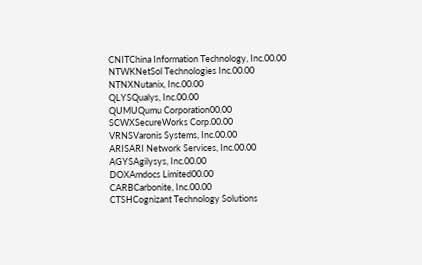CNITChina Information Technology, Inc.00.00
NTWKNetSol Technologies Inc.00.00
NTNXNutanix, Inc.00.00
QLYSQualys, Inc.00.00
QUMUQumu Corporation00.00
SCWXSecureWorks Corp.00.00
VRNSVaronis Systems, Inc.00.00
ARISARI Network Services, Inc.00.00
AGYSAgilysys, Inc.00.00
DOXAmdocs Limited00.00
CARBCarbonite, Inc.00.00
CTSHCognizant Technology Solutions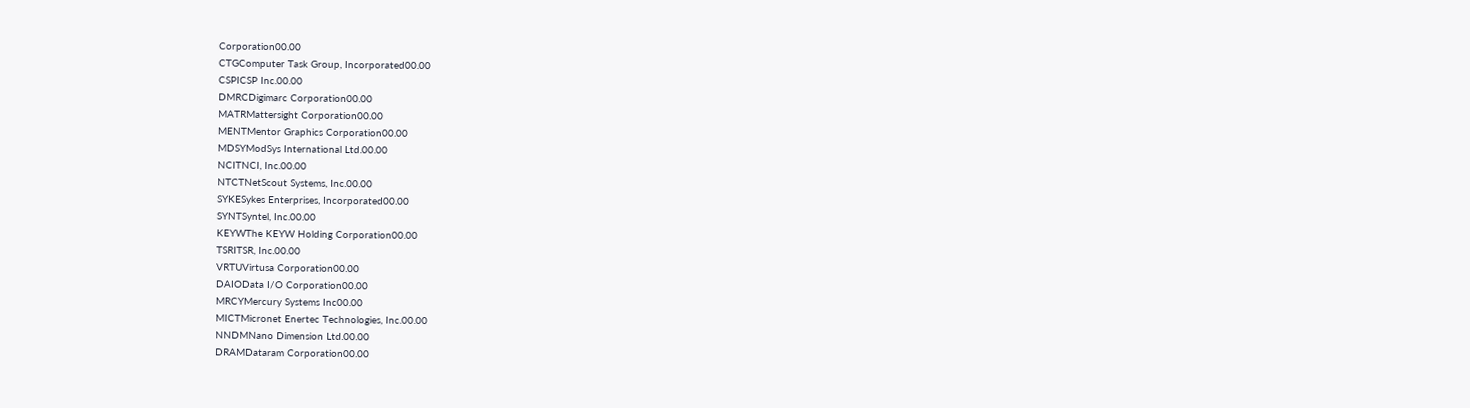Corporation00.00
CTGComputer Task Group, Incorporated00.00
CSPICSP Inc.00.00
DMRCDigimarc Corporation00.00
MATRMattersight Corporation00.00
MENTMentor Graphics Corporation00.00
MDSYModSys International Ltd.00.00
NCITNCI, Inc.00.00
NTCTNetScout Systems, Inc.00.00
SYKESykes Enterprises, Incorporated00.00
SYNTSyntel, Inc.00.00
KEYWThe KEYW Holding Corporation00.00
TSRITSR, Inc.00.00
VRTUVirtusa Corporation00.00
DAIOData I/O Corporation00.00
MRCYMercury Systems Inc00.00
MICTMicronet Enertec Technologies, Inc.00.00
NNDMNano Dimension Ltd.00.00
DRAMDataram Corporation00.00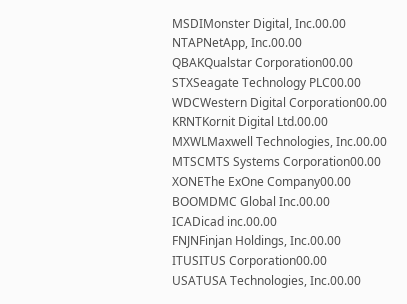MSDIMonster Digital, Inc.00.00
NTAPNetApp, Inc.00.00
QBAKQualstar Corporation00.00
STXSeagate Technology PLC00.00
WDCWestern Digital Corporation00.00
KRNTKornit Digital Ltd.00.00
MXWLMaxwell Technologies, Inc.00.00
MTSCMTS Systems Corporation00.00
XONEThe ExOne Company00.00
BOOMDMC Global Inc.00.00
ICADicad inc.00.00
FNJNFinjan Holdings, Inc.00.00
ITUSITUS Corporation00.00
USATUSA Technologies, Inc.00.00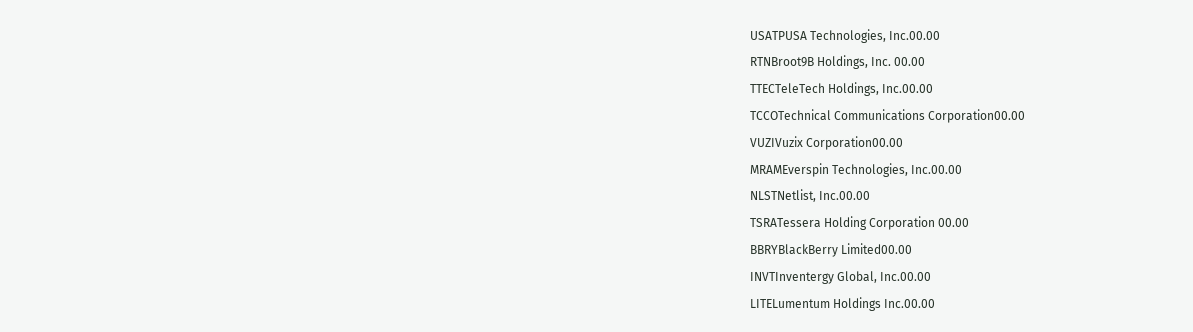USATPUSA Technologies, Inc.00.00
RTNBroot9B Holdings, Inc. 00.00
TTECTeleTech Holdings, Inc.00.00
TCCOTechnical Communications Corporation00.00
VUZIVuzix Corporation00.00
MRAMEverspin Technologies, Inc.00.00
NLSTNetlist, Inc.00.00
TSRATessera Holding Corporation 00.00
BBRYBlackBerry Limited00.00
INVTInventergy Global, Inc.00.00
LITELumentum Holdings Inc.00.00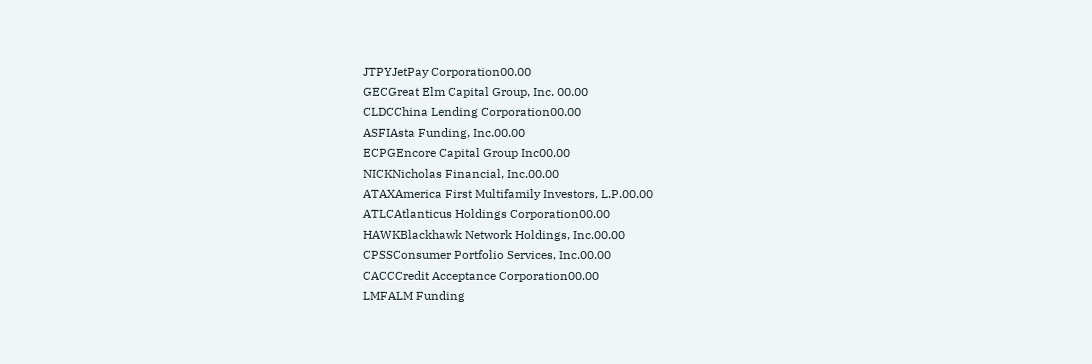JTPYJetPay Corporation00.00
GECGreat Elm Capital Group, Inc. 00.00
CLDCChina Lending Corporation00.00
ASFIAsta Funding, Inc.00.00
ECPGEncore Capital Group Inc00.00
NICKNicholas Financial, Inc.00.00
ATAXAmerica First Multifamily Investors, L.P.00.00
ATLCAtlanticus Holdings Corporation00.00
HAWKBlackhawk Network Holdings, Inc.00.00
CPSSConsumer Portfolio Services, Inc.00.00
CACCCredit Acceptance Corporation00.00
LMFALM Funding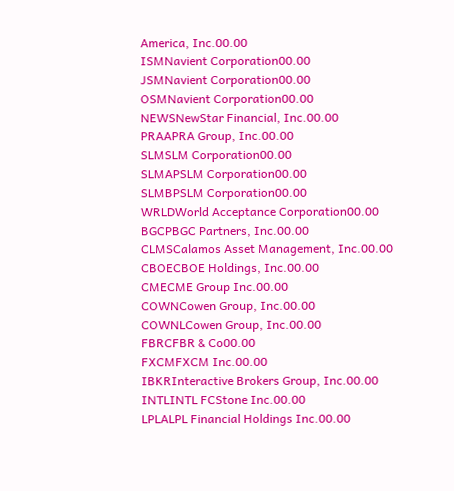America, Inc.00.00
ISMNavient Corporation00.00
JSMNavient Corporation00.00
OSMNavient Corporation00.00
NEWSNewStar Financial, Inc.00.00
PRAAPRA Group, Inc.00.00
SLMSLM Corporation00.00
SLMAPSLM Corporation00.00
SLMBPSLM Corporation00.00
WRLDWorld Acceptance Corporation00.00
BGCPBGC Partners, Inc.00.00
CLMSCalamos Asset Management, Inc.00.00
CBOECBOE Holdings, Inc.00.00
CMECME Group Inc.00.00
COWNCowen Group, Inc.00.00
COWNLCowen Group, Inc.00.00
FBRCFBR & Co00.00
FXCMFXCM Inc.00.00
IBKRInteractive Brokers Group, Inc.00.00
INTLINTL FCStone Inc.00.00
LPLALPL Financial Holdings Inc.00.00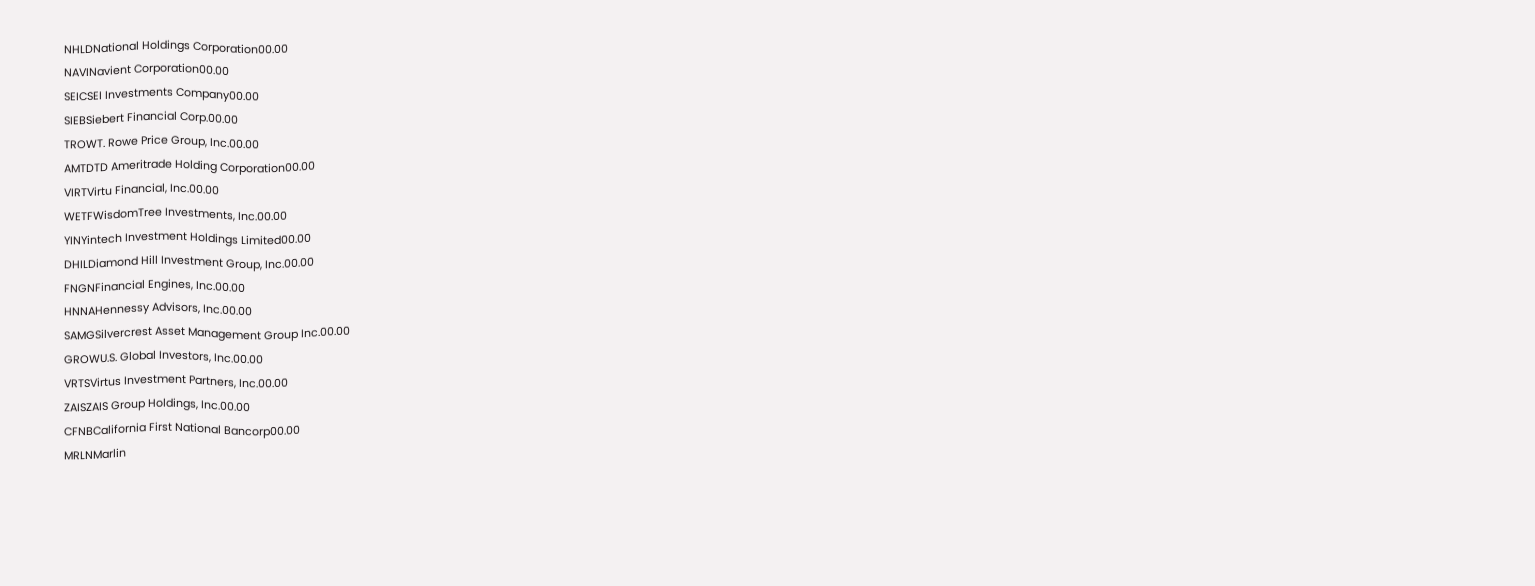NHLDNational Holdings Corporation00.00
NAVINavient Corporation00.00
SEICSEI Investments Company00.00
SIEBSiebert Financial Corp.00.00
TROWT. Rowe Price Group, Inc.00.00
AMTDTD Ameritrade Holding Corporation00.00
VIRTVirtu Financial, Inc.00.00
WETFWisdomTree Investments, Inc.00.00
YINYintech Investment Holdings Limited00.00
DHILDiamond Hill Investment Group, Inc.00.00
FNGNFinancial Engines, Inc.00.00
HNNAHennessy Advisors, Inc.00.00
SAMGSilvercrest Asset Management Group Inc.00.00
GROWU.S. Global Investors, Inc.00.00
VRTSVirtus Investment Partners, Inc.00.00
ZAISZAIS Group Holdings, Inc.00.00
CFNBCalifornia First National Bancorp00.00
MRLNMarlin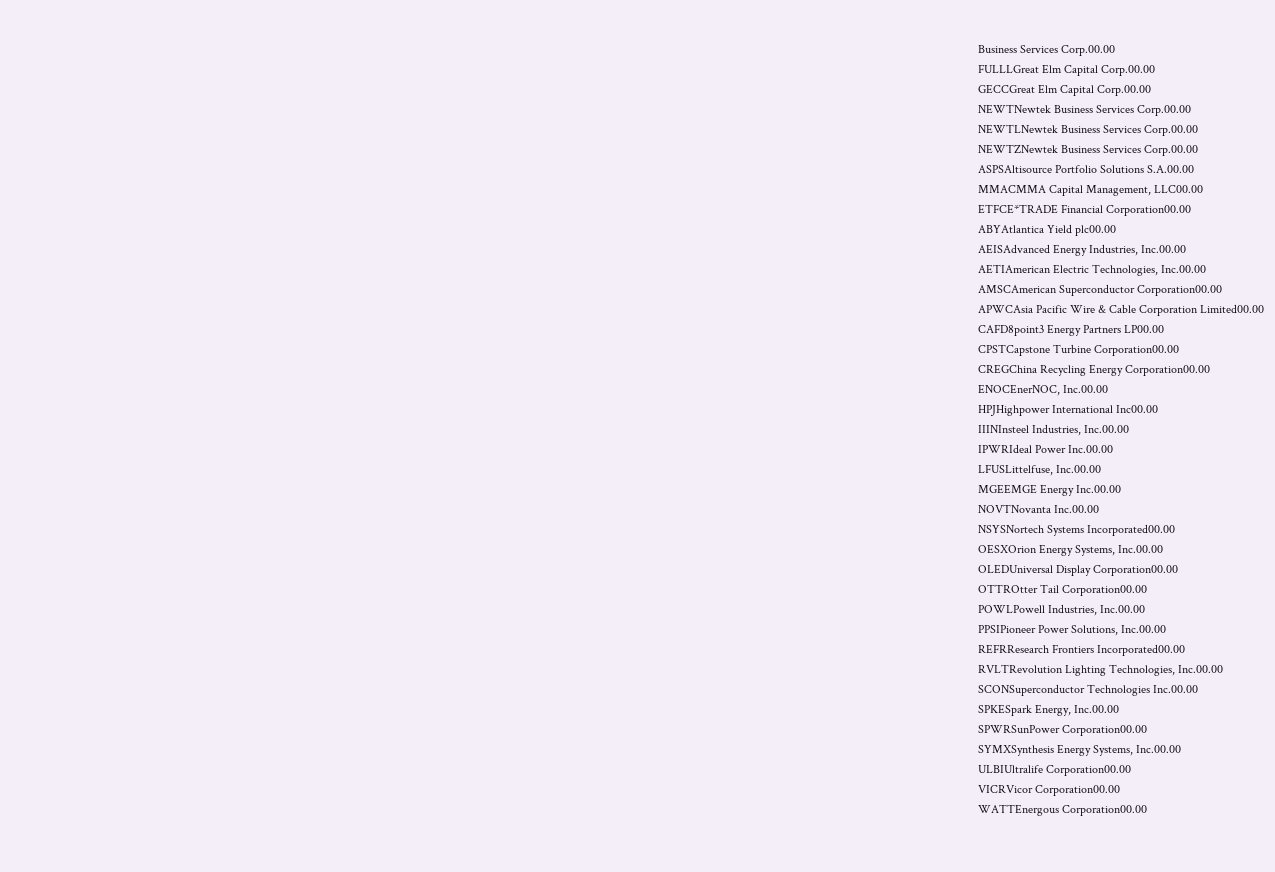Business Services Corp.00.00
FULLLGreat Elm Capital Corp.00.00
GECCGreat Elm Capital Corp.00.00
NEWTNewtek Business Services Corp.00.00
NEWTLNewtek Business Services Corp.00.00
NEWTZNewtek Business Services Corp.00.00
ASPSAltisource Portfolio Solutions S.A.00.00
MMACMMA Capital Management, LLC00.00
ETFCE*TRADE Financial Corporation00.00
ABYAtlantica Yield plc00.00
AEISAdvanced Energy Industries, Inc.00.00
AETIAmerican Electric Technologies, Inc.00.00
AMSCAmerican Superconductor Corporation00.00
APWCAsia Pacific Wire & Cable Corporation Limited00.00
CAFD8point3 Energy Partners LP00.00
CPSTCapstone Turbine Corporation00.00
CREGChina Recycling Energy Corporation00.00
ENOCEnerNOC, Inc.00.00
HPJHighpower International Inc00.00
IIINInsteel Industries, Inc.00.00
IPWRIdeal Power Inc.00.00
LFUSLittelfuse, Inc.00.00
MGEEMGE Energy Inc.00.00
NOVTNovanta Inc.00.00
NSYSNortech Systems Incorporated00.00
OESXOrion Energy Systems, Inc.00.00
OLEDUniversal Display Corporation00.00
OTTROtter Tail Corporation00.00
POWLPowell Industries, Inc.00.00
PPSIPioneer Power Solutions, Inc.00.00
REFRResearch Frontiers Incorporated00.00
RVLTRevolution Lighting Technologies, Inc.00.00
SCONSuperconductor Technologies Inc.00.00
SPKESpark Energy, Inc.00.00
SPWRSunPower Corporation00.00
SYMXSynthesis Energy Systems, Inc.00.00
ULBIUltralife Corporation00.00
VICRVicor Corporation00.00
WATTEnergous Corporation00.00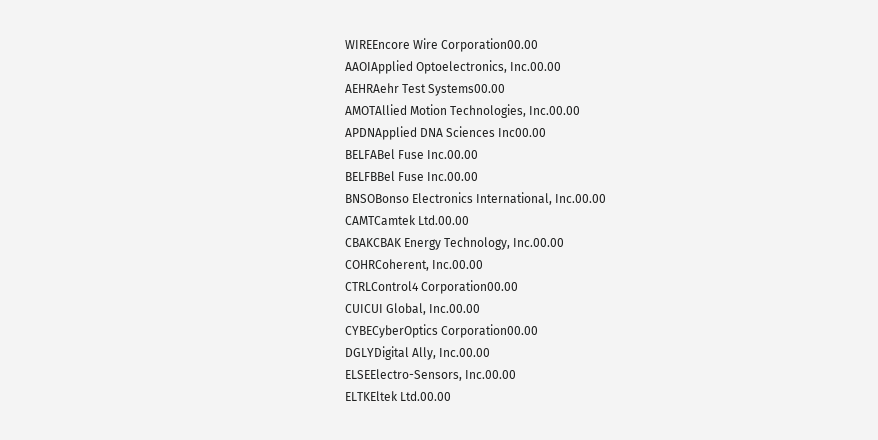WIREEncore Wire Corporation00.00
AAOIApplied Optoelectronics, Inc.00.00
AEHRAehr Test Systems00.00
AMOTAllied Motion Technologies, Inc.00.00
APDNApplied DNA Sciences Inc00.00
BELFABel Fuse Inc.00.00
BELFBBel Fuse Inc.00.00
BNSOBonso Electronics International, Inc.00.00
CAMTCamtek Ltd.00.00
CBAKCBAK Energy Technology, Inc.00.00
COHRCoherent, Inc.00.00
CTRLControl4 Corporation00.00
CUICUI Global, Inc.00.00
CYBECyberOptics Corporation00.00
DGLYDigital Ally, Inc.00.00
ELSEElectro-Sensors, Inc.00.00
ELTKEltek Ltd.00.00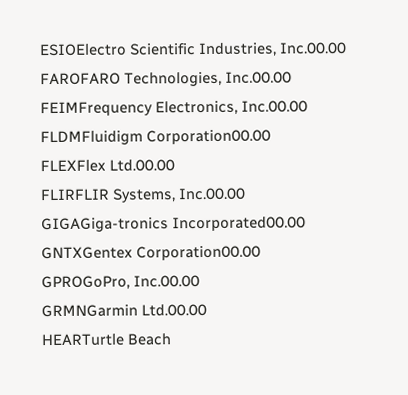ESIOElectro Scientific Industries, Inc.00.00
FAROFARO Technologies, Inc.00.00
FEIMFrequency Electronics, Inc.00.00
FLDMFluidigm Corporation00.00
FLEXFlex Ltd.00.00
FLIRFLIR Systems, Inc.00.00
GIGAGiga-tronics Incorporated00.00
GNTXGentex Corporation00.00
GPROGoPro, Inc.00.00
GRMNGarmin Ltd.00.00
HEARTurtle Beach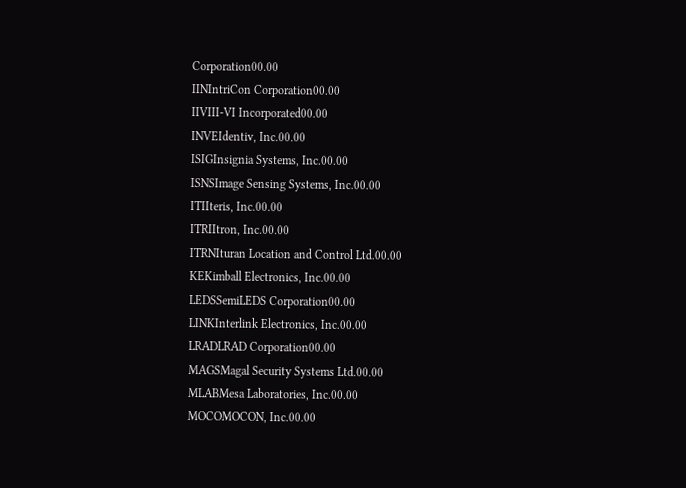Corporation00.00
IINIntriCon Corporation00.00
IIVIII-VI Incorporated00.00
INVEIdentiv, Inc.00.00
ISIGInsignia Systems, Inc.00.00
ISNSImage Sensing Systems, Inc.00.00
ITIIteris, Inc.00.00
ITRIItron, Inc.00.00
ITRNIturan Location and Control Ltd.00.00
KEKimball Electronics, Inc.00.00
LEDSSemiLEDS Corporation00.00
LINKInterlink Electronics, Inc.00.00
LRADLRAD Corporation00.00
MAGSMagal Security Systems Ltd.00.00
MLABMesa Laboratories, Inc.00.00
MOCOMOCON, Inc.00.00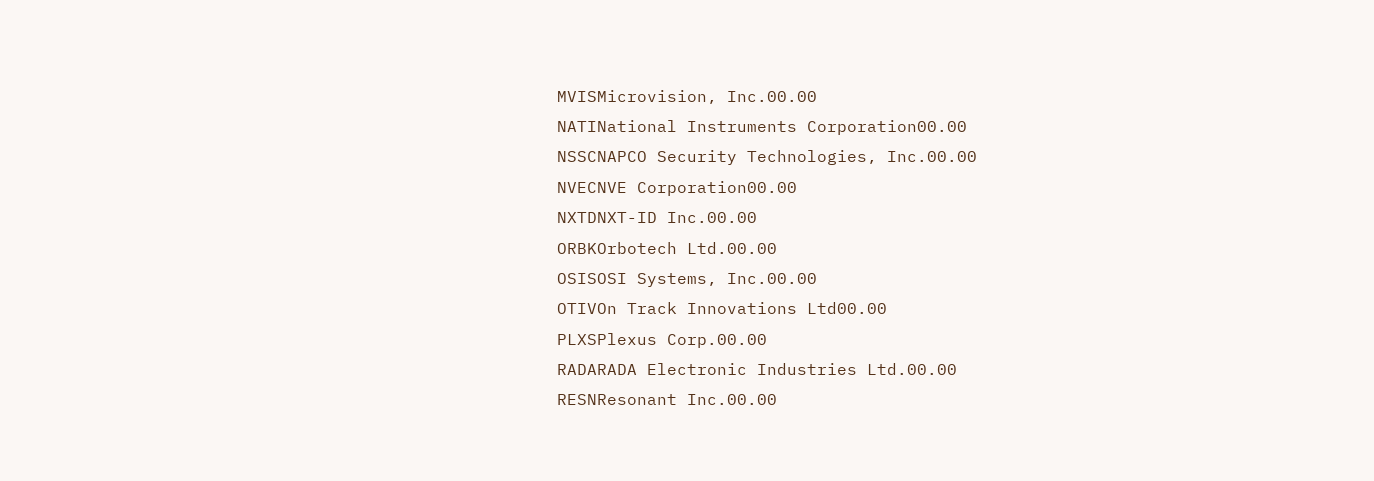MVISMicrovision, Inc.00.00
NATINational Instruments Corporation00.00
NSSCNAPCO Security Technologies, Inc.00.00
NVECNVE Corporation00.00
NXTDNXT-ID Inc.00.00
ORBKOrbotech Ltd.00.00
OSISOSI Systems, Inc.00.00
OTIVOn Track Innovations Ltd00.00
PLXSPlexus Corp.00.00
RADARADA Electronic Industries Ltd.00.00
RESNResonant Inc.00.00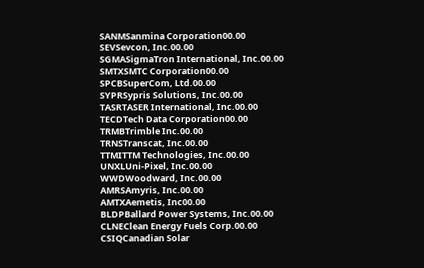SANMSanmina Corporation00.00
SEVSevcon, Inc.00.00
SGMASigmaTron International, Inc.00.00
SMTXSMTC Corporation00.00
SPCBSuperCom, Ltd.00.00
SYPRSypris Solutions, Inc.00.00
TASRTASER International, Inc.00.00
TECDTech Data Corporation00.00
TRMBTrimble Inc.00.00
TRNSTranscat, Inc.00.00
TTMITTM Technologies, Inc.00.00
UNXLUni-Pixel, Inc.00.00
WWDWoodward, Inc.00.00
AMRSAmyris, Inc.00.00
AMTXAemetis, Inc00.00
BLDPBallard Power Systems, Inc.00.00
CLNEClean Energy Fuels Corp.00.00
CSIQCanadian Solar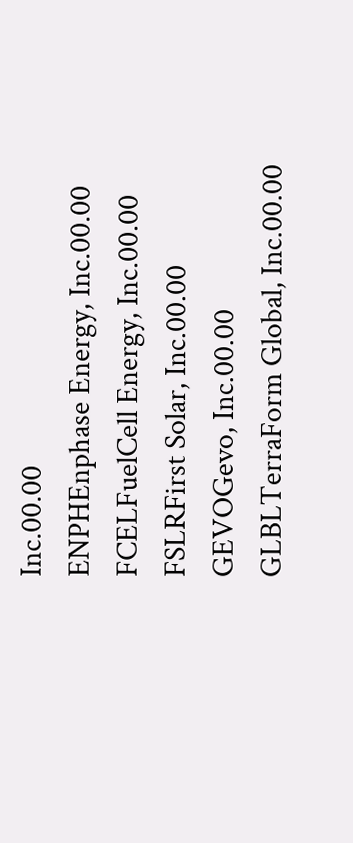Inc.00.00
ENPHEnphase Energy, Inc.00.00
FCELFuelCell Energy, Inc.00.00
FSLRFirst Solar, Inc.00.00
GEVOGevo, Inc.00.00
GLBLTerraForm Global, Inc.00.00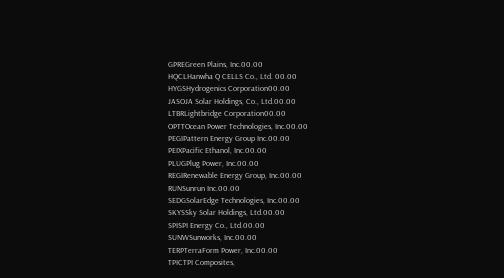GPREGreen Plains, Inc.00.00
HQCLHanwha Q CELLS Co., Ltd. 00.00
HYGSHydrogenics Corporation00.00
JASOJA Solar Holdings, Co., Ltd.00.00
LTBRLightbridge Corporation00.00
OPTTOcean Power Technologies, Inc.00.00
PEGIPattern Energy Group Inc.00.00
PEIXPacific Ethanol, Inc.00.00
PLUGPlug Power, Inc.00.00
REGIRenewable Energy Group, Inc.00.00
RUNSunrun Inc.00.00
SEDGSolarEdge Technologies, Inc.00.00
SKYSSky Solar Holdings, Ltd.00.00
SPISPI Energy Co., Ltd.00.00
SUNWSunworks, Inc.00.00
TERPTerraForm Power, Inc.00.00
TPICTPI Composites,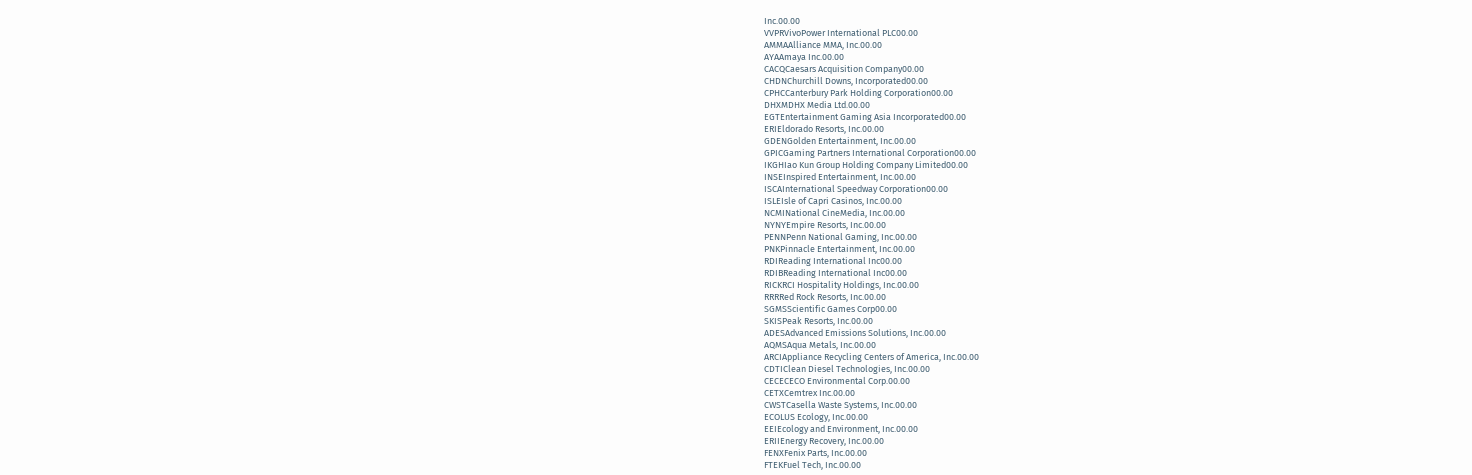Inc.00.00
VVPRVivoPower International PLC00.00
AMMAAlliance MMA, Inc.00.00
AYAAmaya Inc.00.00
CACQCaesars Acquisition Company00.00
CHDNChurchill Downs, Incorporated00.00
CPHCCanterbury Park Holding Corporation00.00
DHXMDHX Media Ltd.00.00
EGTEntertainment Gaming Asia Incorporated00.00
ERIEldorado Resorts, Inc.00.00
GDENGolden Entertainment, Inc.00.00
GPICGaming Partners International Corporation00.00
IKGHIao Kun Group Holding Company Limited00.00
INSEInspired Entertainment, Inc.00.00
ISCAInternational Speedway Corporation00.00
ISLEIsle of Capri Casinos, Inc.00.00
NCMINational CineMedia, Inc.00.00
NYNYEmpire Resorts, Inc.00.00
PENNPenn National Gaming, Inc.00.00
PNKPinnacle Entertainment, Inc.00.00
RDIReading International Inc00.00
RDIBReading International Inc00.00
RICKRCI Hospitality Holdings, Inc.00.00
RRRRed Rock Resorts, Inc.00.00
SGMSScientific Games Corp00.00
SKISPeak Resorts, Inc.00.00
ADESAdvanced Emissions Solutions, Inc.00.00
AQMSAqua Metals, Inc.00.00
ARCIAppliance Recycling Centers of America, Inc.00.00
CDTIClean Diesel Technologies, Inc.00.00
CECECECO Environmental Corp.00.00
CETXCemtrex Inc.00.00
CWSTCasella Waste Systems, Inc.00.00
ECOLUS Ecology, Inc.00.00
EEIEcology and Environment, Inc.00.00
ERIIEnergy Recovery, Inc.00.00
FENXFenix Parts, Inc.00.00
FTEKFuel Tech, Inc.00.00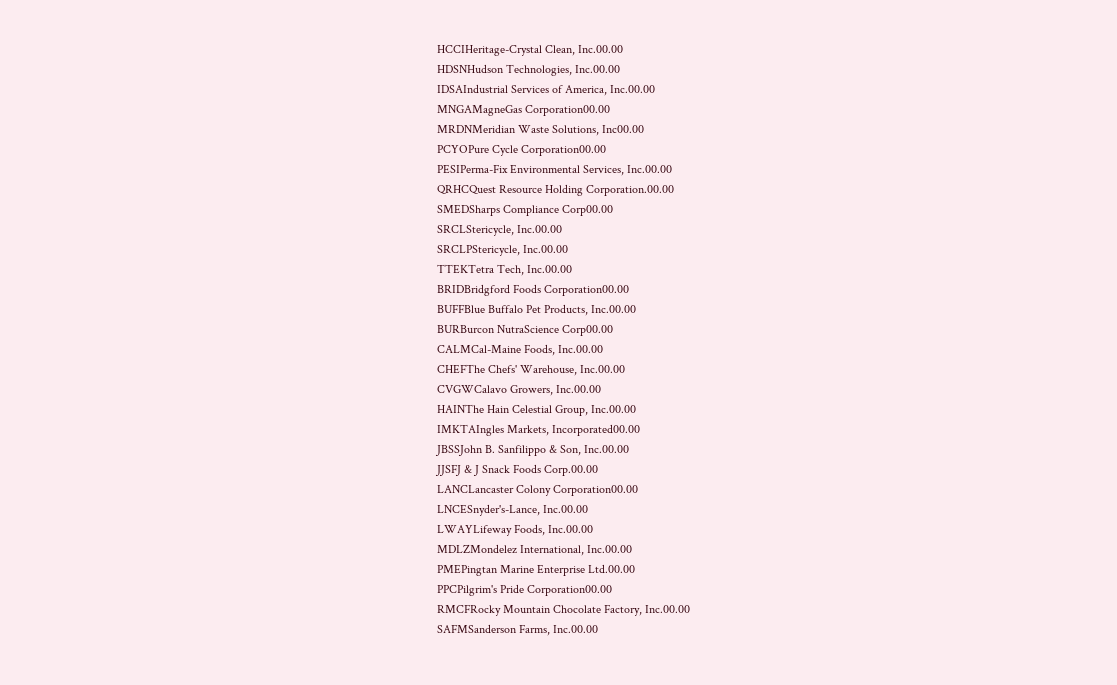HCCIHeritage-Crystal Clean, Inc.00.00
HDSNHudson Technologies, Inc.00.00
IDSAIndustrial Services of America, Inc.00.00
MNGAMagneGas Corporation00.00
MRDNMeridian Waste Solutions, Inc00.00
PCYOPure Cycle Corporation00.00
PESIPerma-Fix Environmental Services, Inc.00.00
QRHCQuest Resource Holding Corporation.00.00
SMEDSharps Compliance Corp00.00
SRCLStericycle, Inc.00.00
SRCLPStericycle, Inc.00.00
TTEKTetra Tech, Inc.00.00
BRIDBridgford Foods Corporation00.00
BUFFBlue Buffalo Pet Products, Inc.00.00
BURBurcon NutraScience Corp00.00
CALMCal-Maine Foods, Inc.00.00
CHEFThe Chefs' Warehouse, Inc.00.00
CVGWCalavo Growers, Inc.00.00
HAINThe Hain Celestial Group, Inc.00.00
IMKTAIngles Markets, Incorporated00.00
JBSSJohn B. Sanfilippo & Son, Inc.00.00
JJSFJ & J Snack Foods Corp.00.00
LANCLancaster Colony Corporation00.00
LNCESnyder's-Lance, Inc.00.00
LWAYLifeway Foods, Inc.00.00
MDLZMondelez International, Inc.00.00
PMEPingtan Marine Enterprise Ltd.00.00
PPCPilgrim's Pride Corporation00.00
RMCFRocky Mountain Chocolate Factory, Inc.00.00
SAFMSanderson Farms, Inc.00.00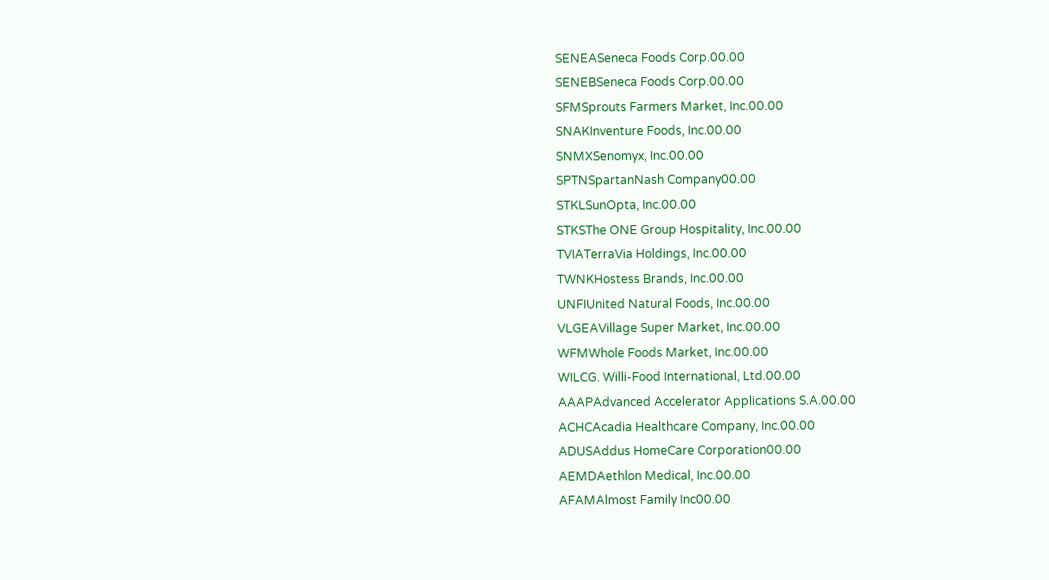SENEASeneca Foods Corp.00.00
SENEBSeneca Foods Corp.00.00
SFMSprouts Farmers Market, Inc.00.00
SNAKInventure Foods, Inc.00.00
SNMXSenomyx, Inc.00.00
SPTNSpartanNash Company00.00
STKLSunOpta, Inc.00.00
STKSThe ONE Group Hospitality, Inc.00.00
TVIATerraVia Holdings, Inc.00.00
TWNKHostess Brands, Inc.00.00
UNFIUnited Natural Foods, Inc.00.00
VLGEAVillage Super Market, Inc.00.00
WFMWhole Foods Market, Inc.00.00
WILCG. Willi-Food International, Ltd.00.00
AAAPAdvanced Accelerator Applications S.A.00.00
ACHCAcadia Healthcare Company, Inc.00.00
ADUSAddus HomeCare Corporation00.00
AEMDAethlon Medical, Inc.00.00
AFAMAlmost Family Inc00.00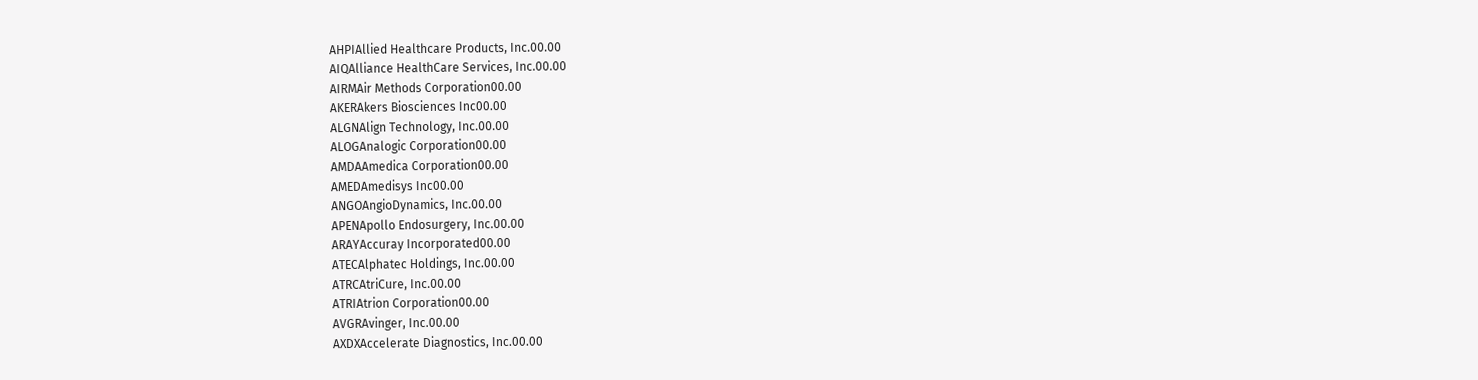AHPIAllied Healthcare Products, Inc.00.00
AIQAlliance HealthCare Services, Inc.00.00
AIRMAir Methods Corporation00.00
AKERAkers Biosciences Inc00.00
ALGNAlign Technology, Inc.00.00
ALOGAnalogic Corporation00.00
AMDAAmedica Corporation00.00
AMEDAmedisys Inc00.00
ANGOAngioDynamics, Inc.00.00
APENApollo Endosurgery, Inc.00.00
ARAYAccuray Incorporated00.00
ATECAlphatec Holdings, Inc.00.00
ATRCAtriCure, Inc.00.00
ATRIAtrion Corporation00.00
AVGRAvinger, Inc.00.00
AXDXAccelerate Diagnostics, Inc.00.00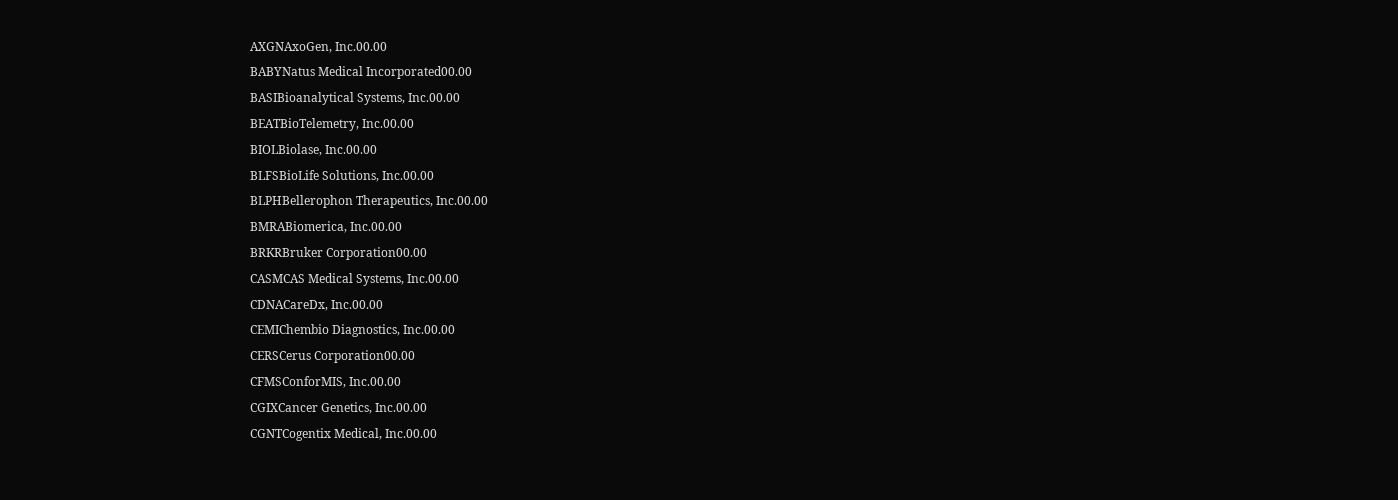AXGNAxoGen, Inc.00.00
BABYNatus Medical Incorporated00.00
BASIBioanalytical Systems, Inc.00.00
BEATBioTelemetry, Inc.00.00
BIOLBiolase, Inc.00.00
BLFSBioLife Solutions, Inc.00.00
BLPHBellerophon Therapeutics, Inc.00.00
BMRABiomerica, Inc.00.00
BRKRBruker Corporation00.00
CASMCAS Medical Systems, Inc.00.00
CDNACareDx, Inc.00.00
CEMIChembio Diagnostics, Inc.00.00
CERSCerus Corporation00.00
CFMSConforMIS, Inc.00.00
CGIXCancer Genetics, Inc.00.00
CGNTCogentix Medical, Inc.00.00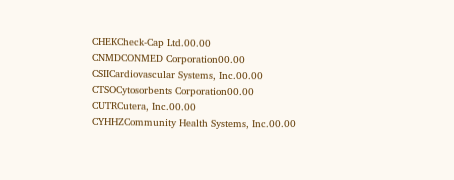CHEKCheck-Cap Ltd.00.00
CNMDCONMED Corporation00.00
CSIICardiovascular Systems, Inc.00.00
CTSOCytosorbents Corporation00.00
CUTRCutera, Inc.00.00
CYHHZCommunity Health Systems, Inc.00.00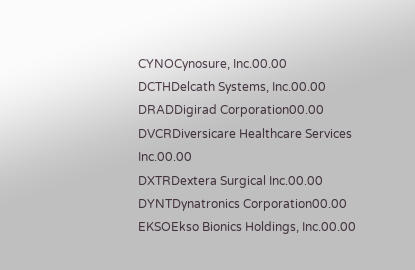CYNOCynosure, Inc.00.00
DCTHDelcath Systems, Inc.00.00
DRADDigirad Corporation00.00
DVCRDiversicare Healthcare Services Inc.00.00
DXTRDextera Surgical Inc.00.00
DYNTDynatronics Corporation00.00
EKSOEkso Bionics Holdings, Inc.00.00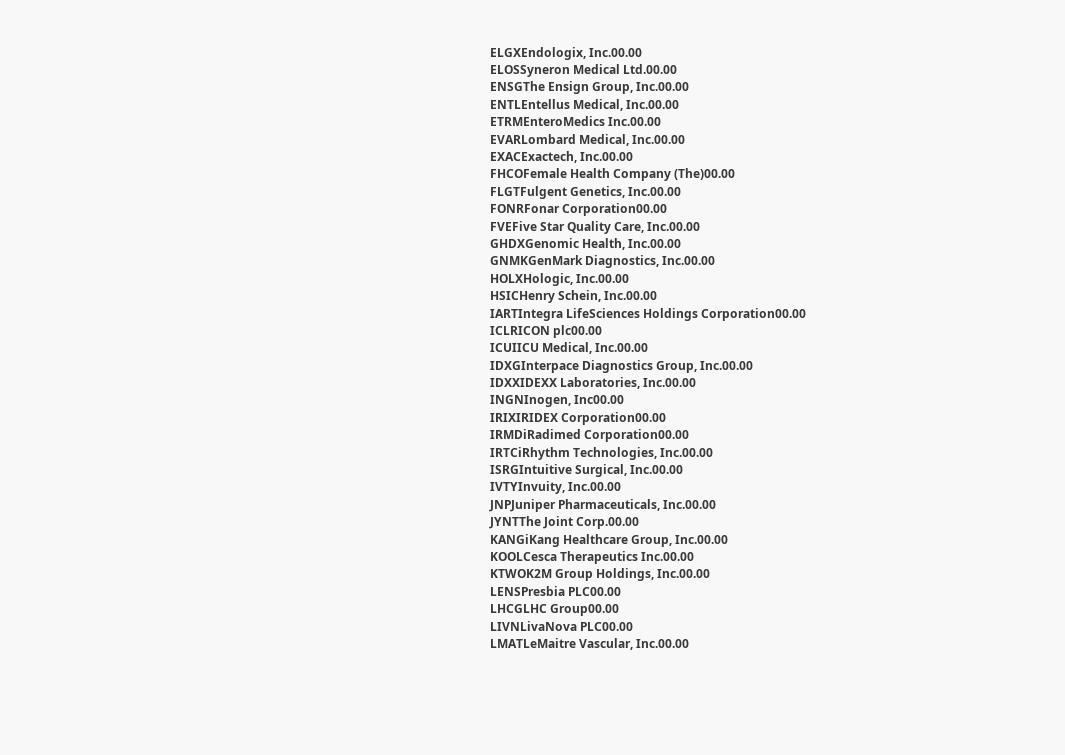ELGXEndologix, Inc.00.00
ELOSSyneron Medical Ltd.00.00
ENSGThe Ensign Group, Inc.00.00
ENTLEntellus Medical, Inc.00.00
ETRMEnteroMedics Inc.00.00
EVARLombard Medical, Inc.00.00
EXACExactech, Inc.00.00
FHCOFemale Health Company (The)00.00
FLGTFulgent Genetics, Inc.00.00
FONRFonar Corporation00.00
FVEFive Star Quality Care, Inc.00.00
GHDXGenomic Health, Inc.00.00
GNMKGenMark Diagnostics, Inc.00.00
HOLXHologic, Inc.00.00
HSICHenry Schein, Inc.00.00
IARTIntegra LifeSciences Holdings Corporation00.00
ICLRICON plc00.00
ICUIICU Medical, Inc.00.00
IDXGInterpace Diagnostics Group, Inc.00.00
IDXXIDEXX Laboratories, Inc.00.00
INGNInogen, Inc00.00
IRIXIRIDEX Corporation00.00
IRMDiRadimed Corporation00.00
IRTCiRhythm Technologies, Inc.00.00
ISRGIntuitive Surgical, Inc.00.00
IVTYInvuity, Inc.00.00
JNPJuniper Pharmaceuticals, Inc.00.00
JYNTThe Joint Corp.00.00
KANGiKang Healthcare Group, Inc.00.00
KOOLCesca Therapeutics Inc.00.00
KTWOK2M Group Holdings, Inc.00.00
LENSPresbia PLC00.00
LHCGLHC Group00.00
LIVNLivaNova PLC00.00
LMATLeMaitre Vascular, Inc.00.00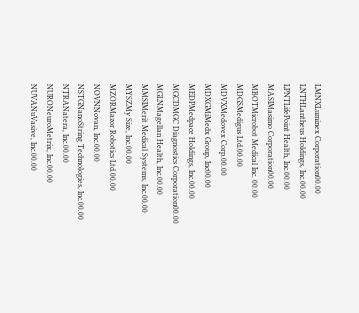LMNXLuminex Corporation00.00
LNTHLantheus Holdings, Inc.00.00
LPNTLifePoint Health, Inc.00.00
MASIMasimo Corporation00.00
MBOTMicrobot Medical Inc. 00.00
MDGSMedigus Ltd.00.00
MDVXMedovex Corp.00.00
MDXGMiMedx Group, Inc00.00
MEDPMedpace Holdings, Inc.00.00
MGCDMGC Diagnostics Corporation00.00
MGLNMagellan Health, Inc.00.00
MMSIMerit Medical Systems, Inc.00.00
MYSZMy Size, Inc.00.00
MZORMazor Robotics Ltd.00.00
NOVNNovan, Inc.00.00
NSTGNanoString Technologies, Inc.00.00
NTRANatera, Inc.00.00
NURONeuroMetrix, Inc.00.00
NUVANuVasive, Inc.00.00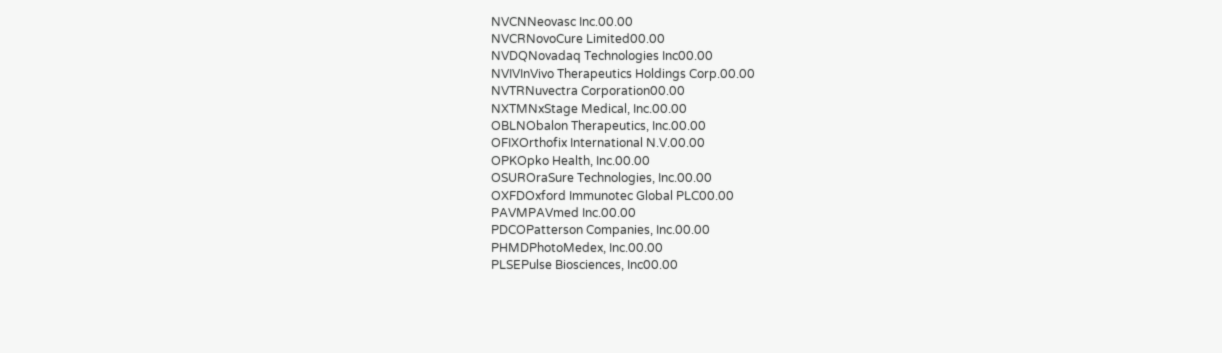NVCNNeovasc Inc.00.00
NVCRNovoCure Limited00.00
NVDQNovadaq Technologies Inc00.00
NVIVInVivo Therapeutics Holdings Corp.00.00
NVTRNuvectra Corporation00.00
NXTMNxStage Medical, Inc.00.00
OBLNObalon Therapeutics, Inc.00.00
OFIXOrthofix International N.V.00.00
OPKOpko Health, Inc.00.00
OSUROraSure Technologies, Inc.00.00
OXFDOxford Immunotec Global PLC00.00
PAVMPAVmed Inc.00.00
PDCOPatterson Companies, Inc.00.00
PHMDPhotoMedex, Inc.00.00
PLSEPulse Biosciences, Inc00.00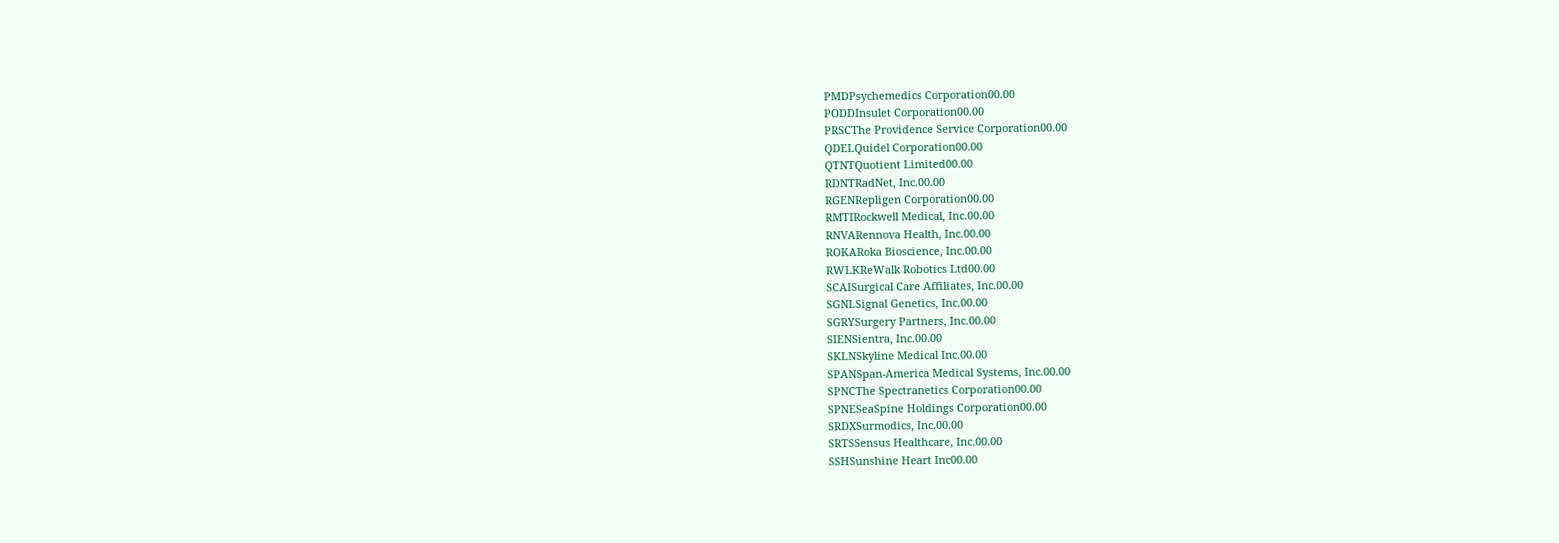PMDPsychemedics Corporation00.00
PODDInsulet Corporation00.00
PRSCThe Providence Service Corporation00.00
QDELQuidel Corporation00.00
QTNTQuotient Limited00.00
RDNTRadNet, Inc.00.00
RGENRepligen Corporation00.00
RMTIRockwell Medical, Inc.00.00
RNVARennova Health, Inc.00.00
ROKARoka Bioscience, Inc.00.00
RWLKReWalk Robotics Ltd00.00
SCAISurgical Care Affiliates, Inc.00.00
SGNLSignal Genetics, Inc.00.00
SGRYSurgery Partners, Inc.00.00
SIENSientra, Inc.00.00
SKLNSkyline Medical Inc.00.00
SPANSpan-America Medical Systems, Inc.00.00
SPNCThe Spectranetics Corporation00.00
SPNESeaSpine Holdings Corporation00.00
SRDXSurmodics, Inc.00.00
SRTSSensus Healthcare, Inc.00.00
SSHSunshine Heart Inc00.00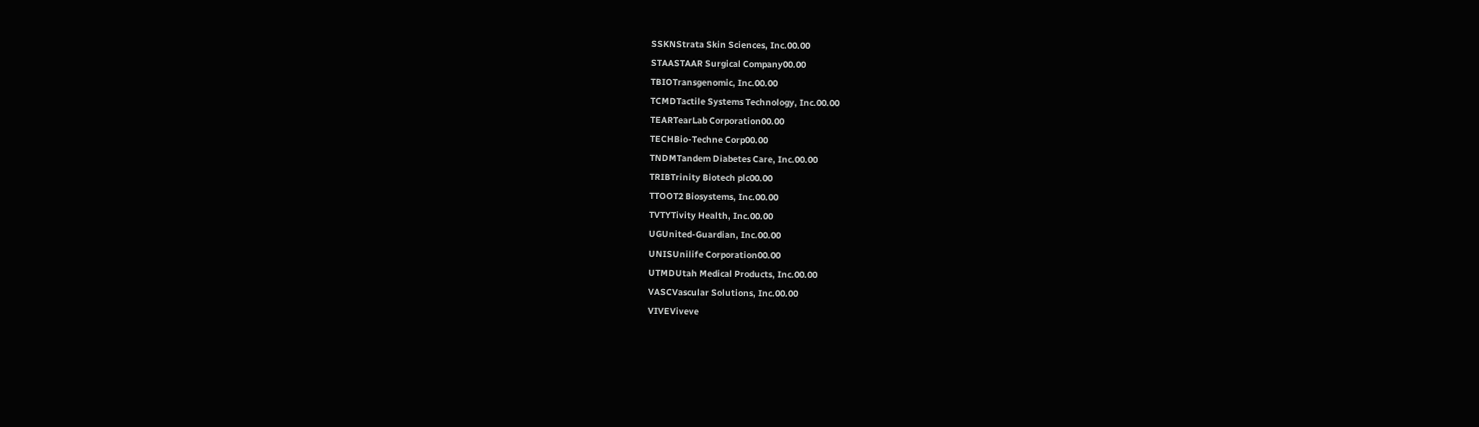SSKNStrata Skin Sciences, Inc.00.00
STAASTAAR Surgical Company00.00
TBIOTransgenomic, Inc.00.00
TCMDTactile Systems Technology, Inc.00.00
TEARTearLab Corporation00.00
TECHBio-Techne Corp00.00
TNDMTandem Diabetes Care, Inc.00.00
TRIBTrinity Biotech plc00.00
TTOOT2 Biosystems, Inc.00.00
TVTYTivity Health, Inc.00.00
UGUnited-Guardian, Inc.00.00
UNISUnilife Corporation00.00
UTMDUtah Medical Products, Inc.00.00
VASCVascular Solutions, Inc.00.00
VIVEViveve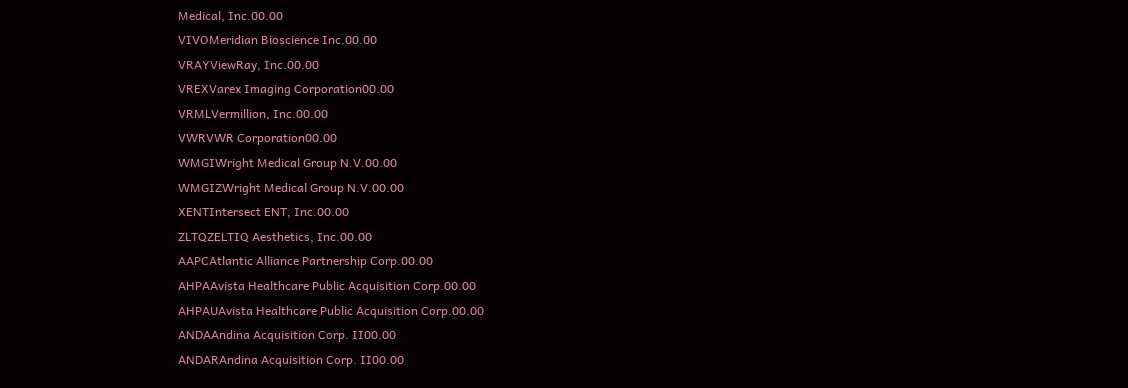Medical, Inc.00.00
VIVOMeridian Bioscience Inc.00.00
VRAYViewRay, Inc.00.00
VREXVarex Imaging Corporation00.00
VRMLVermillion, Inc.00.00
VWRVWR Corporation00.00
WMGIWright Medical Group N.V.00.00
WMGIZWright Medical Group N.V.00.00
XENTIntersect ENT, Inc.00.00
ZLTQZELTIQ Aesthetics, Inc.00.00
AAPCAtlantic Alliance Partnership Corp.00.00
AHPAAvista Healthcare Public Acquisition Corp.00.00
AHPAUAvista Healthcare Public Acquisition Corp.00.00
ANDAAndina Acquisition Corp. II00.00
ANDARAndina Acquisition Corp. II00.00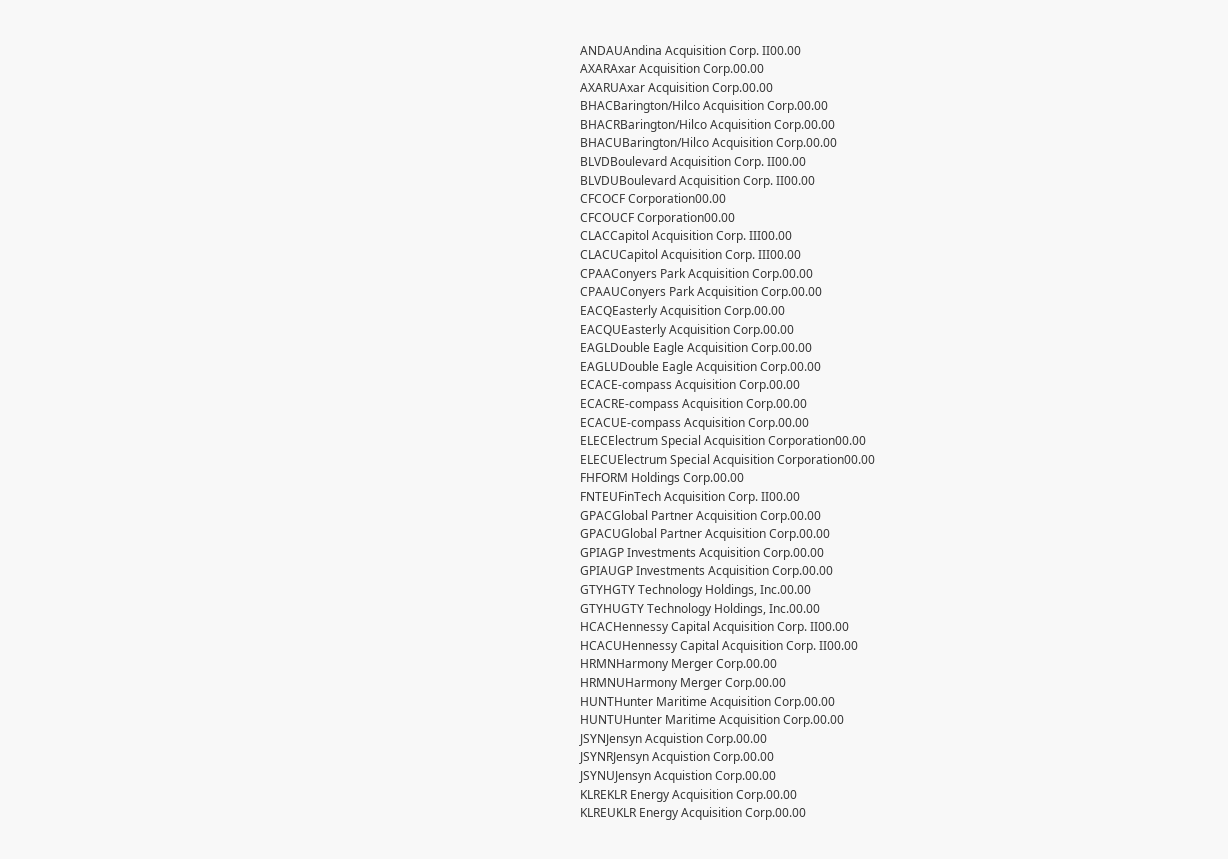ANDAUAndina Acquisition Corp. II00.00
AXARAxar Acquisition Corp.00.00
AXARUAxar Acquisition Corp.00.00
BHACBarington/Hilco Acquisition Corp.00.00
BHACRBarington/Hilco Acquisition Corp.00.00
BHACUBarington/Hilco Acquisition Corp.00.00
BLVDBoulevard Acquisition Corp. II00.00
BLVDUBoulevard Acquisition Corp. II00.00
CFCOCF Corporation00.00
CFCOUCF Corporation00.00
CLACCapitol Acquisition Corp. III00.00
CLACUCapitol Acquisition Corp. III00.00
CPAAConyers Park Acquisition Corp.00.00
CPAAUConyers Park Acquisition Corp.00.00
EACQEasterly Acquisition Corp.00.00
EACQUEasterly Acquisition Corp.00.00
EAGLDouble Eagle Acquisition Corp.00.00
EAGLUDouble Eagle Acquisition Corp.00.00
ECACE-compass Acquisition Corp.00.00
ECACRE-compass Acquisition Corp.00.00
ECACUE-compass Acquisition Corp.00.00
ELECElectrum Special Acquisition Corporation00.00
ELECUElectrum Special Acquisition Corporation00.00
FHFORM Holdings Corp.00.00
FNTEUFinTech Acquisition Corp. II00.00
GPACGlobal Partner Acquisition Corp.00.00
GPACUGlobal Partner Acquisition Corp.00.00
GPIAGP Investments Acquisition Corp.00.00
GPIAUGP Investments Acquisition Corp.00.00
GTYHGTY Technology Holdings, Inc.00.00
GTYHUGTY Technology Holdings, Inc.00.00
HCACHennessy Capital Acquisition Corp. II00.00
HCACUHennessy Capital Acquisition Corp. II00.00
HRMNHarmony Merger Corp.00.00
HRMNUHarmony Merger Corp.00.00
HUNTHunter Maritime Acquisition Corp.00.00
HUNTUHunter Maritime Acquisition Corp.00.00
JSYNJensyn Acquistion Corp.00.00
JSYNRJensyn Acquistion Corp.00.00
JSYNUJensyn Acquistion Corp.00.00
KLREKLR Energy Acquisition Corp.00.00
KLREUKLR Energy Acquisition Corp.00.00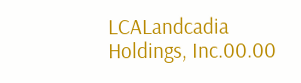LCALandcadia Holdings, Inc.00.00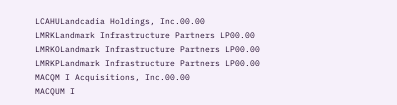LCAHULandcadia Holdings, Inc.00.00
LMRKLandmark Infrastructure Partners LP00.00
LMRKOLandmark Infrastructure Partners LP00.00
LMRKPLandmark Infrastructure Partners LP00.00
MACQM I Acquisitions, Inc.00.00
MACQUM I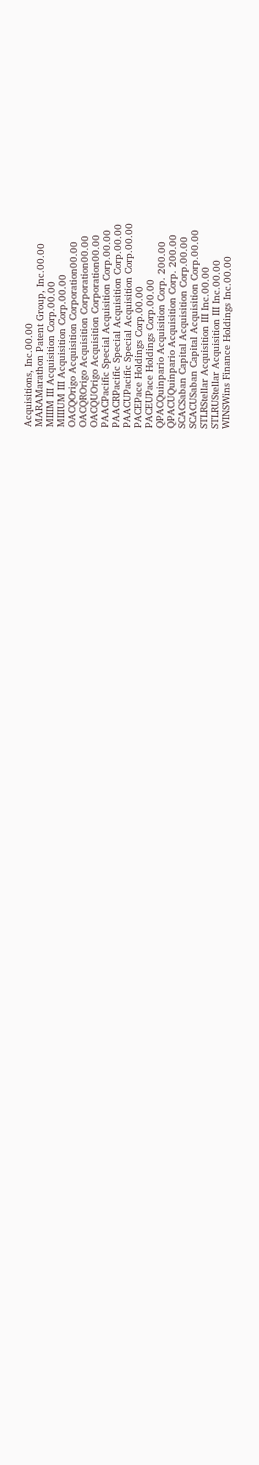Acquisitions, Inc.00.00
MARAMarathon Patent Group, Inc.00.00
MIIIM III Acquisition Corp.00.00
MIIIUM III Acquisition Corp.00.00
OACQOrigo Acquisition Corporation00.00
OACQROrigo Acquisition Corporation00.00
OACQUOrigo Acquisition Corporation00.00
PAACPacific Special Acquisition Corp.00.00
PAACRPacific Special Acquisition Corp.00.00
PAACUPacific Special Acquisition Corp.00.00
PACEPace Holdings Corp.00.00
PACEUPace Holdings Corp.00.00
QPACQuinpario Acquisition Corp. 200.00
QPACUQuinpario Acquisition Corp. 200.00
SCACSaban Capital Acquisition Corp.00.00
SCACUSaban Capital Acquisition Corp.00.00
STLRStellar Acquisition III Inc.00.00
STLRUStellar Acquisition III Inc.00.00
WINSWins Finance Holdings Inc.00.00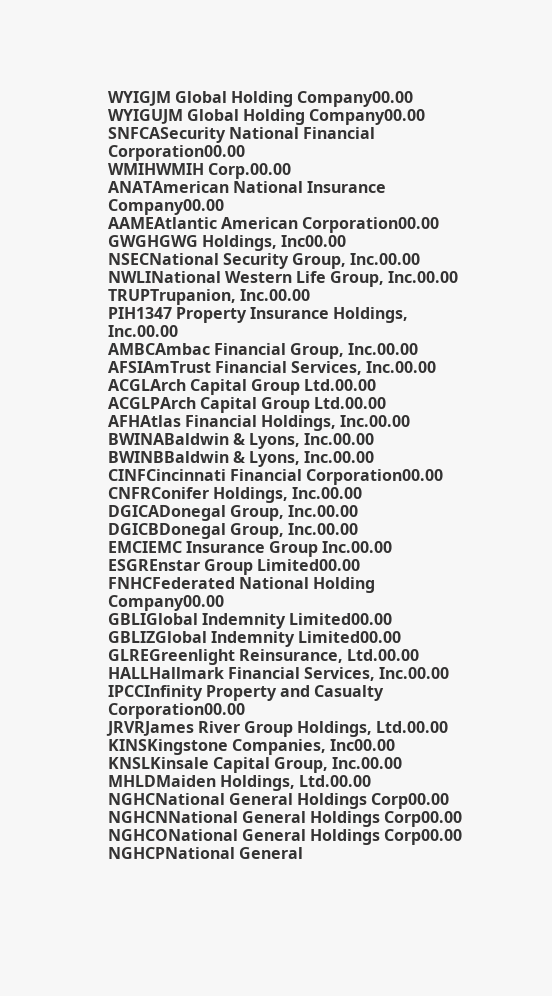WYIGJM Global Holding Company00.00
WYIGUJM Global Holding Company00.00
SNFCASecurity National Financial Corporation00.00
WMIHWMIH Corp.00.00
ANATAmerican National Insurance Company00.00
AAMEAtlantic American Corporation00.00
GWGHGWG Holdings, Inc00.00
NSECNational Security Group, Inc.00.00
NWLINational Western Life Group, Inc.00.00
TRUPTrupanion, Inc.00.00
PIH1347 Property Insurance Holdings, Inc.00.00
AMBCAmbac Financial Group, Inc.00.00
AFSIAmTrust Financial Services, Inc.00.00
ACGLArch Capital Group Ltd.00.00
ACGLPArch Capital Group Ltd.00.00
AFHAtlas Financial Holdings, Inc.00.00
BWINABaldwin & Lyons, Inc.00.00
BWINBBaldwin & Lyons, Inc.00.00
CINFCincinnati Financial Corporation00.00
CNFRConifer Holdings, Inc.00.00
DGICADonegal Group, Inc.00.00
DGICBDonegal Group, Inc.00.00
EMCIEMC Insurance Group Inc.00.00
ESGREnstar Group Limited00.00
FNHCFederated National Holding Company00.00
GBLIGlobal Indemnity Limited00.00
GBLIZGlobal Indemnity Limited00.00
GLREGreenlight Reinsurance, Ltd.00.00
HALLHallmark Financial Services, Inc.00.00
IPCCInfinity Property and Casualty Corporation00.00
JRVRJames River Group Holdings, Ltd.00.00
KINSKingstone Companies, Inc00.00
KNSLKinsale Capital Group, Inc.00.00
MHLDMaiden Holdings, Ltd.00.00
NGHCNational General Holdings Corp00.00
NGHCNNational General Holdings Corp00.00
NGHCONational General Holdings Corp00.00
NGHCPNational General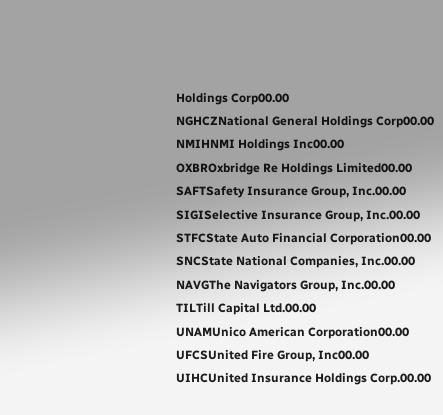Holdings Corp00.00
NGHCZNational General Holdings Corp00.00
NMIHNMI Holdings Inc00.00
OXBROxbridge Re Holdings Limited00.00
SAFTSafety Insurance Group, Inc.00.00
SIGISelective Insurance Group, Inc.00.00
STFCState Auto Financial Corporation00.00
SNCState National Companies, Inc.00.00
NAVGThe Navigators Group, Inc.00.00
TILTill Capital Ltd.00.00
UNAMUnico American Corporation00.00
UFCSUnited Fire Group, Inc00.00
UIHCUnited Insurance Holdings Corp.00.00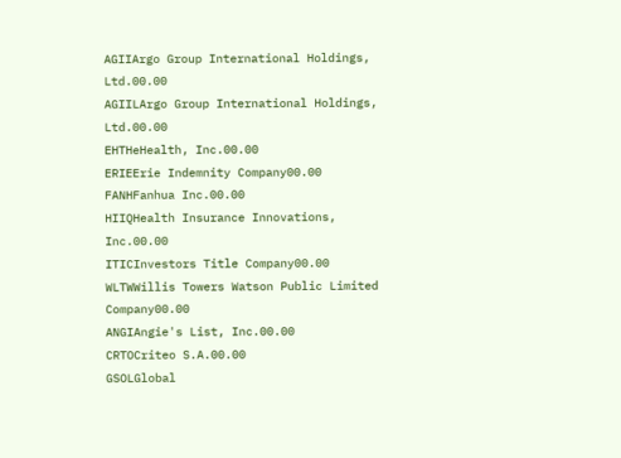AGIIArgo Group International Holdings, Ltd.00.00
AGIILArgo Group International Holdings, Ltd.00.00
EHTHeHealth, Inc.00.00
ERIEErie Indemnity Company00.00
FANHFanhua Inc.00.00
HIIQHealth Insurance Innovations, Inc.00.00
ITICInvestors Title Company00.00
WLTWWillis Towers Watson Public Limited Company00.00
ANGIAngie's List, Inc.00.00
CRTOCriteo S.A.00.00
GSOLGlobal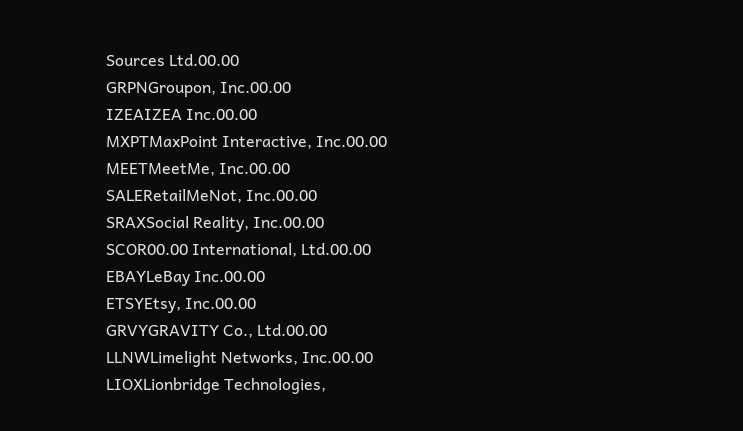Sources Ltd.00.00
GRPNGroupon, Inc.00.00
IZEAIZEA Inc.00.00
MXPTMaxPoint Interactive, Inc.00.00
MEETMeetMe, Inc.00.00
SALERetailMeNot, Inc.00.00
SRAXSocial Reality, Inc.00.00
SCOR00.00 International, Ltd.00.00
EBAYLeBay Inc.00.00
ETSYEtsy, Inc.00.00
GRVYGRAVITY Co., Ltd.00.00
LLNWLimelight Networks, Inc.00.00
LIOXLionbridge Technologies,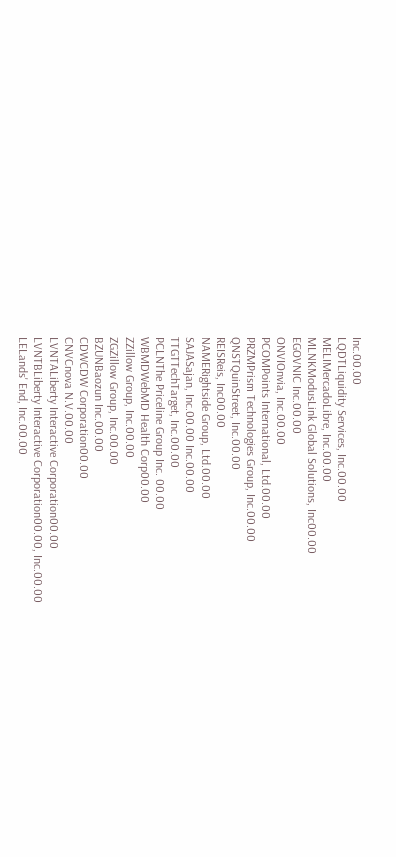Inc.00.00
LQDTLiquidity Services, Inc.00.00
MELIMercadoLibre, Inc.00.00
MLNKModusLink Global Solutions, Inc00.00
EGOVNIC Inc.00.00
ONVIOnvia, Inc.00.00
PCOMPoints International, Ltd.00.00
PRZMPrism Technologies Group, Inc.00.00
QNSTQuinStreet, Inc.00.00
REISReis, Inc00.00
NAMERightside Group, Ltd.00.00
SAJASajan, Inc.00.00 Inc.00.00
TTGTTechTarget, Inc.00.00
PCLNThe Priceline Group Inc. 00.00
WBMDWebMD Health Corp00.00
ZZillow Group, Inc.00.00
ZGZillow Group, Inc.00.00
BZUNBaozun Inc.00.00
CDWCDW Corporation00.00
CNVCnova N.V.00.00
LVNTALiberty Interactive Corporation00.00
LVNTBLiberty Interactive Corporation00.00, Inc.00.00
LELands' End, Inc.00.00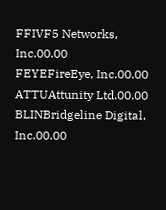FFIVF5 Networks, Inc.00.00
FEYEFireEye, Inc.00.00
ATTUAttunity Ltd.00.00
BLINBridgeline Digital, Inc.00.00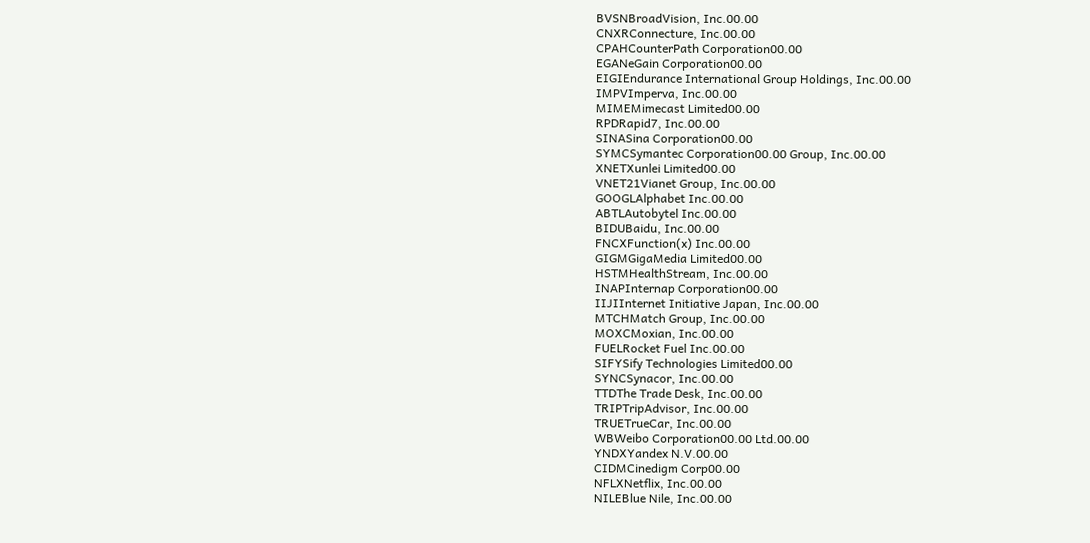BVSNBroadVision, Inc.00.00
CNXRConnecture, Inc.00.00
CPAHCounterPath Corporation00.00
EGANeGain Corporation00.00
EIGIEndurance International Group Holdings, Inc.00.00
IMPVImperva, Inc.00.00
MIMEMimecast Limited00.00
RPDRapid7, Inc.00.00
SINASina Corporation00.00
SYMCSymantec Corporation00.00 Group, Inc.00.00
XNETXunlei Limited00.00
VNET21Vianet Group, Inc.00.00
GOOGLAlphabet Inc.00.00
ABTLAutobytel Inc.00.00
BIDUBaidu, Inc.00.00
FNCXFunction(x) Inc.00.00
GIGMGigaMedia Limited00.00
HSTMHealthStream, Inc.00.00
INAPInternap Corporation00.00
IIJIInternet Initiative Japan, Inc.00.00
MTCHMatch Group, Inc.00.00
MOXCMoxian, Inc.00.00
FUELRocket Fuel Inc.00.00
SIFYSify Technologies Limited00.00
SYNCSynacor, Inc.00.00
TTDThe Trade Desk, Inc.00.00
TRIPTripAdvisor, Inc.00.00
TRUETrueCar, Inc.00.00
WBWeibo Corporation00.00 Ltd.00.00
YNDXYandex N.V.00.00
CIDMCinedigm Corp00.00
NFLXNetflix, Inc.00.00
NILEBlue Nile, Inc.00.00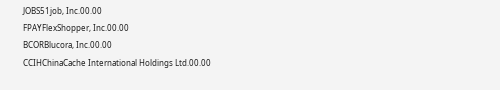JOBS51job, Inc.00.00
FPAYFlexShopper, Inc.00.00
BCORBlucora, Inc.00.00
CCIHChinaCache International Holdings Ltd.00.00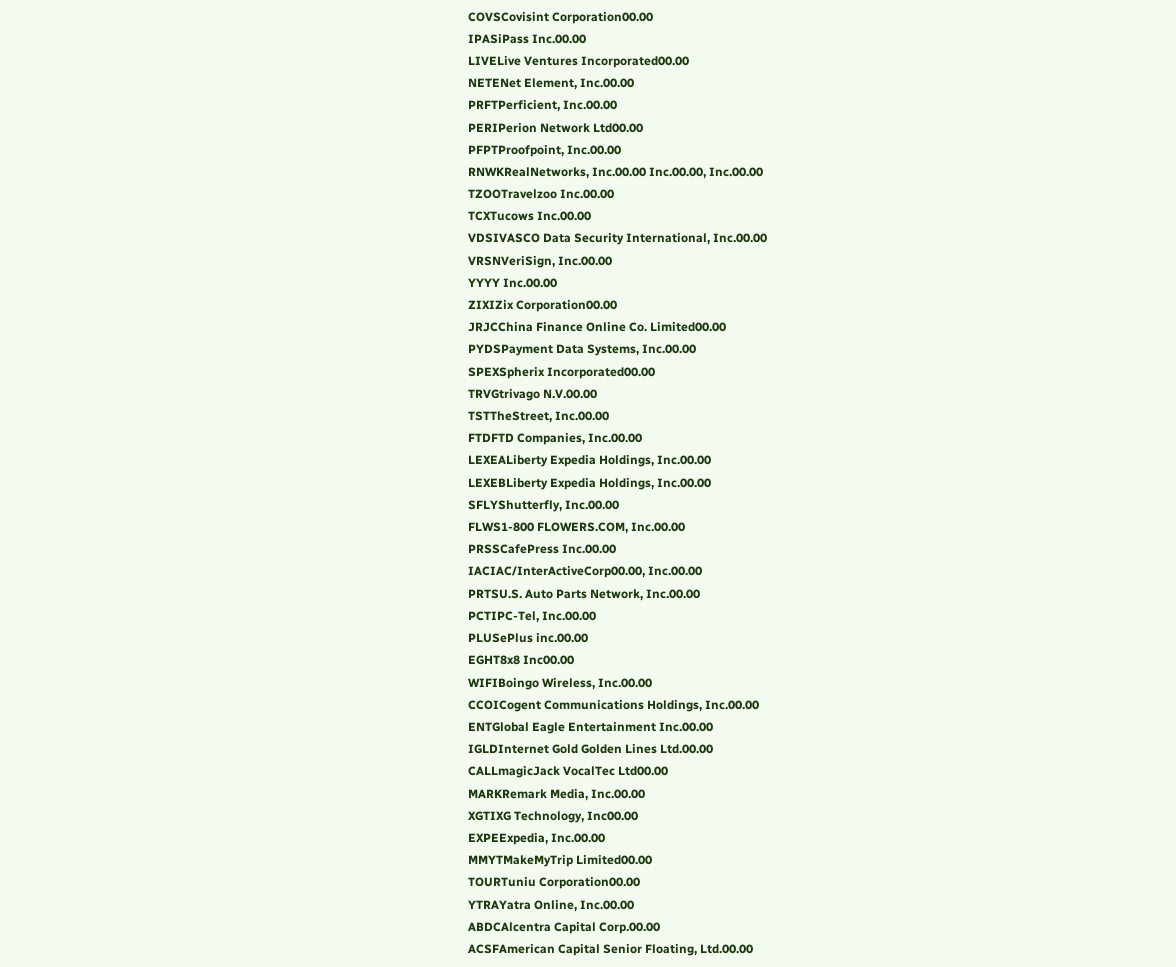COVSCovisint Corporation00.00
IPASiPass Inc.00.00
LIVELive Ventures Incorporated00.00
NETENet Element, Inc.00.00
PRFTPerficient, Inc.00.00
PERIPerion Network Ltd00.00
PFPTProofpoint, Inc.00.00
RNWKRealNetworks, Inc.00.00 Inc.00.00, Inc.00.00
TZOOTravelzoo Inc.00.00
TCXTucows Inc.00.00
VDSIVASCO Data Security International, Inc.00.00
VRSNVeriSign, Inc.00.00
YYYY Inc.00.00
ZIXIZix Corporation00.00
JRJCChina Finance Online Co. Limited00.00
PYDSPayment Data Systems, Inc.00.00
SPEXSpherix Incorporated00.00
TRVGtrivago N.V.00.00
TSTTheStreet, Inc.00.00
FTDFTD Companies, Inc.00.00
LEXEALiberty Expedia Holdings, Inc.00.00
LEXEBLiberty Expedia Holdings, Inc.00.00
SFLYShutterfly, Inc.00.00
FLWS1-800 FLOWERS.COM, Inc.00.00
PRSSCafePress Inc.00.00
IACIAC/InterActiveCorp00.00, Inc.00.00
PRTSU.S. Auto Parts Network, Inc.00.00
PCTIPC-Tel, Inc.00.00
PLUSePlus inc.00.00
EGHT8x8 Inc00.00
WIFIBoingo Wireless, Inc.00.00
CCOICogent Communications Holdings, Inc.00.00
ENTGlobal Eagle Entertainment Inc.00.00
IGLDInternet Gold Golden Lines Ltd.00.00
CALLmagicJack VocalTec Ltd00.00
MARKRemark Media, Inc.00.00
XGTIXG Technology, Inc00.00
EXPEExpedia, Inc.00.00
MMYTMakeMyTrip Limited00.00
TOURTuniu Corporation00.00
YTRAYatra Online, Inc.00.00
ABDCAlcentra Capital Corp.00.00
ACSFAmerican Capital Senior Floating, Ltd.00.00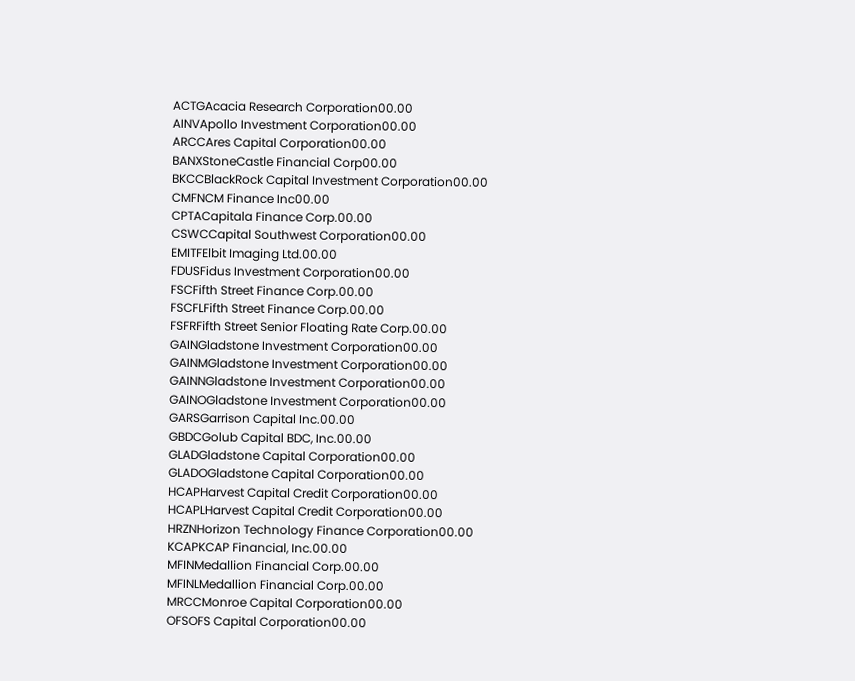ACTGAcacia Research Corporation00.00
AINVApollo Investment Corporation00.00
ARCCAres Capital Corporation00.00
BANXStoneCastle Financial Corp00.00
BKCCBlackRock Capital Investment Corporation00.00
CMFNCM Finance Inc00.00
CPTACapitala Finance Corp.00.00
CSWCCapital Southwest Corporation00.00
EMITFElbit Imaging Ltd.00.00
FDUSFidus Investment Corporation00.00
FSCFifth Street Finance Corp.00.00
FSCFLFifth Street Finance Corp.00.00
FSFRFifth Street Senior Floating Rate Corp.00.00
GAINGladstone Investment Corporation00.00
GAINMGladstone Investment Corporation00.00
GAINNGladstone Investment Corporation00.00
GAINOGladstone Investment Corporation00.00
GARSGarrison Capital Inc.00.00
GBDCGolub Capital BDC, Inc.00.00
GLADGladstone Capital Corporation00.00
GLADOGladstone Capital Corporation00.00
HCAPHarvest Capital Credit Corporation00.00
HCAPLHarvest Capital Credit Corporation00.00
HRZNHorizon Technology Finance Corporation00.00
KCAPKCAP Financial, Inc.00.00
MFINMedallion Financial Corp.00.00
MFINLMedallion Financial Corp.00.00
MRCCMonroe Capital Corporation00.00
OFSOFS Capital Corporation00.00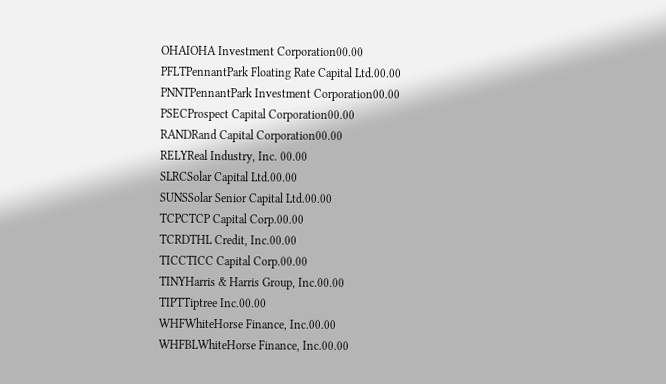OHAIOHA Investment Corporation00.00
PFLTPennantPark Floating Rate Capital Ltd.00.00
PNNTPennantPark Investment Corporation00.00
PSECProspect Capital Corporation00.00
RANDRand Capital Corporation00.00
RELYReal Industry, Inc. 00.00
SLRCSolar Capital Ltd.00.00
SUNSSolar Senior Capital Ltd.00.00
TCPCTCP Capital Corp.00.00
TCRDTHL Credit, Inc.00.00
TICCTICC Capital Corp.00.00
TINYHarris & Harris Group, Inc.00.00
TIPTTiptree Inc.00.00
WHFWhiteHorse Finance, Inc.00.00
WHFBLWhiteHorse Finance, Inc.00.00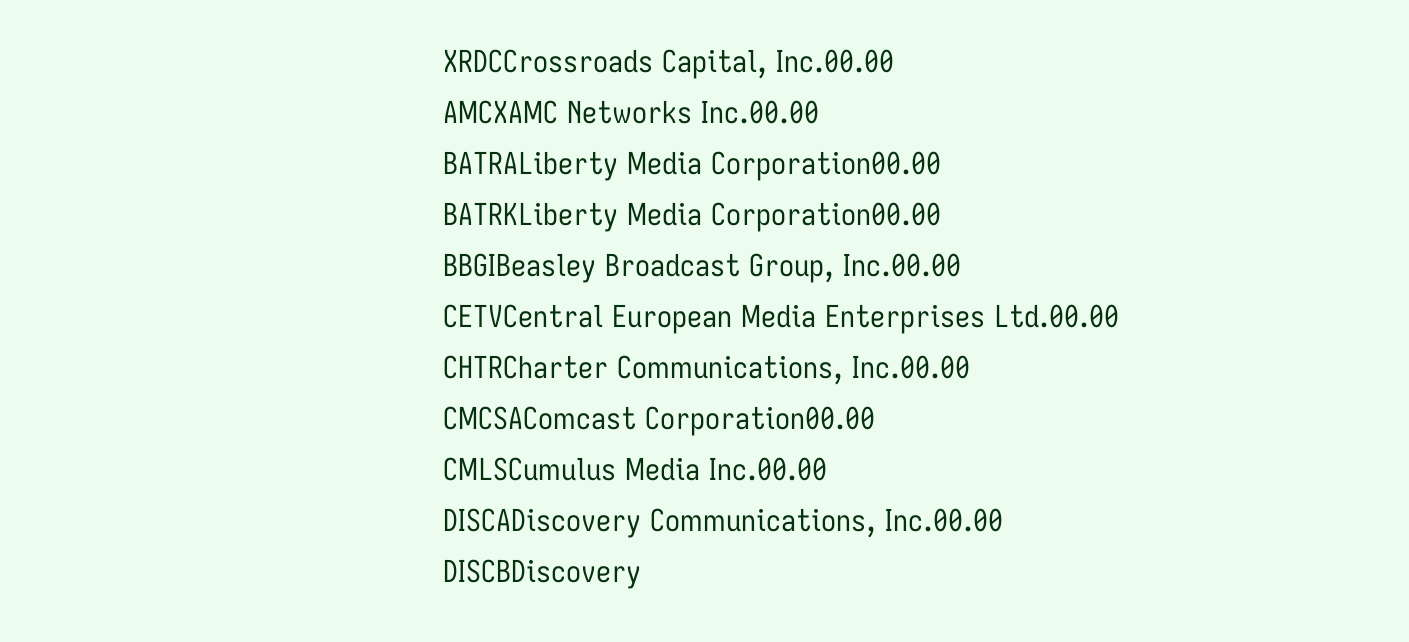XRDCCrossroads Capital, Inc.00.00
AMCXAMC Networks Inc.00.00
BATRALiberty Media Corporation00.00
BATRKLiberty Media Corporation00.00
BBGIBeasley Broadcast Group, Inc.00.00
CETVCentral European Media Enterprises Ltd.00.00
CHTRCharter Communications, Inc.00.00
CMCSAComcast Corporation00.00
CMLSCumulus Media Inc.00.00
DISCADiscovery Communications, Inc.00.00
DISCBDiscovery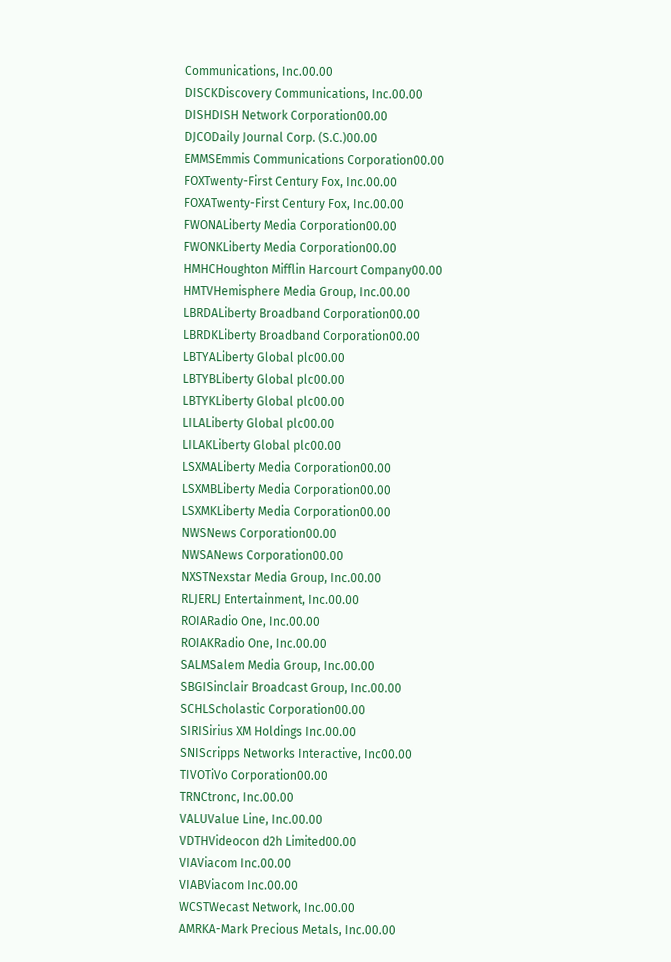Communications, Inc.00.00
DISCKDiscovery Communications, Inc.00.00
DISHDISH Network Corporation00.00
DJCODaily Journal Corp. (S.C.)00.00
EMMSEmmis Communications Corporation00.00
FOXTwenty-First Century Fox, Inc.00.00
FOXATwenty-First Century Fox, Inc.00.00
FWONALiberty Media Corporation00.00
FWONKLiberty Media Corporation00.00
HMHCHoughton Mifflin Harcourt Company00.00
HMTVHemisphere Media Group, Inc.00.00
LBRDALiberty Broadband Corporation00.00
LBRDKLiberty Broadband Corporation00.00
LBTYALiberty Global plc00.00
LBTYBLiberty Global plc00.00
LBTYKLiberty Global plc00.00
LILALiberty Global plc00.00
LILAKLiberty Global plc00.00
LSXMALiberty Media Corporation00.00
LSXMBLiberty Media Corporation00.00
LSXMKLiberty Media Corporation00.00
NWSNews Corporation00.00
NWSANews Corporation00.00
NXSTNexstar Media Group, Inc.00.00
RLJERLJ Entertainment, Inc.00.00
ROIARadio One, Inc.00.00
ROIAKRadio One, Inc.00.00
SALMSalem Media Group, Inc.00.00
SBGISinclair Broadcast Group, Inc.00.00
SCHLScholastic Corporation00.00
SIRISirius XM Holdings Inc.00.00
SNIScripps Networks Interactive, Inc00.00
TIVOTiVo Corporation00.00
TRNCtronc, Inc.00.00
VALUValue Line, Inc.00.00
VDTHVideocon d2h Limited00.00
VIAViacom Inc.00.00
VIABViacom Inc.00.00
WCSTWecast Network, Inc.00.00
AMRKA-Mark Precious Metals, Inc.00.00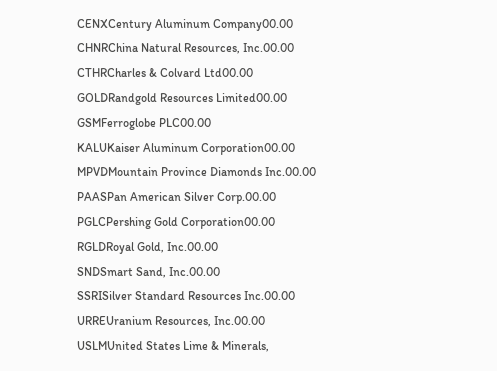CENXCentury Aluminum Company00.00
CHNRChina Natural Resources, Inc.00.00
CTHRCharles & Colvard Ltd00.00
GOLDRandgold Resources Limited00.00
GSMFerroglobe PLC00.00
KALUKaiser Aluminum Corporation00.00
MPVDMountain Province Diamonds Inc.00.00
PAASPan American Silver Corp.00.00
PGLCPershing Gold Corporation00.00
RGLDRoyal Gold, Inc.00.00
SNDSmart Sand, Inc.00.00
SSRISilver Standard Resources Inc.00.00
URREUranium Resources, Inc.00.00
USLMUnited States Lime & Minerals,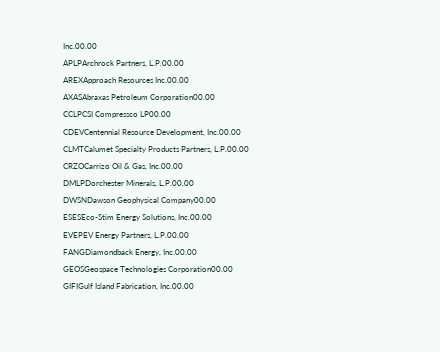Inc.00.00
APLPArchrock Partners, L.P.00.00
AREXApproach Resources Inc.00.00
AXASAbraxas Petroleum Corporation00.00
CCLPCSI Compressco LP00.00
CDEVCentennial Resource Development, Inc.00.00
CLMTCalumet Specialty Products Partners, L.P.00.00
CRZOCarrizo Oil & Gas, Inc.00.00
DMLPDorchester Minerals, L.P.00.00
DWSNDawson Geophysical Company00.00
ESESEco-Stim Energy Solutions, Inc.00.00
EVEPEV Energy Partners, L.P.00.00
FANGDiamondback Energy, Inc.00.00
GEOSGeospace Technologies Corporation00.00
GIFIGulf Island Fabrication, Inc.00.00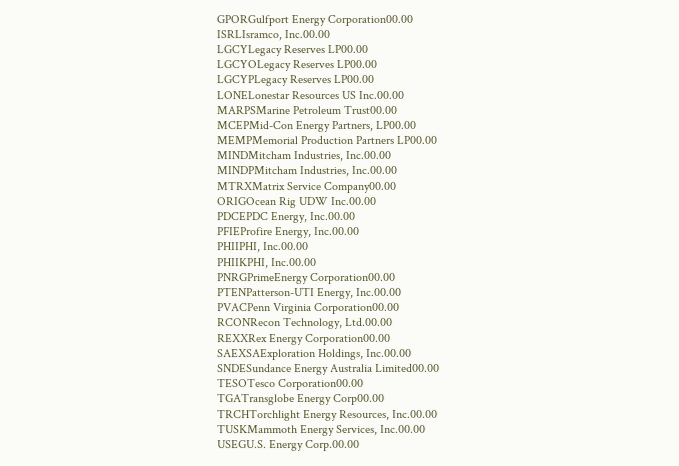GPORGulfport Energy Corporation00.00
ISRLIsramco, Inc.00.00
LGCYLegacy Reserves LP00.00
LGCYOLegacy Reserves LP00.00
LGCYPLegacy Reserves LP00.00
LONELonestar Resources US Inc.00.00
MARPSMarine Petroleum Trust00.00
MCEPMid-Con Energy Partners, LP00.00
MEMPMemorial Production Partners LP00.00
MINDMitcham Industries, Inc.00.00
MINDPMitcham Industries, Inc.00.00
MTRXMatrix Service Company00.00
ORIGOcean Rig UDW Inc.00.00
PDCEPDC Energy, Inc.00.00
PFIEProfire Energy, Inc.00.00
PHIIPHI, Inc.00.00
PHIIKPHI, Inc.00.00
PNRGPrimeEnergy Corporation00.00
PTENPatterson-UTI Energy, Inc.00.00
PVACPenn Virginia Corporation00.00
RCONRecon Technology, Ltd.00.00
REXXRex Energy Corporation00.00
SAEXSAExploration Holdings, Inc.00.00
SNDESundance Energy Australia Limited00.00
TESOTesco Corporation00.00
TGATransglobe Energy Corp00.00
TRCHTorchlight Energy Resources, Inc.00.00
TUSKMammoth Energy Services, Inc.00.00
USEGU.S. Energy Corp.00.00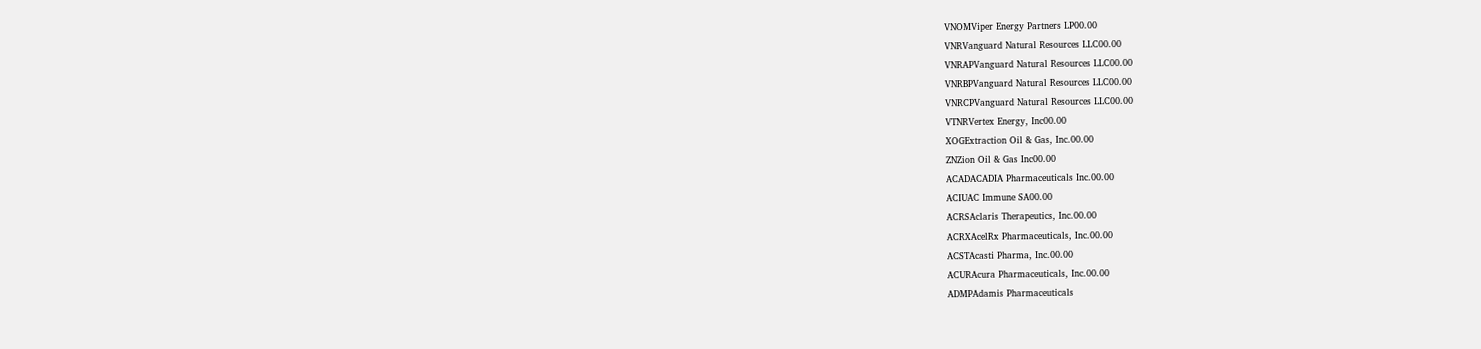VNOMViper Energy Partners LP00.00
VNRVanguard Natural Resources LLC00.00
VNRAPVanguard Natural Resources LLC00.00
VNRBPVanguard Natural Resources LLC00.00
VNRCPVanguard Natural Resources LLC00.00
VTNRVertex Energy, Inc00.00
XOGExtraction Oil & Gas, Inc.00.00
ZNZion Oil & Gas Inc00.00
ACADACADIA Pharmaceuticals Inc.00.00
ACIUAC Immune SA00.00
ACRSAclaris Therapeutics, Inc.00.00
ACRXAcelRx Pharmaceuticals, Inc.00.00
ACSTAcasti Pharma, Inc.00.00
ACURAcura Pharmaceuticals, Inc.00.00
ADMPAdamis Pharmaceuticals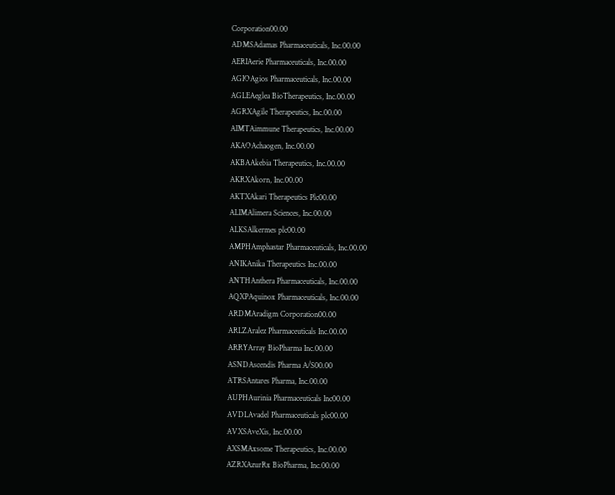Corporation00.00
ADMSAdamas Pharmaceuticals, Inc.00.00
AERIAerie Pharmaceuticals, Inc.00.00
AGIOAgios Pharmaceuticals, Inc.00.00
AGLEAeglea BioTherapeutics, Inc.00.00
AGRXAgile Therapeutics, Inc.00.00
AIMTAimmune Therapeutics, Inc.00.00
AKAOAchaogen, Inc.00.00
AKBAAkebia Therapeutics, Inc.00.00
AKRXAkorn, Inc.00.00
AKTXAkari Therapeutics Plc00.00
ALIMAlimera Sciences, Inc.00.00
ALKSAlkermes plc00.00
AMPHAmphastar Pharmaceuticals, Inc.00.00
ANIKAnika Therapeutics Inc.00.00
ANTHAnthera Pharmaceuticals, Inc.00.00
AQXPAquinox Pharmaceuticals, Inc.00.00
ARDMAradigm Corporation00.00
ARLZAralez Pharmaceuticals Inc.00.00
ARRYArray BioPharma Inc.00.00
ASNDAscendis Pharma A/S00.00
ATRSAntares Pharma, Inc.00.00
AUPHAurinia Pharmaceuticals Inc00.00
AVDLAvadel Pharmaceuticals plc00.00
AVXSAveXis, Inc.00.00
AXSMAxsome Therapeutics, Inc.00.00
AZRXAzurRx BioPharma, Inc.00.00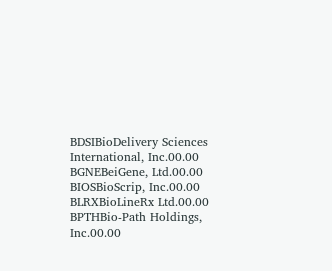BDSIBioDelivery Sciences International, Inc.00.00
BGNEBeiGene, Ltd.00.00
BIOSBioScrip, Inc.00.00
BLRXBioLineRx Ltd.00.00
BPTHBio-Path Holdings, Inc.00.00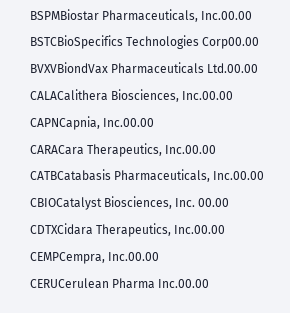BSPMBiostar Pharmaceuticals, Inc.00.00
BSTCBioSpecifics Technologies Corp00.00
BVXVBiondVax Pharmaceuticals Ltd.00.00
CALACalithera Biosciences, Inc.00.00
CAPNCapnia, Inc.00.00
CARACara Therapeutics, Inc.00.00
CATBCatabasis Pharmaceuticals, Inc.00.00
CBIOCatalyst Biosciences, Inc. 00.00
CDTXCidara Therapeutics, Inc.00.00
CEMPCempra, Inc.00.00
CERUCerulean Pharma Inc.00.00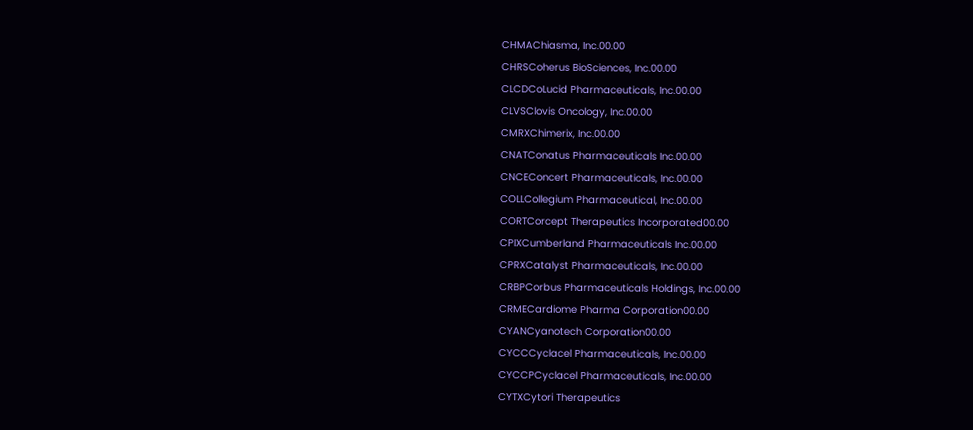CHMAChiasma, Inc.00.00
CHRSCoherus BioSciences, Inc.00.00
CLCDCoLucid Pharmaceuticals, Inc.00.00
CLVSClovis Oncology, Inc.00.00
CMRXChimerix, Inc.00.00
CNATConatus Pharmaceuticals Inc.00.00
CNCEConcert Pharmaceuticals, Inc.00.00
COLLCollegium Pharmaceutical, Inc.00.00
CORTCorcept Therapeutics Incorporated00.00
CPIXCumberland Pharmaceuticals Inc.00.00
CPRXCatalyst Pharmaceuticals, Inc.00.00
CRBPCorbus Pharmaceuticals Holdings, Inc.00.00
CRMECardiome Pharma Corporation00.00
CYANCyanotech Corporation00.00
CYCCCyclacel Pharmaceuticals, Inc.00.00
CYCCPCyclacel Pharmaceuticals, Inc.00.00
CYTXCytori Therapeutics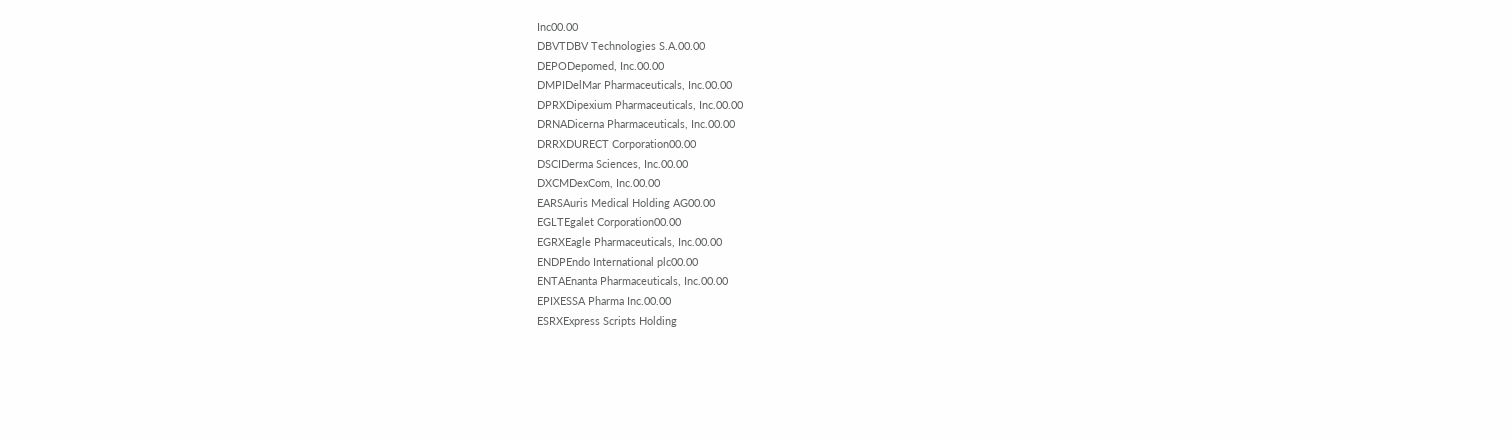Inc00.00
DBVTDBV Technologies S.A.00.00
DEPODepomed, Inc.00.00
DMPIDelMar Pharmaceuticals, Inc.00.00
DPRXDipexium Pharmaceuticals, Inc.00.00
DRNADicerna Pharmaceuticals, Inc.00.00
DRRXDURECT Corporation00.00
DSCIDerma Sciences, Inc.00.00
DXCMDexCom, Inc.00.00
EARSAuris Medical Holding AG00.00
EGLTEgalet Corporation00.00
EGRXEagle Pharmaceuticals, Inc.00.00
ENDPEndo International plc00.00
ENTAEnanta Pharmaceuticals, Inc.00.00
EPIXESSA Pharma Inc.00.00
ESRXExpress Scripts Holding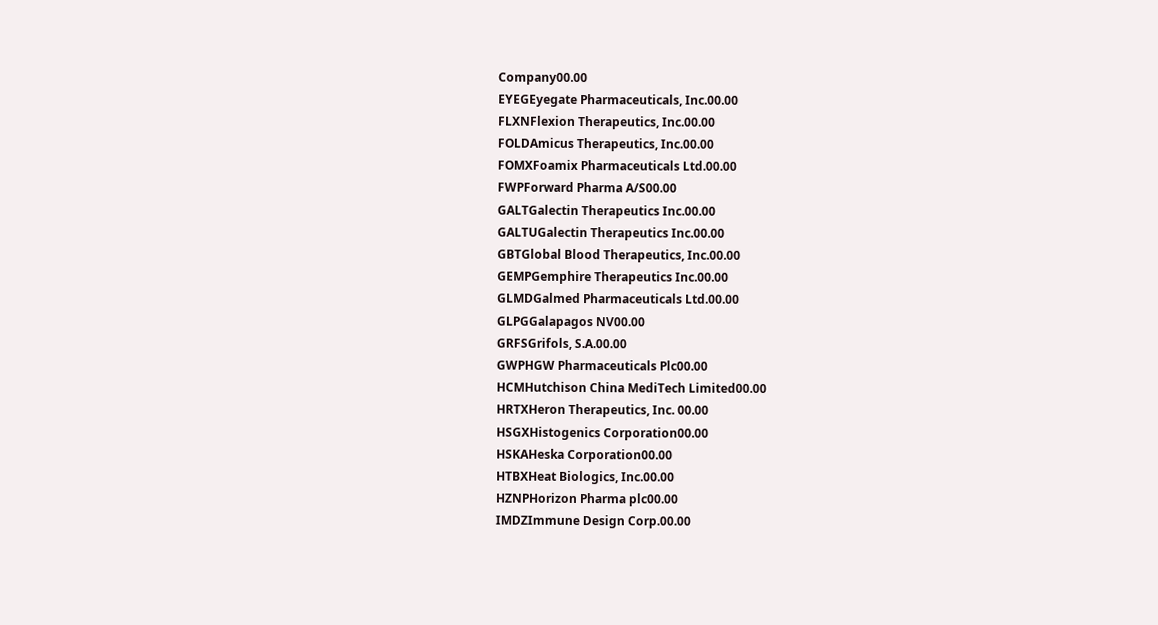Company00.00
EYEGEyegate Pharmaceuticals, Inc.00.00
FLXNFlexion Therapeutics, Inc.00.00
FOLDAmicus Therapeutics, Inc.00.00
FOMXFoamix Pharmaceuticals Ltd.00.00
FWPForward Pharma A/S00.00
GALTGalectin Therapeutics Inc.00.00
GALTUGalectin Therapeutics Inc.00.00
GBTGlobal Blood Therapeutics, Inc.00.00
GEMPGemphire Therapeutics Inc.00.00
GLMDGalmed Pharmaceuticals Ltd.00.00
GLPGGalapagos NV00.00
GRFSGrifols, S.A.00.00
GWPHGW Pharmaceuticals Plc00.00
HCMHutchison China MediTech Limited00.00
HRTXHeron Therapeutics, Inc. 00.00
HSGXHistogenics Corporation00.00
HSKAHeska Corporation00.00
HTBXHeat Biologics, Inc.00.00
HZNPHorizon Pharma plc00.00
IMDZImmune Design Corp.00.00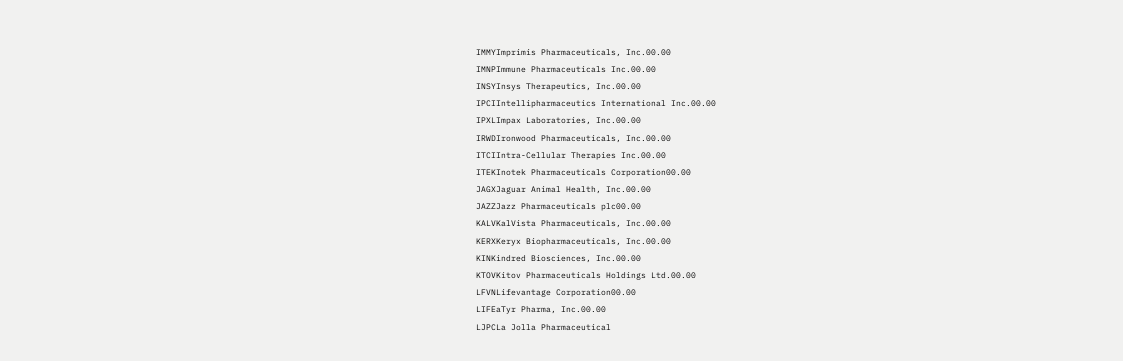IMMYImprimis Pharmaceuticals, Inc.00.00
IMNPImmune Pharmaceuticals Inc.00.00
INSYInsys Therapeutics, Inc.00.00
IPCIIntellipharmaceutics International Inc.00.00
IPXLImpax Laboratories, Inc.00.00
IRWDIronwood Pharmaceuticals, Inc.00.00
ITCIIntra-Cellular Therapies Inc.00.00
ITEKInotek Pharmaceuticals Corporation00.00
JAGXJaguar Animal Health, Inc.00.00
JAZZJazz Pharmaceuticals plc00.00
KALVKalVista Pharmaceuticals, Inc.00.00
KERXKeryx Biopharmaceuticals, Inc.00.00
KINKindred Biosciences, Inc.00.00
KTOVKitov Pharmaceuticals Holdings Ltd.00.00
LFVNLifevantage Corporation00.00
LIFEaTyr Pharma, Inc.00.00
LJPCLa Jolla Pharmaceutical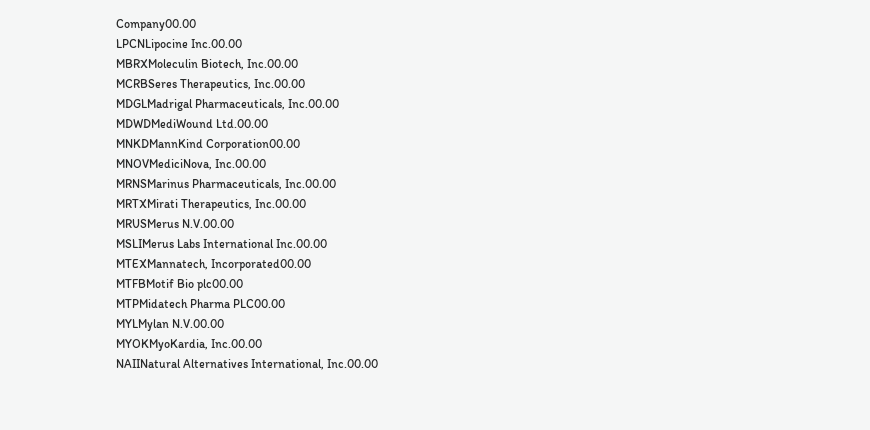Company00.00
LPCNLipocine Inc.00.00
MBRXMoleculin Biotech, Inc.00.00
MCRBSeres Therapeutics, Inc.00.00
MDGLMadrigal Pharmaceuticals, Inc.00.00
MDWDMediWound Ltd.00.00
MNKDMannKind Corporation00.00
MNOVMediciNova, Inc.00.00
MRNSMarinus Pharmaceuticals, Inc.00.00
MRTXMirati Therapeutics, Inc.00.00
MRUSMerus N.V.00.00
MSLIMerus Labs International Inc.00.00
MTEXMannatech, Incorporated00.00
MTFBMotif Bio plc00.00
MTPMidatech Pharma PLC00.00
MYLMylan N.V.00.00
MYOKMyoKardia, Inc.00.00
NAIINatural Alternatives International, Inc.00.00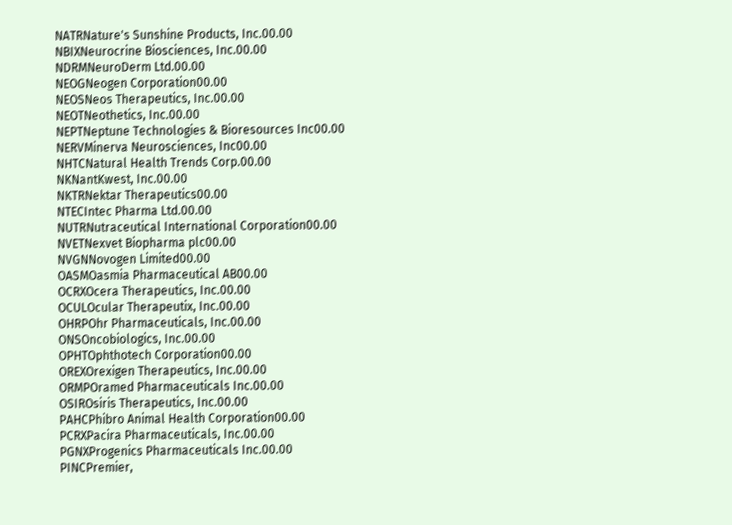NATRNature's Sunshine Products, Inc.00.00
NBIXNeurocrine Biosciences, Inc.00.00
NDRMNeuroDerm Ltd.00.00
NEOGNeogen Corporation00.00
NEOSNeos Therapeutics, Inc.00.00
NEOTNeothetics, Inc.00.00
NEPTNeptune Technologies & Bioresources Inc00.00
NERVMinerva Neurosciences, Inc00.00
NHTCNatural Health Trends Corp.00.00
NKNantKwest, Inc.00.00
NKTRNektar Therapeutics00.00
NTECIntec Pharma Ltd.00.00
NUTRNutraceutical International Corporation00.00
NVETNexvet Biopharma plc00.00
NVGNNovogen Limited00.00
OASMOasmia Pharmaceutical AB00.00
OCRXOcera Therapeutics, Inc.00.00
OCULOcular Therapeutix, Inc.00.00
OHRPOhr Pharmaceuticals, Inc.00.00
ONSOncobiologics, Inc.00.00
OPHTOphthotech Corporation00.00
OREXOrexigen Therapeutics, Inc.00.00
ORMPOramed Pharmaceuticals Inc.00.00
OSIROsiris Therapeutics, Inc.00.00
PAHCPhibro Animal Health Corporation00.00
PCRXPacira Pharmaceuticals, Inc.00.00
PGNXProgenics Pharmaceuticals Inc.00.00
PINCPremier,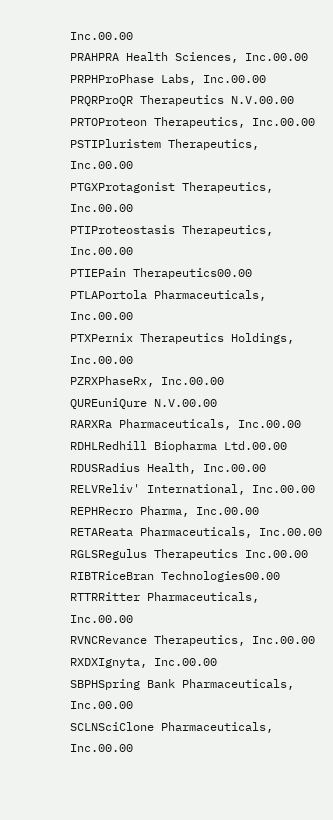Inc.00.00
PRAHPRA Health Sciences, Inc.00.00
PRPHProPhase Labs, Inc.00.00
PRQRProQR Therapeutics N.V.00.00
PRTOProteon Therapeutics, Inc.00.00
PSTIPluristem Therapeutics, Inc.00.00
PTGXProtagonist Therapeutics, Inc.00.00
PTIProteostasis Therapeutics, Inc.00.00
PTIEPain Therapeutics00.00
PTLAPortola Pharmaceuticals, Inc.00.00
PTXPernix Therapeutics Holdings, Inc.00.00
PZRXPhaseRx, Inc.00.00
QUREuniQure N.V.00.00
RARXRa Pharmaceuticals, Inc.00.00
RDHLRedhill Biopharma Ltd.00.00
RDUSRadius Health, Inc.00.00
RELVReliv' International, Inc.00.00
REPHRecro Pharma, Inc.00.00
RETAReata Pharmaceuticals, Inc.00.00
RGLSRegulus Therapeutics Inc.00.00
RIBTRiceBran Technologies00.00
RTTRRitter Pharmaceuticals, Inc.00.00
RVNCRevance Therapeutics, Inc.00.00
RXDXIgnyta, Inc.00.00
SBPHSpring Bank Pharmaceuticals, Inc.00.00
SCLNSciClone Pharmaceuticals, Inc.00.00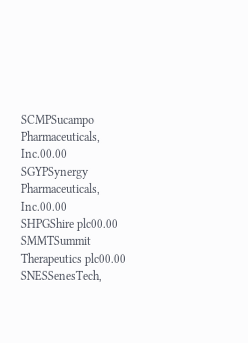SCMPSucampo Pharmaceuticals, Inc.00.00
SGYPSynergy Pharmaceuticals, Inc.00.00
SHPGShire plc00.00
SMMTSummit Therapeutics plc00.00
SNESSenesTech,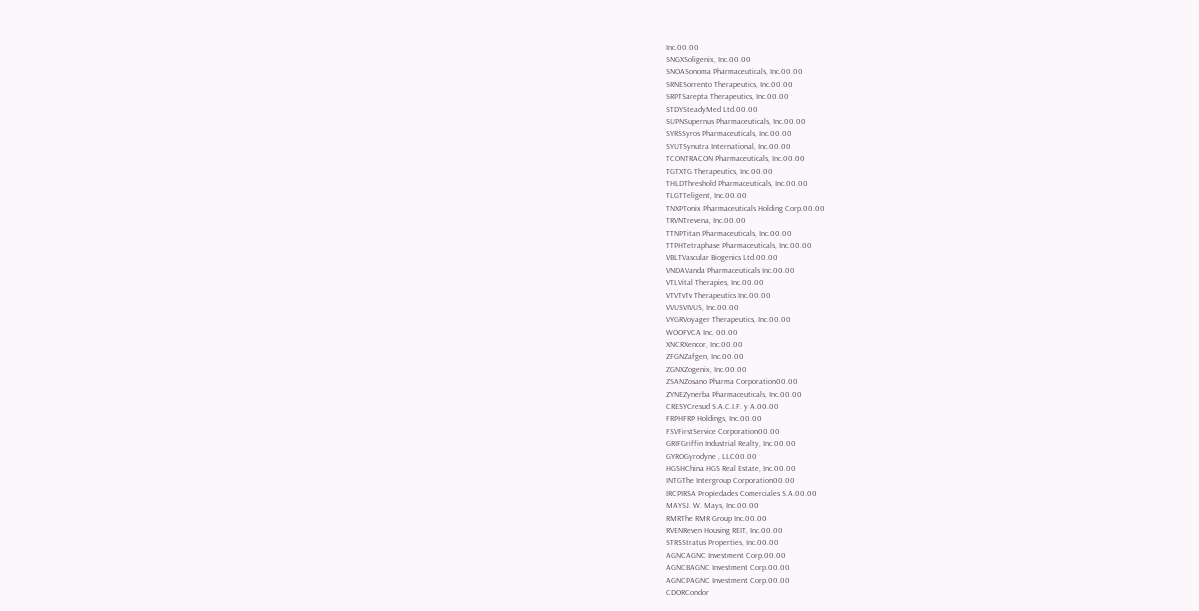Inc.00.00
SNGXSoligenix, Inc.00.00
SNOASonoma Pharmaceuticals, Inc.00.00
SRNESorrento Therapeutics, Inc.00.00
SRPTSarepta Therapeutics, Inc.00.00
STDYSteadyMed Ltd.00.00
SUPNSupernus Pharmaceuticals, Inc.00.00
SYRSSyros Pharmaceuticals, Inc.00.00
SYUTSynutra International, Inc.00.00
TCONTRACON Pharmaceuticals, Inc.00.00
TGTXTG Therapeutics, Inc.00.00
THLDThreshold Pharmaceuticals, Inc.00.00
TLGTTeligent, Inc.00.00
TNXPTonix Pharmaceuticals Holding Corp.00.00
TRVNTrevena, Inc.00.00
TTNPTitan Pharmaceuticals, Inc.00.00
TTPHTetraphase Pharmaceuticals, Inc.00.00
VBLTVascular Biogenics Ltd.00.00
VNDAVanda Pharmaceuticals Inc.00.00
VTLVital Therapies, Inc.00.00
VTVTvTv Therapeutics Inc.00.00
VVUSVIVUS, Inc.00.00
VYGRVoyager Therapeutics, Inc.00.00
WOOFVCA Inc. 00.00
XNCRXencor, Inc.00.00
ZFGNZafgen, Inc.00.00
ZGNXZogenix, Inc.00.00
ZSANZosano Pharma Corporation00.00
ZYNEZynerba Pharmaceuticals, Inc.00.00
CRESYCresud S.A.C.I.F. y A.00.00
FRPHFRP Holdings, Inc.00.00
FSVFirstService Corporation00.00
GRIFGriffin Industrial Realty, Inc.00.00
GYROGyrodyne , LLC00.00
HGSHChina HGS Real Estate, Inc.00.00
INTGThe Intergroup Corporation00.00
IRCPIRSA Propiedades Comerciales S.A.00.00
MAYSJ. W. Mays, Inc.00.00
RMRThe RMR Group Inc.00.00
RVENReven Housing REIT, Inc.00.00
STRSStratus Properties, Inc.00.00
AGNCAGNC Investment Corp.00.00
AGNCBAGNC Investment Corp.00.00
AGNCPAGNC Investment Corp.00.00
CDORCondor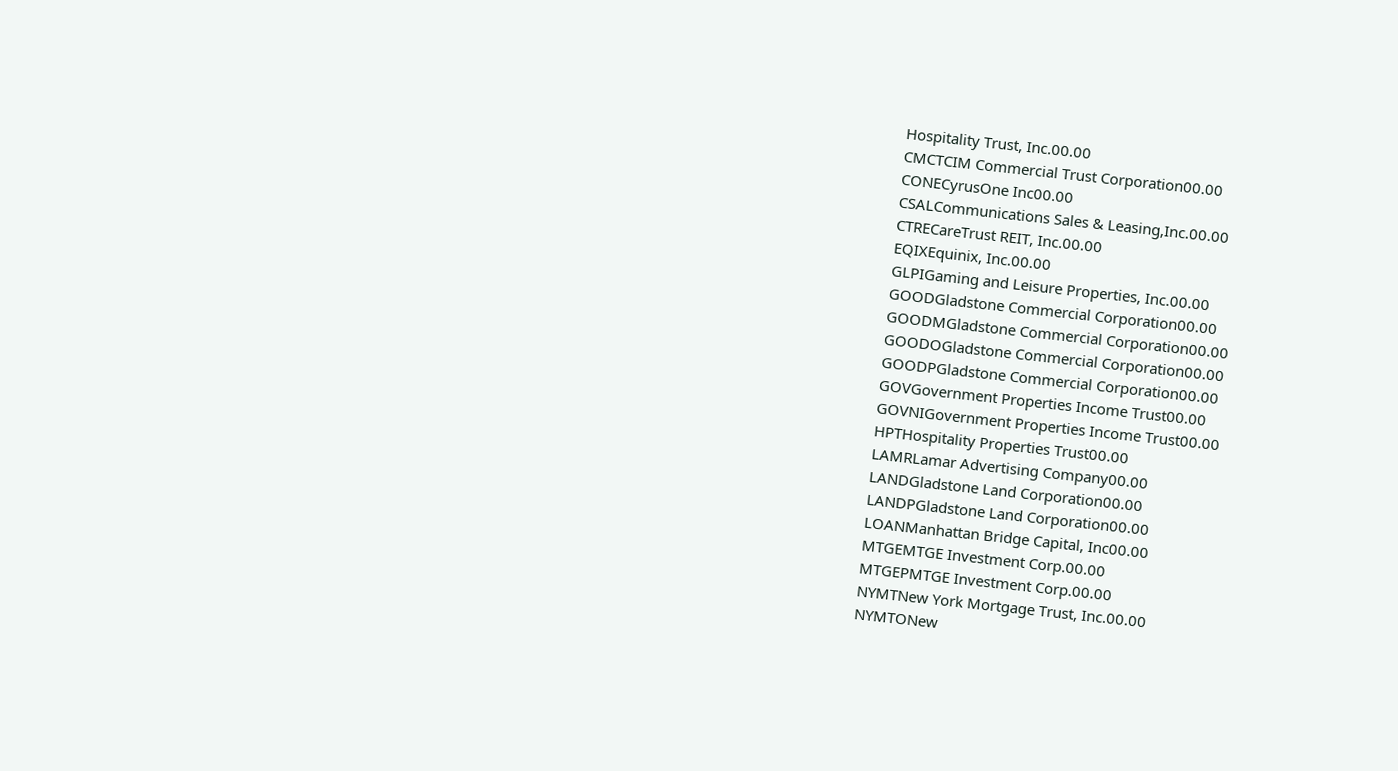Hospitality Trust, Inc.00.00
CMCTCIM Commercial Trust Corporation00.00
CONECyrusOne Inc00.00
CSALCommunications Sales & Leasing,Inc.00.00
CTRECareTrust REIT, Inc.00.00
EQIXEquinix, Inc.00.00
GLPIGaming and Leisure Properties, Inc.00.00
GOODGladstone Commercial Corporation00.00
GOODMGladstone Commercial Corporation00.00
GOODOGladstone Commercial Corporation00.00
GOODPGladstone Commercial Corporation00.00
GOVGovernment Properties Income Trust00.00
GOVNIGovernment Properties Income Trust00.00
HPTHospitality Properties Trust00.00
LAMRLamar Advertising Company00.00
LANDGladstone Land Corporation00.00
LANDPGladstone Land Corporation00.00
LOANManhattan Bridge Capital, Inc00.00
MTGEMTGE Investment Corp.00.00
MTGEPMTGE Investment Corp.00.00
NYMTNew York Mortgage Trust, Inc.00.00
NYMTONew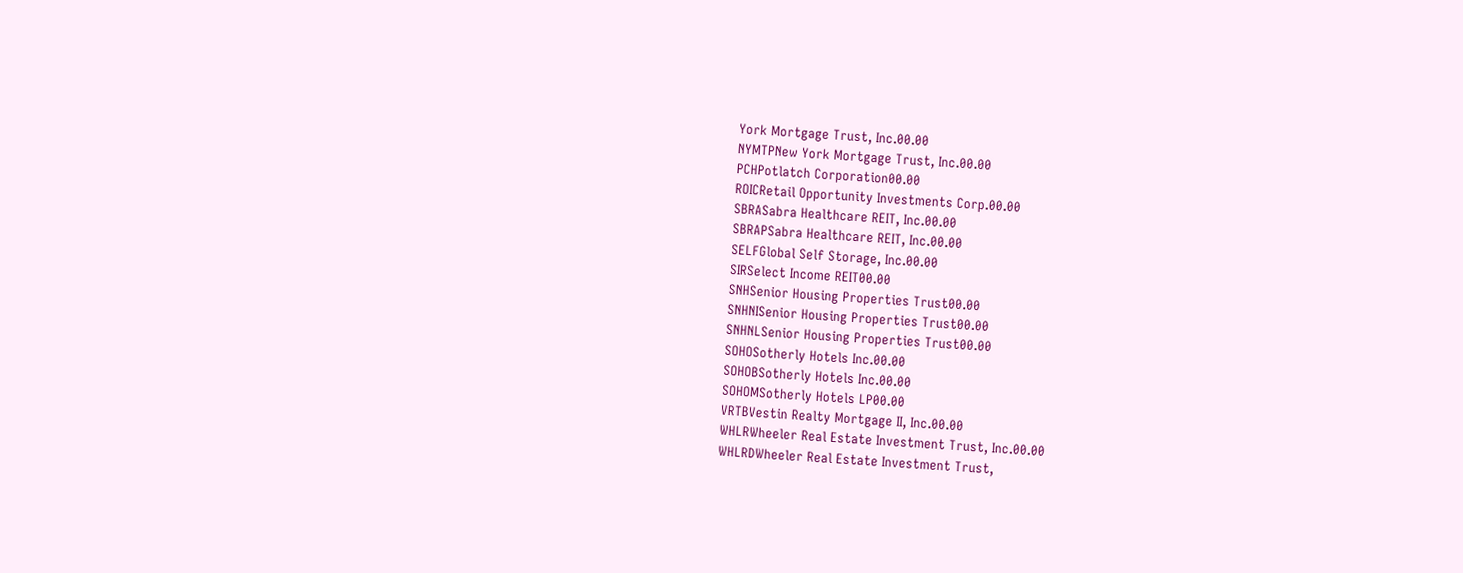York Mortgage Trust, Inc.00.00
NYMTPNew York Mortgage Trust, Inc.00.00
PCHPotlatch Corporation00.00
ROICRetail Opportunity Investments Corp.00.00
SBRASabra Healthcare REIT, Inc.00.00
SBRAPSabra Healthcare REIT, Inc.00.00
SELFGlobal Self Storage, Inc.00.00
SIRSelect Income REIT00.00
SNHSenior Housing Properties Trust00.00
SNHNISenior Housing Properties Trust00.00
SNHNLSenior Housing Properties Trust00.00
SOHOSotherly Hotels Inc.00.00
SOHOBSotherly Hotels Inc.00.00
SOHOMSotherly Hotels LP00.00
VRTBVestin Realty Mortgage II, Inc.00.00
WHLRWheeler Real Estate Investment Trust, Inc.00.00
WHLRDWheeler Real Estate Investment Trust,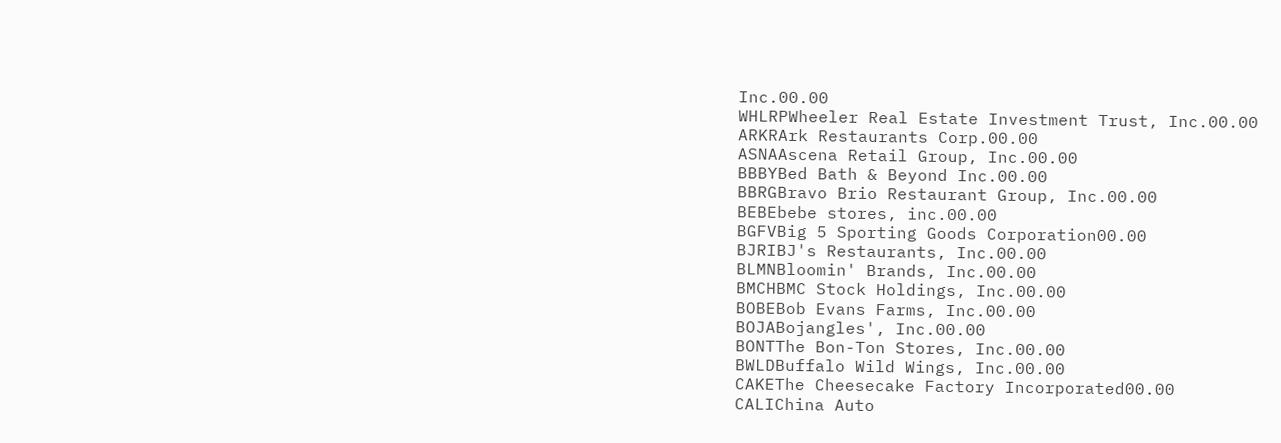Inc.00.00
WHLRPWheeler Real Estate Investment Trust, Inc.00.00
ARKRArk Restaurants Corp.00.00
ASNAAscena Retail Group, Inc.00.00
BBBYBed Bath & Beyond Inc.00.00
BBRGBravo Brio Restaurant Group, Inc.00.00
BEBEbebe stores, inc.00.00
BGFVBig 5 Sporting Goods Corporation00.00
BJRIBJ's Restaurants, Inc.00.00
BLMNBloomin' Brands, Inc.00.00
BMCHBMC Stock Holdings, Inc.00.00
BOBEBob Evans Farms, Inc.00.00
BOJABojangles', Inc.00.00
BONTThe Bon-Ton Stores, Inc.00.00
BWLDBuffalo Wild Wings, Inc.00.00
CAKEThe Cheesecake Factory Incorporated00.00
CALIChina Auto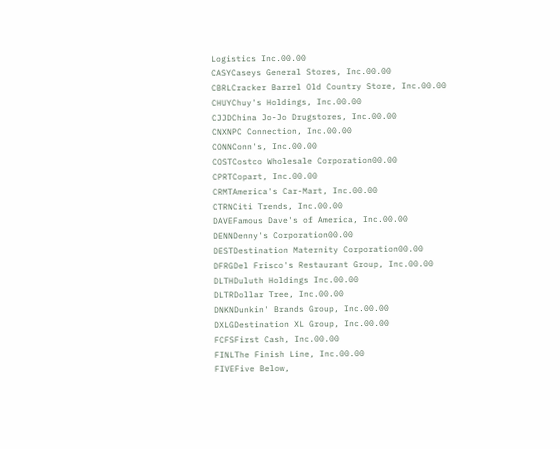Logistics Inc.00.00
CASYCaseys General Stores, Inc.00.00
CBRLCracker Barrel Old Country Store, Inc.00.00
CHUYChuy's Holdings, Inc.00.00
CJJDChina Jo-Jo Drugstores, Inc.00.00
CNXNPC Connection, Inc.00.00
CONNConn's, Inc.00.00
COSTCostco Wholesale Corporation00.00
CPRTCopart, Inc.00.00
CRMTAmerica's Car-Mart, Inc.00.00
CTRNCiti Trends, Inc.00.00
DAVEFamous Dave's of America, Inc.00.00
DENNDenny's Corporation00.00
DESTDestination Maternity Corporation00.00
DFRGDel Frisco's Restaurant Group, Inc.00.00
DLTHDuluth Holdings Inc.00.00
DLTRDollar Tree, Inc.00.00
DNKNDunkin' Brands Group, Inc.00.00
DXLGDestination XL Group, Inc.00.00
FCFSFirst Cash, Inc.00.00
FINLThe Finish Line, Inc.00.00
FIVEFive Below,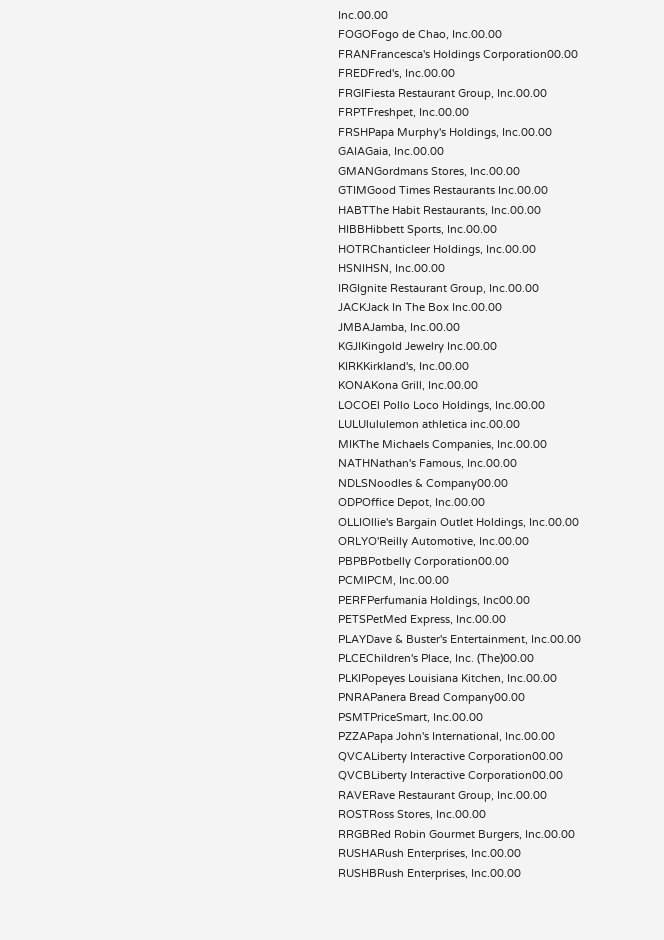Inc.00.00
FOGOFogo de Chao, Inc.00.00
FRANFrancesca's Holdings Corporation00.00
FREDFred's, Inc.00.00
FRGIFiesta Restaurant Group, Inc.00.00
FRPTFreshpet, Inc.00.00
FRSHPapa Murphy's Holdings, Inc.00.00
GAIAGaia, Inc.00.00
GMANGordmans Stores, Inc.00.00
GTIMGood Times Restaurants Inc.00.00
HABTThe Habit Restaurants, Inc.00.00
HIBBHibbett Sports, Inc.00.00
HOTRChanticleer Holdings, Inc.00.00
HSNIHSN, Inc.00.00
IRGIgnite Restaurant Group, Inc.00.00
JACKJack In The Box Inc.00.00
JMBAJamba, Inc.00.00
KGJIKingold Jewelry Inc.00.00
KIRKKirkland's, Inc.00.00
KONAKona Grill, Inc.00.00
LOCOEl Pollo Loco Holdings, Inc.00.00
LULUlululemon athletica inc.00.00
MIKThe Michaels Companies, Inc.00.00
NATHNathan's Famous, Inc.00.00
NDLSNoodles & Company00.00
ODPOffice Depot, Inc.00.00
OLLIOllie's Bargain Outlet Holdings, Inc.00.00
ORLYO'Reilly Automotive, Inc.00.00
PBPBPotbelly Corporation00.00
PCMIPCM, Inc.00.00
PERFPerfumania Holdings, Inc00.00
PETSPetMed Express, Inc.00.00
PLAYDave & Buster's Entertainment, Inc.00.00
PLCEChildren's Place, Inc. (The)00.00
PLKIPopeyes Louisiana Kitchen, Inc.00.00
PNRAPanera Bread Company00.00
PSMTPriceSmart, Inc.00.00
PZZAPapa John's International, Inc.00.00
QVCALiberty Interactive Corporation00.00
QVCBLiberty Interactive Corporation00.00
RAVERave Restaurant Group, Inc.00.00
ROSTRoss Stores, Inc.00.00
RRGBRed Robin Gourmet Burgers, Inc.00.00
RUSHARush Enterprises, Inc.00.00
RUSHBRush Enterprises, Inc.00.00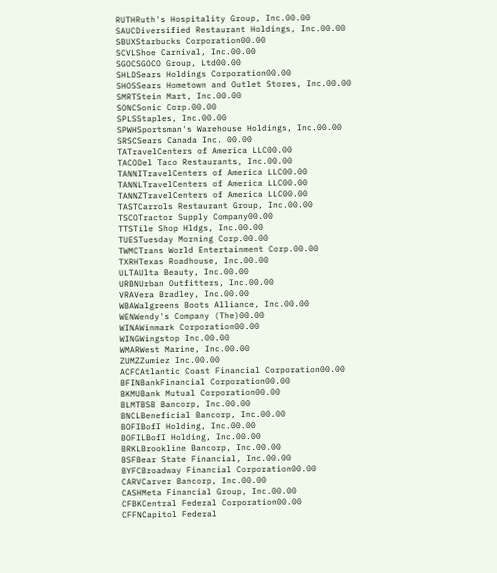RUTHRuth's Hospitality Group, Inc.00.00
SAUCDiversified Restaurant Holdings, Inc.00.00
SBUXStarbucks Corporation00.00
SCVLShoe Carnival, Inc.00.00
SGOCSGOCO Group, Ltd00.00
SHLDSears Holdings Corporation00.00
SHOSSears Hometown and Outlet Stores, Inc.00.00
SMRTStein Mart, Inc.00.00
SONCSonic Corp.00.00
SPLSStaples, Inc.00.00
SPWHSportsman's Warehouse Holdings, Inc.00.00
SRSCSears Canada Inc. 00.00
TATravelCenters of America LLC00.00
TACODel Taco Restaurants, Inc.00.00
TANNITravelCenters of America LLC00.00
TANNLTravelCenters of America LLC00.00
TANNZTravelCenters of America LLC00.00
TASTCarrols Restaurant Group, Inc.00.00
TSCOTractor Supply Company00.00
TTSTile Shop Hldgs, Inc.00.00
TUESTuesday Morning Corp.00.00
TWMCTrans World Entertainment Corp.00.00
TXRHTexas Roadhouse, Inc.00.00
ULTAUlta Beauty, Inc.00.00
URBNUrban Outfitters, Inc.00.00
VRAVera Bradley, Inc.00.00
WBAWalgreens Boots Alliance, Inc.00.00
WENWendy's Company (The)00.00
WINAWinmark Corporation00.00
WINGWingstop Inc.00.00
WMARWest Marine, Inc.00.00
ZUMZZumiez Inc.00.00
ACFCAtlantic Coast Financial Corporation00.00
BFINBankFinancial Corporation00.00
BKMUBank Mutual Corporation00.00
BLMTBSB Bancorp, Inc.00.00
BNCLBeneficial Bancorp, Inc.00.00
BOFIBofI Holding, Inc.00.00
BOFILBofI Holding, Inc.00.00
BRKLBrookline Bancorp, Inc.00.00
BSFBear State Financial, Inc.00.00
BYFCBroadway Financial Corporation00.00
CARVCarver Bancorp, Inc.00.00
CASHMeta Financial Group, Inc.00.00
CFBKCentral Federal Corporation00.00
CFFNCapitol Federal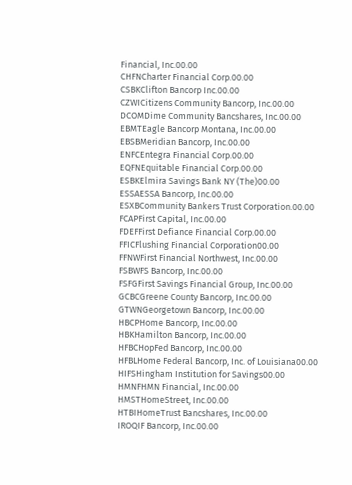Financial, Inc.00.00
CHFNCharter Financial Corp.00.00
CSBKClifton Bancorp Inc.00.00
CZWICitizens Community Bancorp, Inc.00.00
DCOMDime Community Bancshares, Inc.00.00
EBMTEagle Bancorp Montana, Inc.00.00
EBSBMeridian Bancorp, Inc.00.00
ENFCEntegra Financial Corp.00.00
EQFNEquitable Financial Corp.00.00
ESBKElmira Savings Bank NY (The)00.00
ESSAESSA Bancorp, Inc.00.00
ESXBCommunity Bankers Trust Corporation.00.00
FCAPFirst Capital, Inc.00.00
FDEFFirst Defiance Financial Corp.00.00
FFICFlushing Financial Corporation00.00
FFNWFirst Financial Northwest, Inc.00.00
FSBWFS Bancorp, Inc.00.00
FSFGFirst Savings Financial Group, Inc.00.00
GCBCGreene County Bancorp, Inc.00.00
GTWNGeorgetown Bancorp, Inc.00.00
HBCPHome Bancorp, Inc.00.00
HBKHamilton Bancorp, Inc.00.00
HFBCHopFed Bancorp, Inc.00.00
HFBLHome Federal Bancorp, Inc. of Louisiana00.00
HIFSHingham Institution for Savings00.00
HMNFHMN Financial, Inc.00.00
HMSTHomeStreet, Inc.00.00
HTBIHomeTrust Bancshares, Inc.00.00
IROQIF Bancorp, Inc.00.00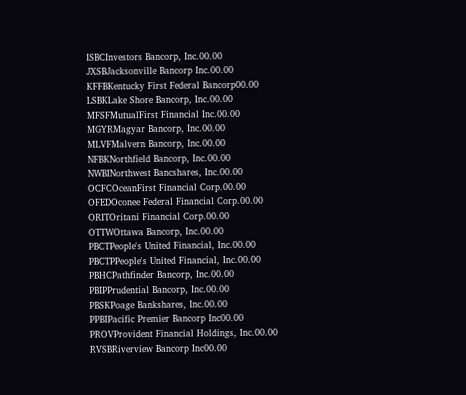ISBCInvestors Bancorp, Inc.00.00
JXSBJacksonville Bancorp Inc.00.00
KFFBKentucky First Federal Bancorp00.00
LSBKLake Shore Bancorp, Inc.00.00
MFSFMutualFirst Financial Inc.00.00
MGYRMagyar Bancorp, Inc.00.00
MLVFMalvern Bancorp, Inc.00.00
NFBKNorthfield Bancorp, Inc.00.00
NWBINorthwest Bancshares, Inc.00.00
OCFCOceanFirst Financial Corp.00.00
OFEDOconee Federal Financial Corp.00.00
ORITOritani Financial Corp.00.00
OTTWOttawa Bancorp, Inc.00.00
PBCTPeople's United Financial, Inc.00.00
PBCTPPeople's United Financial, Inc.00.00
PBHCPathfinder Bancorp, Inc.00.00
PBIPPrudential Bancorp, Inc.00.00
PBSKPoage Bankshares, Inc.00.00
PPBIPacific Premier Bancorp Inc00.00
PROVProvident Financial Holdings, Inc.00.00
RVSBRiverview Bancorp Inc00.00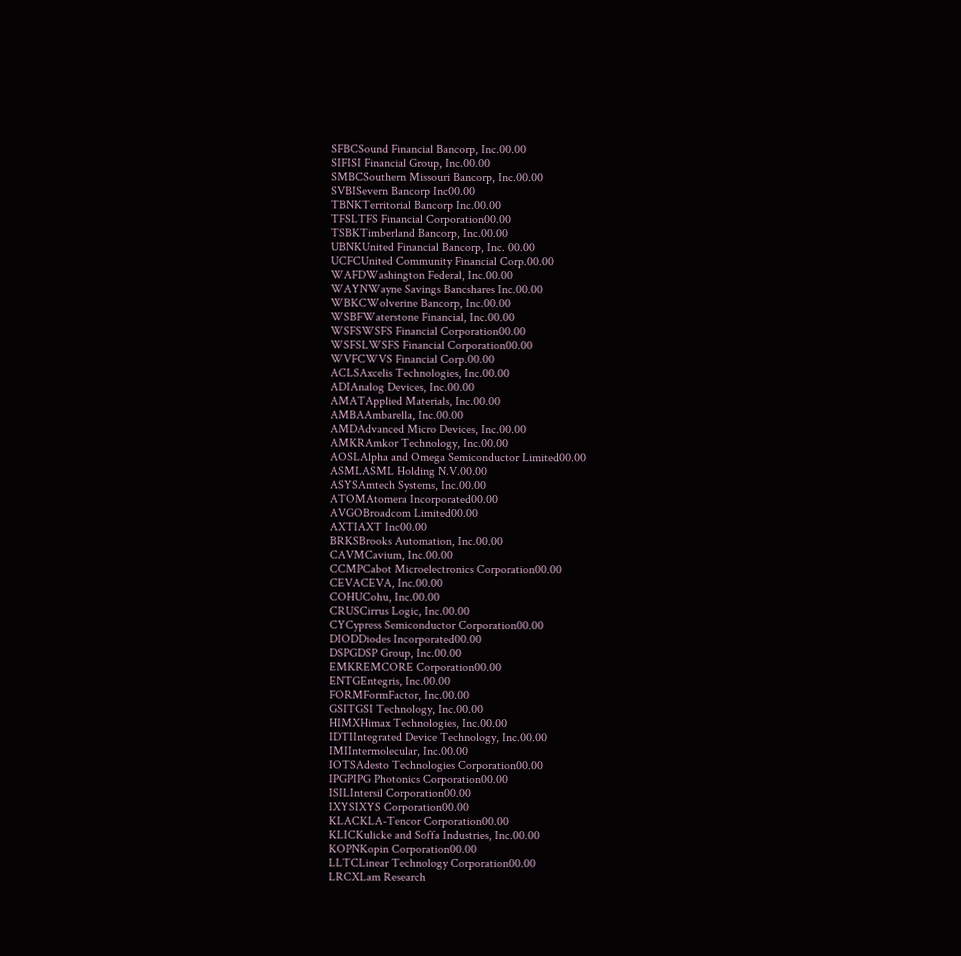SFBCSound Financial Bancorp, Inc.00.00
SIFISI Financial Group, Inc.00.00
SMBCSouthern Missouri Bancorp, Inc.00.00
SVBISevern Bancorp Inc00.00
TBNKTerritorial Bancorp Inc.00.00
TFSLTFS Financial Corporation00.00
TSBKTimberland Bancorp, Inc.00.00
UBNKUnited Financial Bancorp, Inc. 00.00
UCFCUnited Community Financial Corp.00.00
WAFDWashington Federal, Inc.00.00
WAYNWayne Savings Bancshares Inc.00.00
WBKCWolverine Bancorp, Inc.00.00
WSBFWaterstone Financial, Inc.00.00
WSFSWSFS Financial Corporation00.00
WSFSLWSFS Financial Corporation00.00
WVFCWVS Financial Corp.00.00
ACLSAxcelis Technologies, Inc.00.00
ADIAnalog Devices, Inc.00.00
AMATApplied Materials, Inc.00.00
AMBAAmbarella, Inc.00.00
AMDAdvanced Micro Devices, Inc.00.00
AMKRAmkor Technology, Inc.00.00
AOSLAlpha and Omega Semiconductor Limited00.00
ASMLASML Holding N.V.00.00
ASYSAmtech Systems, Inc.00.00
ATOMAtomera Incorporated00.00
AVGOBroadcom Limited00.00
AXTIAXT Inc00.00
BRKSBrooks Automation, Inc.00.00
CAVMCavium, Inc.00.00
CCMPCabot Microelectronics Corporation00.00
CEVACEVA, Inc.00.00
COHUCohu, Inc.00.00
CRUSCirrus Logic, Inc.00.00
CYCypress Semiconductor Corporation00.00
DIODDiodes Incorporated00.00
DSPGDSP Group, Inc.00.00
EMKREMCORE Corporation00.00
ENTGEntegris, Inc.00.00
FORMFormFactor, Inc.00.00
GSITGSI Technology, Inc.00.00
HIMXHimax Technologies, Inc.00.00
IDTIIntegrated Device Technology, Inc.00.00
IMIIntermolecular, Inc.00.00
IOTSAdesto Technologies Corporation00.00
IPGPIPG Photonics Corporation00.00
ISILIntersil Corporation00.00
IXYSIXYS Corporation00.00
KLACKLA-Tencor Corporation00.00
KLICKulicke and Soffa Industries, Inc.00.00
KOPNKopin Corporation00.00
LLTCLinear Technology Corporation00.00
LRCXLam Research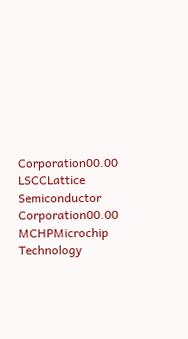Corporation00.00
LSCCLattice Semiconductor Corporation00.00
MCHPMicrochip Technology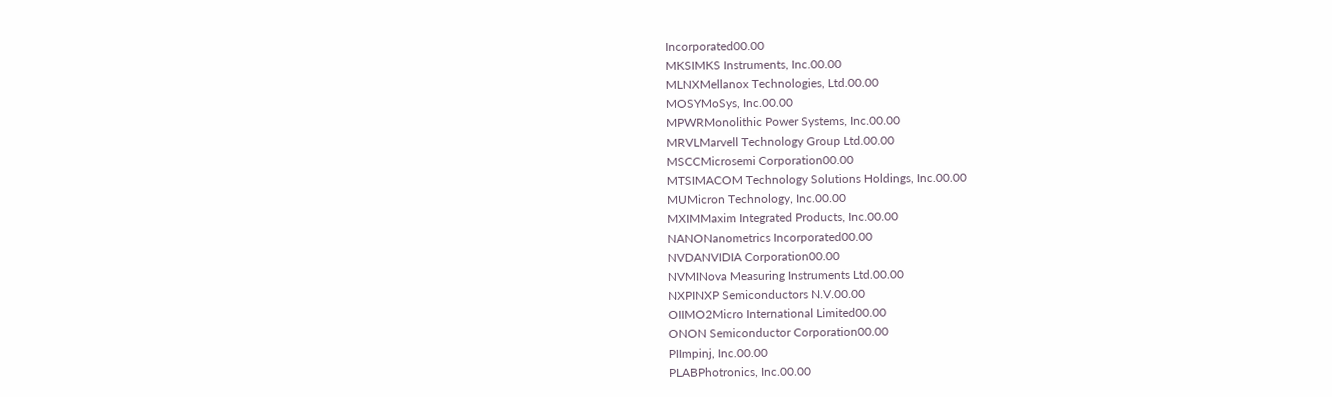Incorporated00.00
MKSIMKS Instruments, Inc.00.00
MLNXMellanox Technologies, Ltd.00.00
MOSYMoSys, Inc.00.00
MPWRMonolithic Power Systems, Inc.00.00
MRVLMarvell Technology Group Ltd.00.00
MSCCMicrosemi Corporation00.00
MTSIMACOM Technology Solutions Holdings, Inc.00.00
MUMicron Technology, Inc.00.00
MXIMMaxim Integrated Products, Inc.00.00
NANONanometrics Incorporated00.00
NVDANVIDIA Corporation00.00
NVMINova Measuring Instruments Ltd.00.00
NXPINXP Semiconductors N.V.00.00
OIIMO2Micro International Limited00.00
ONON Semiconductor Corporation00.00
PIImpinj, Inc.00.00
PLABPhotronics, Inc.00.00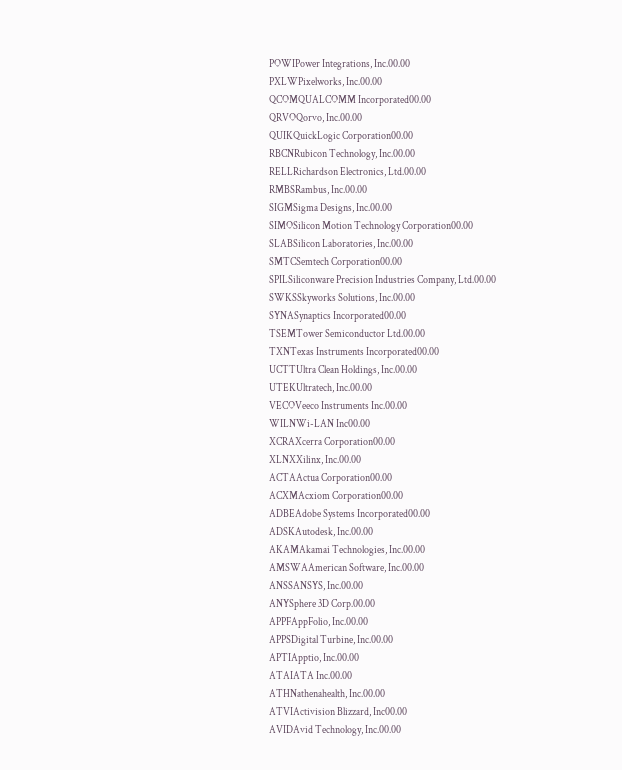POWIPower Integrations, Inc.00.00
PXLWPixelworks, Inc.00.00
QCOMQUALCOMM Incorporated00.00
QRVOQorvo, Inc.00.00
QUIKQuickLogic Corporation00.00
RBCNRubicon Technology, Inc.00.00
RELLRichardson Electronics, Ltd.00.00
RMBSRambus, Inc.00.00
SIGMSigma Designs, Inc.00.00
SIMOSilicon Motion Technology Corporation00.00
SLABSilicon Laboratories, Inc.00.00
SMTCSemtech Corporation00.00
SPILSiliconware Precision Industries Company, Ltd.00.00
SWKSSkyworks Solutions, Inc.00.00
SYNASynaptics Incorporated00.00
TSEMTower Semiconductor Ltd.00.00
TXNTexas Instruments Incorporated00.00
UCTTUltra Clean Holdings, Inc.00.00
UTEKUltratech, Inc.00.00
VECOVeeco Instruments Inc.00.00
WILNWi-LAN Inc00.00
XCRAXcerra Corporation00.00
XLNXXilinx, Inc.00.00
ACTAActua Corporation00.00
ACXMAcxiom Corporation00.00
ADBEAdobe Systems Incorporated00.00
ADSKAutodesk, Inc.00.00
AKAMAkamai Technologies, Inc.00.00
AMSWAAmerican Software, Inc.00.00
ANSSANSYS, Inc.00.00
ANYSphere 3D Corp.00.00
APPFAppFolio, Inc.00.00
APPSDigital Turbine, Inc.00.00
APTIApptio, Inc.00.00
ATAIATA Inc.00.00
ATHNathenahealth, Inc.00.00
ATVIActivision Blizzard, Inc00.00
AVIDAvid Technology, Inc.00.00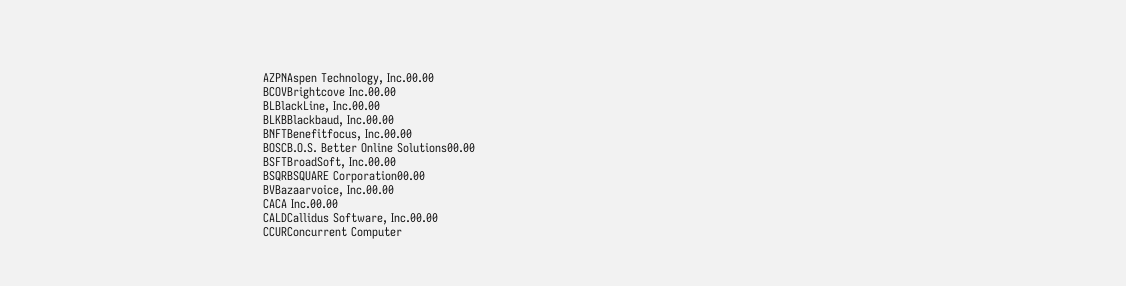AZPNAspen Technology, Inc.00.00
BCOVBrightcove Inc.00.00
BLBlackLine, Inc.00.00
BLKBBlackbaud, Inc.00.00
BNFTBenefitfocus, Inc.00.00
BOSCB.O.S. Better Online Solutions00.00
BSFTBroadSoft, Inc.00.00
BSQRBSQUARE Corporation00.00
BVBazaarvoice, Inc.00.00
CACA Inc.00.00
CALDCallidus Software, Inc.00.00
CCURConcurrent Computer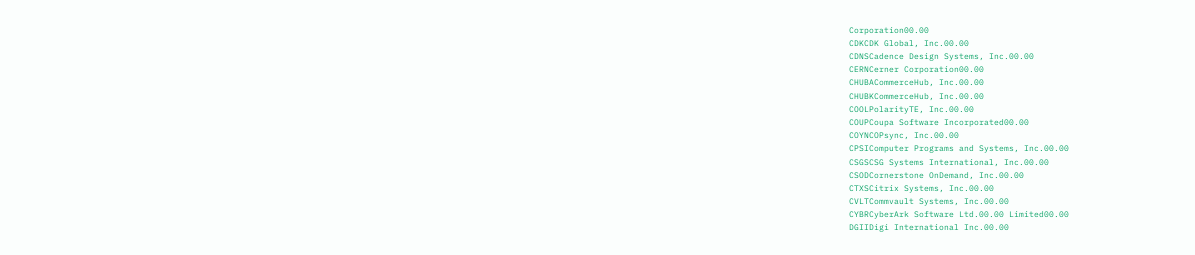Corporation00.00
CDKCDK Global, Inc.00.00
CDNSCadence Design Systems, Inc.00.00
CERNCerner Corporation00.00
CHUBACommerceHub, Inc.00.00
CHUBKCommerceHub, Inc.00.00
COOLPolarityTE, Inc.00.00
COUPCoupa Software Incorporated00.00
COYNCOPsync, Inc.00.00
CPSIComputer Programs and Systems, Inc.00.00
CSGSCSG Systems International, Inc.00.00
CSODCornerstone OnDemand, Inc.00.00
CTXSCitrix Systems, Inc.00.00
CVLTCommvault Systems, Inc.00.00
CYBRCyberArk Software Ltd.00.00 Limited00.00
DGIIDigi International Inc.00.00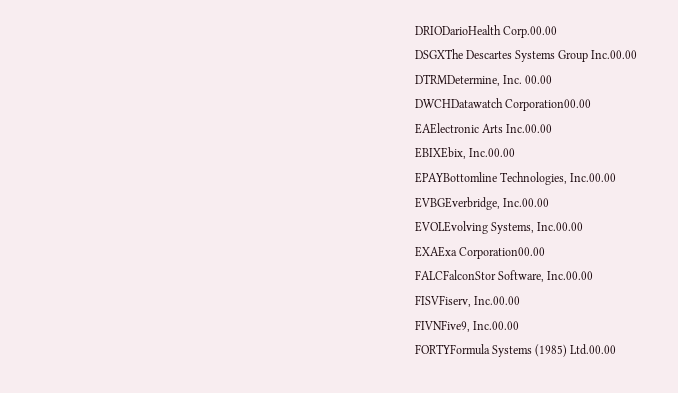DRIODarioHealth Corp.00.00
DSGXThe Descartes Systems Group Inc.00.00
DTRMDetermine, Inc. 00.00
DWCHDatawatch Corporation00.00
EAElectronic Arts Inc.00.00
EBIXEbix, Inc.00.00
EPAYBottomline Technologies, Inc.00.00
EVBGEverbridge, Inc.00.00
EVOLEvolving Systems, Inc.00.00
EXAExa Corporation00.00
FALCFalconStor Software, Inc.00.00
FISVFiserv, Inc.00.00
FIVNFive9, Inc.00.00
FORTYFormula Systems (1985) Ltd.00.00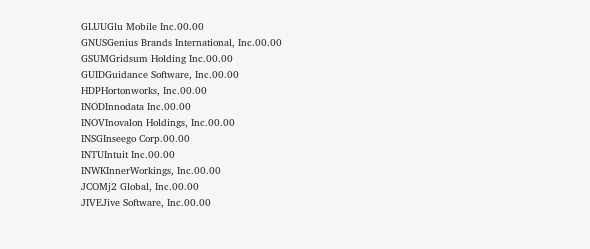GLUUGlu Mobile Inc.00.00
GNUSGenius Brands International, Inc.00.00
GSUMGridsum Holding Inc.00.00
GUIDGuidance Software, Inc.00.00
HDPHortonworks, Inc.00.00
INODInnodata Inc.00.00
INOVInovalon Holdings, Inc.00.00
INSGInseego Corp.00.00
INTUIntuit Inc.00.00
INWKInnerWorkings, Inc.00.00
JCOMj2 Global, Inc.00.00
JIVEJive Software, Inc.00.00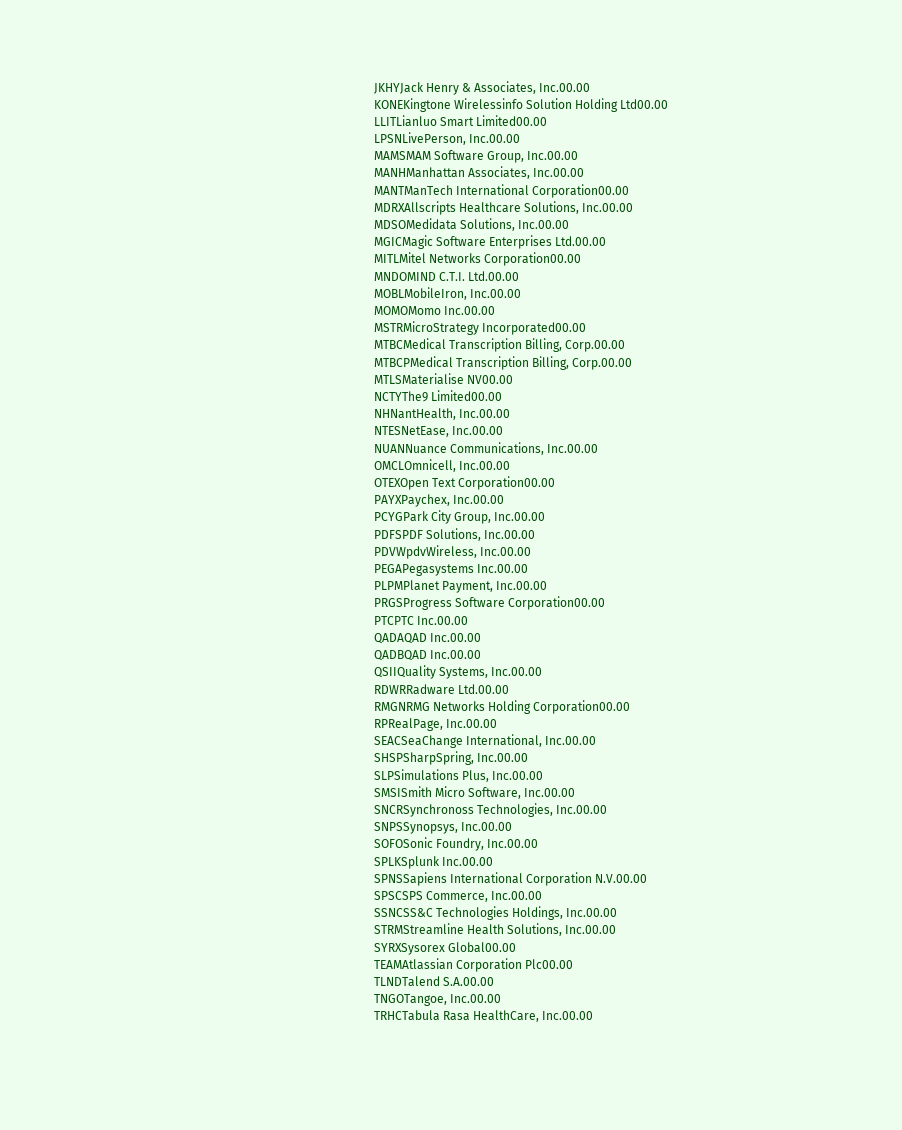JKHYJack Henry & Associates, Inc.00.00
KONEKingtone Wirelessinfo Solution Holding Ltd00.00
LLITLianluo Smart Limited00.00
LPSNLivePerson, Inc.00.00
MAMSMAM Software Group, Inc.00.00
MANHManhattan Associates, Inc.00.00
MANTManTech International Corporation00.00
MDRXAllscripts Healthcare Solutions, Inc.00.00
MDSOMedidata Solutions, Inc.00.00
MGICMagic Software Enterprises Ltd.00.00
MITLMitel Networks Corporation00.00
MNDOMIND C.T.I. Ltd.00.00
MOBLMobileIron, Inc.00.00
MOMOMomo Inc.00.00
MSTRMicroStrategy Incorporated00.00
MTBCMedical Transcription Billing, Corp.00.00
MTBCPMedical Transcription Billing, Corp.00.00
MTLSMaterialise NV00.00
NCTYThe9 Limited00.00
NHNantHealth, Inc.00.00
NTESNetEase, Inc.00.00
NUANNuance Communications, Inc.00.00
OMCLOmnicell, Inc.00.00
OTEXOpen Text Corporation00.00
PAYXPaychex, Inc.00.00
PCYGPark City Group, Inc.00.00
PDFSPDF Solutions, Inc.00.00
PDVWpdvWireless, Inc.00.00
PEGAPegasystems Inc.00.00
PLPMPlanet Payment, Inc.00.00
PRGSProgress Software Corporation00.00
PTCPTC Inc.00.00
QADAQAD Inc.00.00
QADBQAD Inc.00.00
QSIIQuality Systems, Inc.00.00
RDWRRadware Ltd.00.00
RMGNRMG Networks Holding Corporation00.00
RPRealPage, Inc.00.00
SEACSeaChange International, Inc.00.00
SHSPSharpSpring, Inc.00.00
SLPSimulations Plus, Inc.00.00
SMSISmith Micro Software, Inc.00.00
SNCRSynchronoss Technologies, Inc.00.00
SNPSSynopsys, Inc.00.00
SOFOSonic Foundry, Inc.00.00
SPLKSplunk Inc.00.00
SPNSSapiens International Corporation N.V.00.00
SPSCSPS Commerce, Inc.00.00
SSNCSS&C Technologies Holdings, Inc.00.00
STRMStreamline Health Solutions, Inc.00.00
SYRXSysorex Global00.00
TEAMAtlassian Corporation Plc00.00
TLNDTalend S.A.00.00
TNGOTangoe, Inc.00.00
TRHCTabula Rasa HealthCare, Inc.00.00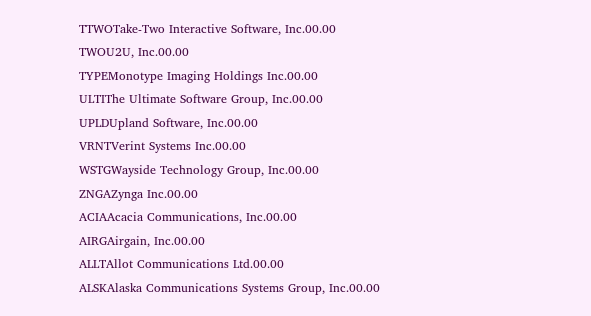TTWOTake-Two Interactive Software, Inc.00.00
TWOU2U, Inc.00.00
TYPEMonotype Imaging Holdings Inc.00.00
ULTIThe Ultimate Software Group, Inc.00.00
UPLDUpland Software, Inc.00.00
VRNTVerint Systems Inc.00.00
WSTGWayside Technology Group, Inc.00.00
ZNGAZynga Inc.00.00
ACIAAcacia Communications, Inc.00.00
AIRGAirgain, Inc.00.00
ALLTAllot Communications Ltd.00.00
ALSKAlaska Communications Systems Group, Inc.00.00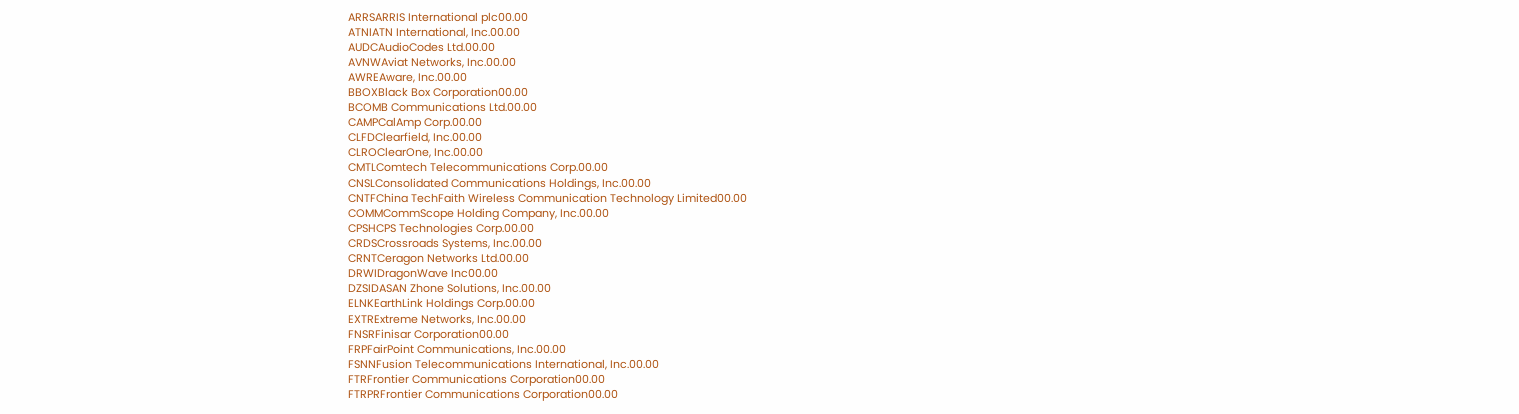ARRSARRIS International plc00.00
ATNIATN International, Inc.00.00
AUDCAudioCodes Ltd.00.00
AVNWAviat Networks, Inc.00.00
AWREAware, Inc.00.00
BBOXBlack Box Corporation00.00
BCOMB Communications Ltd.00.00
CAMPCalAmp Corp.00.00
CLFDClearfield, Inc.00.00
CLROClearOne, Inc.00.00
CMTLComtech Telecommunications Corp.00.00
CNSLConsolidated Communications Holdings, Inc.00.00
CNTFChina TechFaith Wireless Communication Technology Limited00.00
COMMCommScope Holding Company, Inc.00.00
CPSHCPS Technologies Corp.00.00
CRDSCrossroads Systems, Inc.00.00
CRNTCeragon Networks Ltd.00.00
DRWIDragonWave Inc00.00
DZSIDASAN Zhone Solutions, Inc.00.00
ELNKEarthLink Holdings Corp.00.00
EXTRExtreme Networks, Inc.00.00
FNSRFinisar Corporation00.00
FRPFairPoint Communications, Inc.00.00
FSNNFusion Telecommunications International, Inc.00.00
FTRFrontier Communications Corporation00.00
FTRPRFrontier Communications Corporation00.00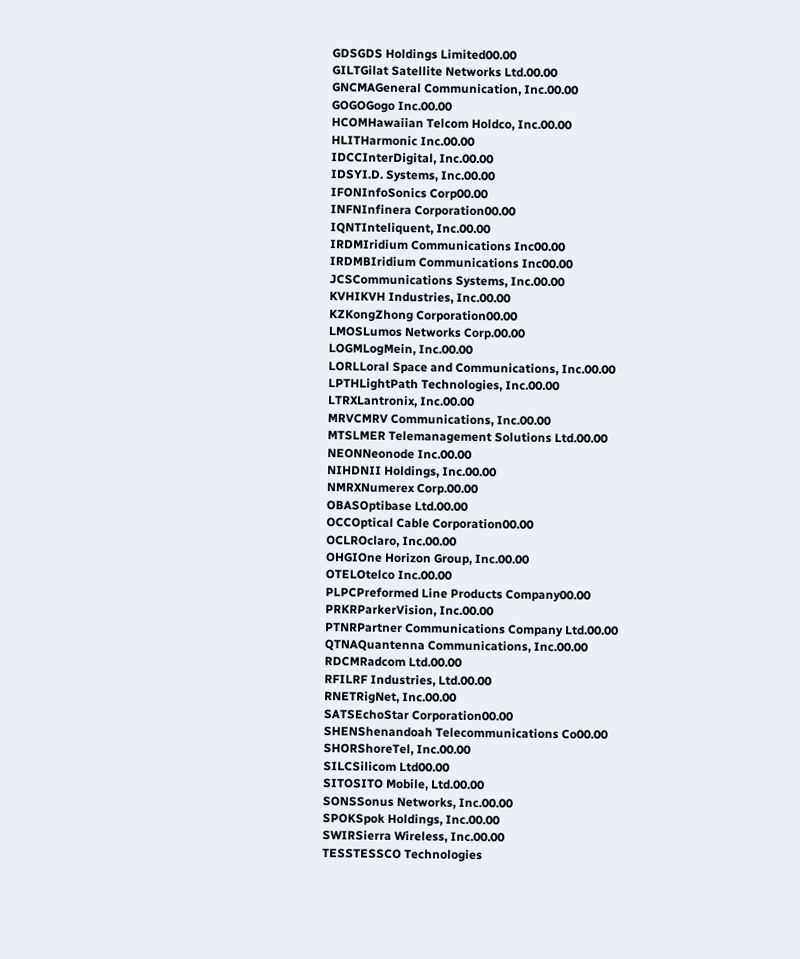GDSGDS Holdings Limited00.00
GILTGilat Satellite Networks Ltd.00.00
GNCMAGeneral Communication, Inc.00.00
GOGOGogo Inc.00.00
HCOMHawaiian Telcom Holdco, Inc.00.00
HLITHarmonic Inc.00.00
IDCCInterDigital, Inc.00.00
IDSYI.D. Systems, Inc.00.00
IFONInfoSonics Corp00.00
INFNInfinera Corporation00.00
IQNTInteliquent, Inc.00.00
IRDMIridium Communications Inc00.00
IRDMBIridium Communications Inc00.00
JCSCommunications Systems, Inc.00.00
KVHIKVH Industries, Inc.00.00
KZKongZhong Corporation00.00
LMOSLumos Networks Corp.00.00
LOGMLogMein, Inc.00.00
LORLLoral Space and Communications, Inc.00.00
LPTHLightPath Technologies, Inc.00.00
LTRXLantronix, Inc.00.00
MRVCMRV Communications, Inc.00.00
MTSLMER Telemanagement Solutions Ltd.00.00
NEONNeonode Inc.00.00
NIHDNII Holdings, Inc.00.00
NMRXNumerex Corp.00.00
OBASOptibase Ltd.00.00
OCCOptical Cable Corporation00.00
OCLROclaro, Inc.00.00
OHGIOne Horizon Group, Inc.00.00
OTELOtelco Inc.00.00
PLPCPreformed Line Products Company00.00
PRKRParkerVision, Inc.00.00
PTNRPartner Communications Company Ltd.00.00
QTNAQuantenna Communications, Inc.00.00
RDCMRadcom Ltd.00.00
RFILRF Industries, Ltd.00.00
RNETRigNet, Inc.00.00
SATSEchoStar Corporation00.00
SHENShenandoah Telecommunications Co00.00
SHORShoreTel, Inc.00.00
SILCSilicom Ltd00.00
SITOSITO Mobile, Ltd.00.00
SONSSonus Networks, Inc.00.00
SPOKSpok Holdings, Inc.00.00
SWIRSierra Wireless, Inc.00.00
TESSTESSCO Technologies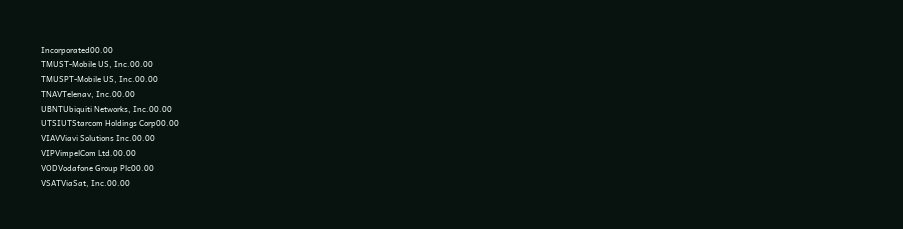Incorporated00.00
TMUST-Mobile US, Inc.00.00
TMUSPT-Mobile US, Inc.00.00
TNAVTelenav, Inc.00.00
UBNTUbiquiti Networks, Inc.00.00
UTSIUTStarcom Holdings Corp00.00
VIAVViavi Solutions Inc.00.00
VIPVimpelCom Ltd.00.00
VODVodafone Group Plc00.00
VSATViaSat, Inc.00.00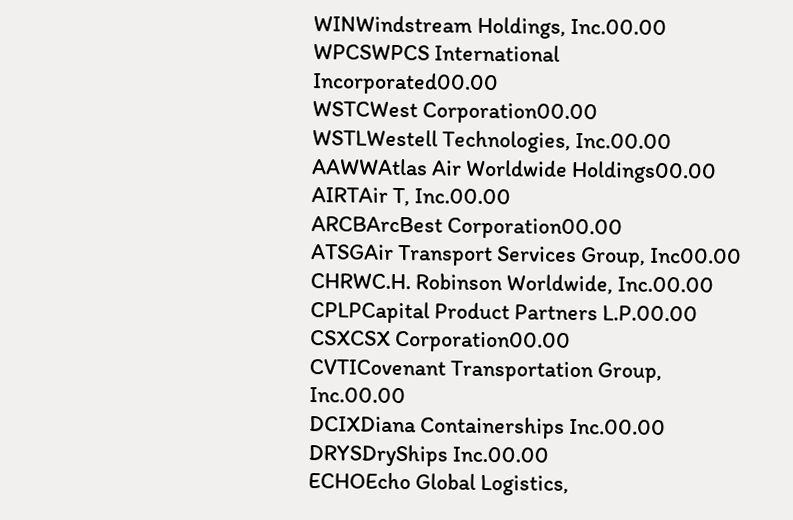WINWindstream Holdings, Inc.00.00
WPCSWPCS International Incorporated00.00
WSTCWest Corporation00.00
WSTLWestell Technologies, Inc.00.00
AAWWAtlas Air Worldwide Holdings00.00
AIRTAir T, Inc.00.00
ARCBArcBest Corporation00.00
ATSGAir Transport Services Group, Inc00.00
CHRWC.H. Robinson Worldwide, Inc.00.00
CPLPCapital Product Partners L.P.00.00
CSXCSX Corporation00.00
CVTICovenant Transportation Group, Inc.00.00
DCIXDiana Containerships Inc.00.00
DRYSDryShips Inc.00.00
ECHOEcho Global Logistics,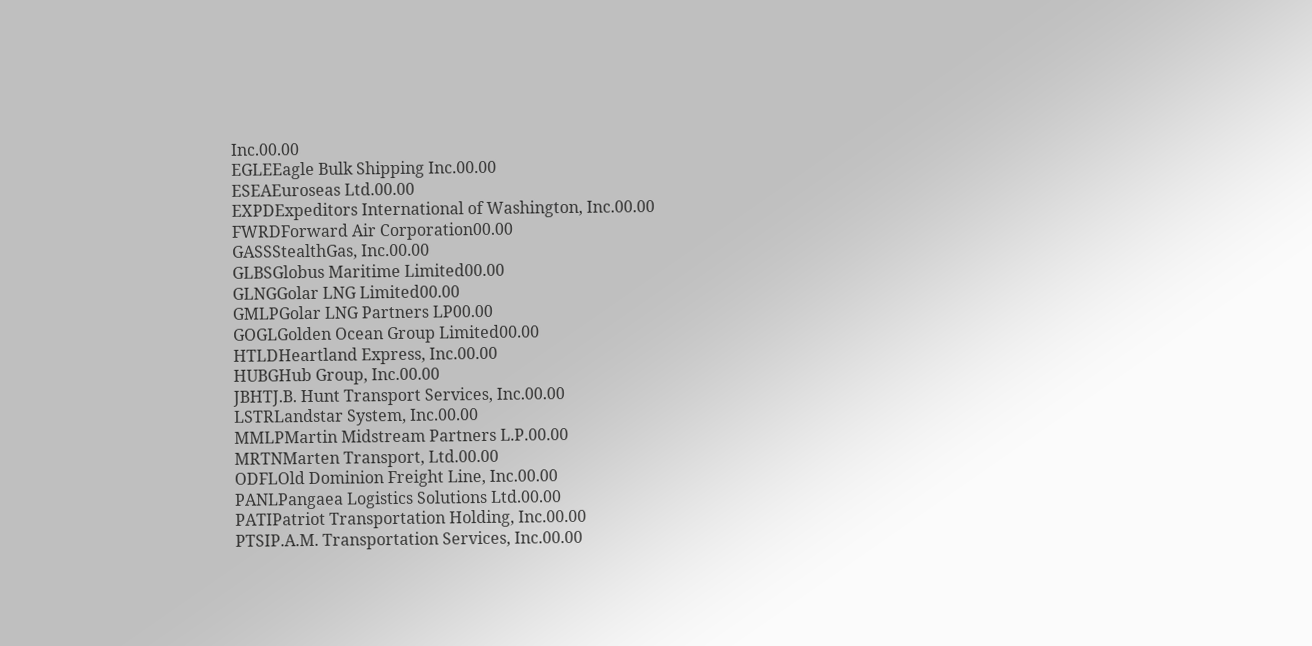Inc.00.00
EGLEEagle Bulk Shipping Inc.00.00
ESEAEuroseas Ltd.00.00
EXPDExpeditors International of Washington, Inc.00.00
FWRDForward Air Corporation00.00
GASSStealthGas, Inc.00.00
GLBSGlobus Maritime Limited00.00
GLNGGolar LNG Limited00.00
GMLPGolar LNG Partners LP00.00
GOGLGolden Ocean Group Limited00.00
HTLDHeartland Express, Inc.00.00
HUBGHub Group, Inc.00.00
JBHTJ.B. Hunt Transport Services, Inc.00.00
LSTRLandstar System, Inc.00.00
MMLPMartin Midstream Partners L.P.00.00
MRTNMarten Transport, Ltd.00.00
ODFLOld Dominion Freight Line, Inc.00.00
PANLPangaea Logistics Solutions Ltd.00.00
PATIPatriot Transportation Holding, Inc.00.00
PTSIP.A.M. Transportation Services, Inc.00.00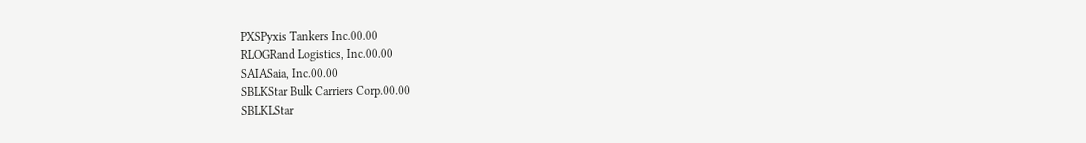PXSPyxis Tankers Inc.00.00
RLOGRand Logistics, Inc.00.00
SAIASaia, Inc.00.00
SBLKStar Bulk Carriers Corp.00.00
SBLKLStar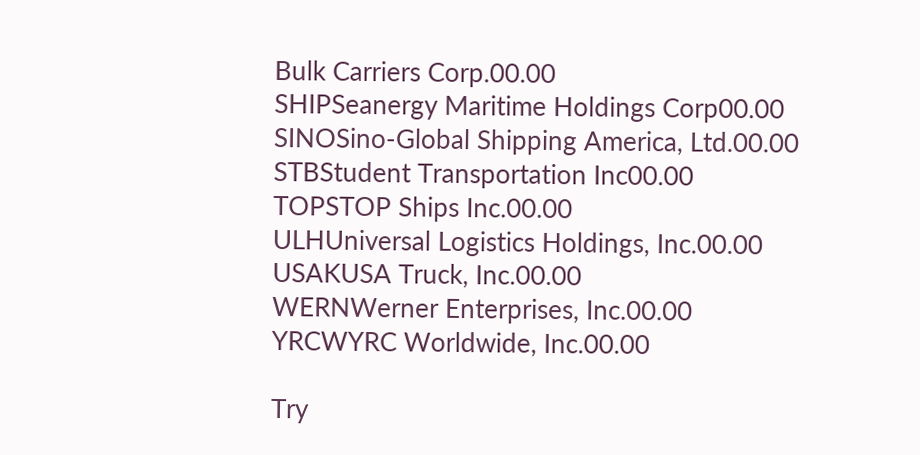Bulk Carriers Corp.00.00
SHIPSeanergy Maritime Holdings Corp00.00
SINOSino-Global Shipping America, Ltd.00.00
STBStudent Transportation Inc00.00
TOPSTOP Ships Inc.00.00
ULHUniversal Logistics Holdings, Inc.00.00
USAKUSA Truck, Inc.00.00
WERNWerner Enterprises, Inc.00.00
YRCWYRC Worldwide, Inc.00.00

Try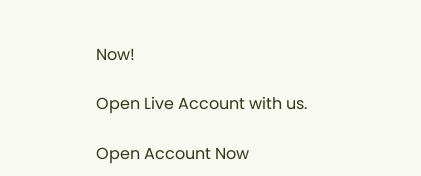Now!

Open Live Account with us.

Open Account Now